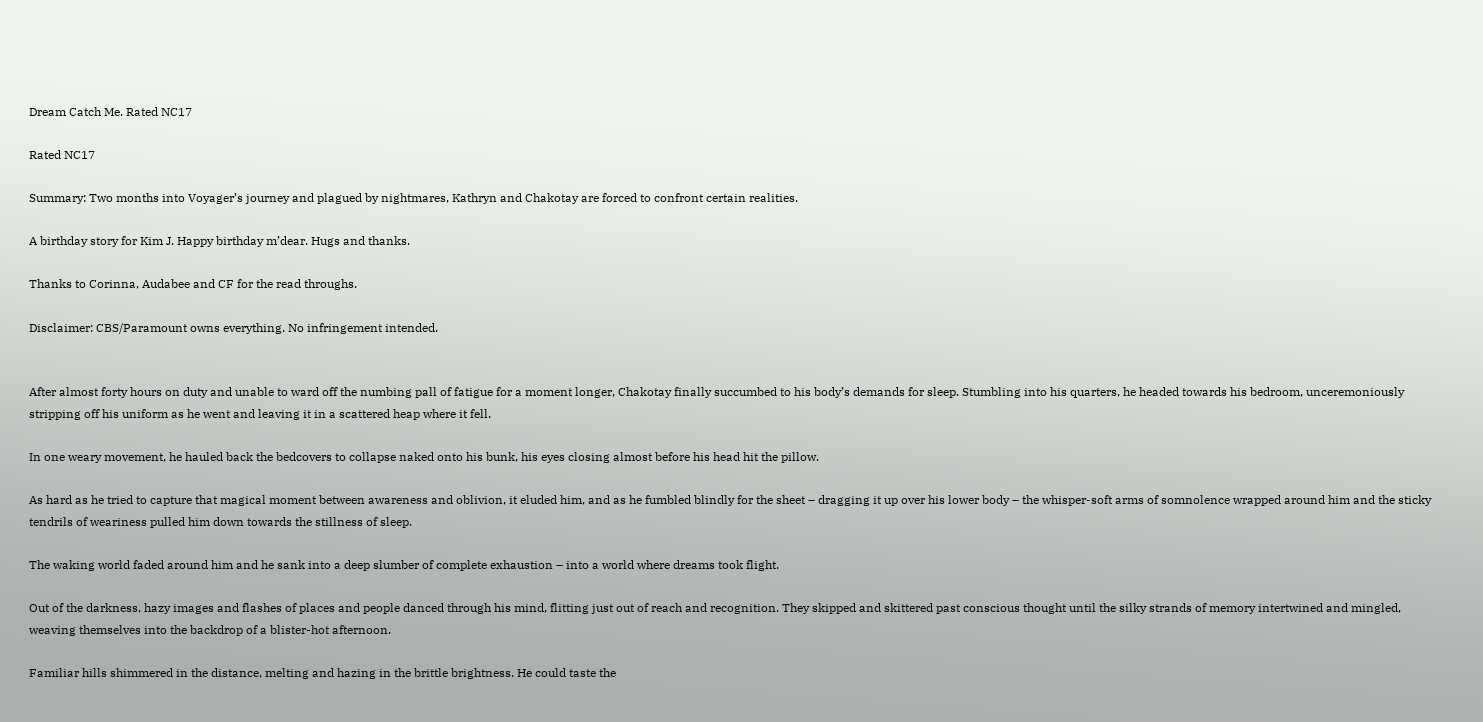Dream Catch Me. Rated NC17

Rated NC17

Summary: Two months into Voyager’s journey and plagued by nightmares, Kathryn and Chakotay are forced to confront certain realities.

A birthday story for Kim J. Happy birthday m’dear. Hugs and thanks.

Thanks to Corinna, Audabee and CF for the read throughs.

Disclaimer: CBS/Paramount owns everything. No infringement intended.


After almost forty hours on duty and unable to ward off the numbing pall of fatigue for a moment longer, Chakotay finally succumbed to his body’s demands for sleep. Stumbling into his quarters, he headed towards his bedroom, unceremoniously stripping off his uniform as he went and leaving it in a scattered heap where it fell.

In one weary movement, he hauled back the bedcovers to collapse naked onto his bunk, his eyes closing almost before his head hit the pillow.

As hard as he tried to capture that magical moment between awareness and oblivion, it eluded him, and as he fumbled blindly for the sheet – dragging it up over his lower body – the whisper-soft arms of somnolence wrapped around him and the sticky tendrils of weariness pulled him down towards the stillness of sleep.

The waking world faded around him and he sank into a deep slumber of complete exhaustion – into a world where dreams took flight.

Out of the darkness, hazy images and flashes of places and people danced through his mind, flitting just out of reach and recognition. They skipped and skittered past conscious thought until the silky strands of memory intertwined and mingled, weaving themselves into the backdrop of a blister-hot afternoon.

Familiar hills shimmered in the distance, melting and hazing in the brittle brightness. He could taste the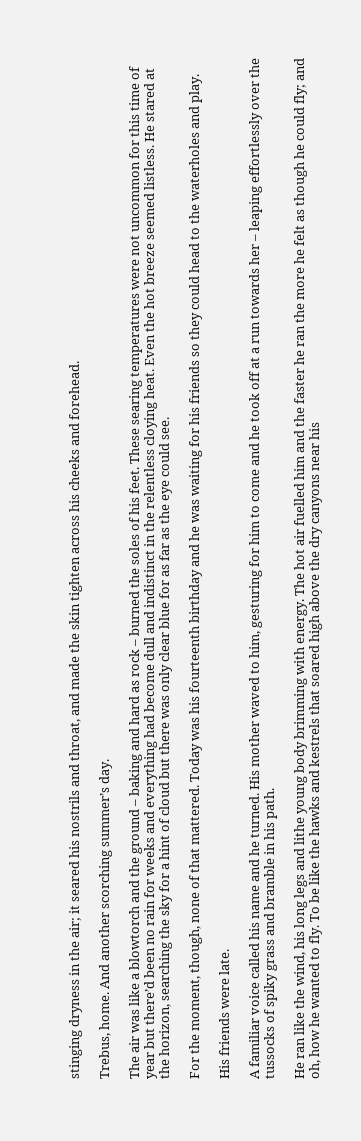stinging dryness in the air; it seared his nostrils and throat, and made the skin tighten across his cheeks and forehead.

Trebus, home. And another scorching summer’s day.

The air was like a blowtorch and the ground – baking and hard as rock – burned the soles of his feet. These searing temperatures were not uncommon for this time of year but there’d been no rain for weeks and everything had become dull and indistinct in the relentless cloying heat. Even the hot breeze seemed listless. He stared at the horizon, searching the sky for a hint of cloud but there was only clear blue for as far as the eye could see.

For the moment, though, none of that mattered. Today was his fourteenth birthday and he was waiting for his friends so they could head to the waterholes and play.

His friends were late.

A familiar voice called his name and he turned. His mother waved to him, gesturing for him to come and he took off at a run towards her – leaping effortlessly over the tussocks of spiky grass and bramble in his path.

He ran like the wind, his long legs and lithe young body brimming with energy. The hot air fuelled him and the faster he ran the more he felt as though he could fly; and oh, how he wanted to fly. To be like the hawks and kestrels that soared high above the dry canyons near his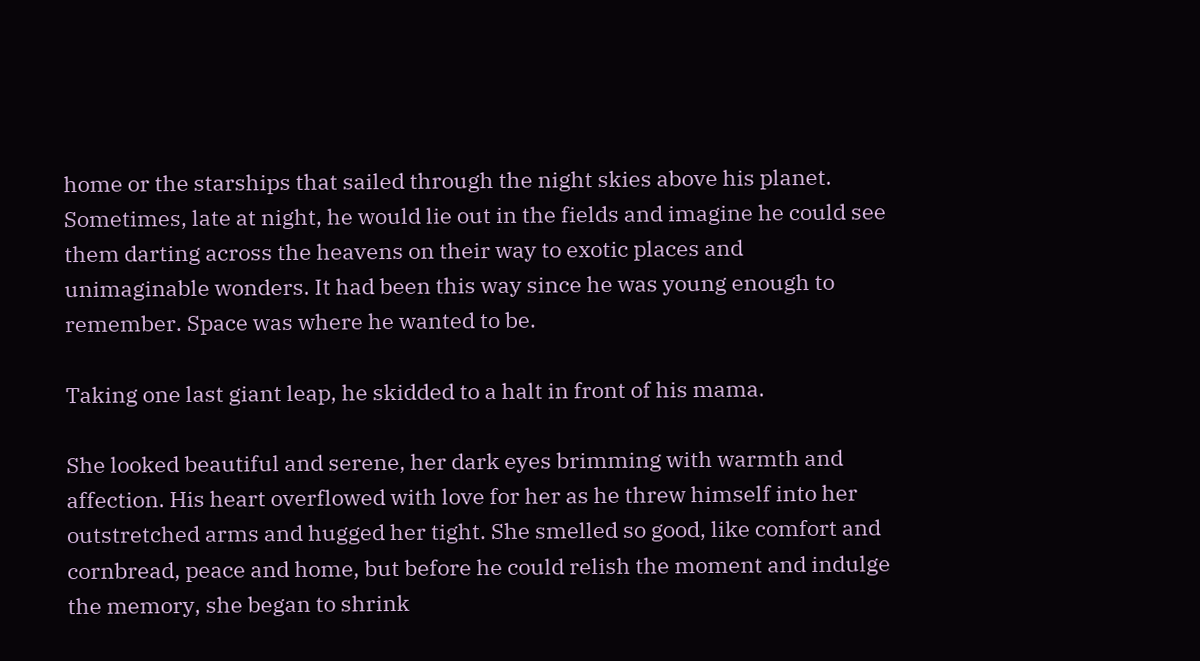home or the starships that sailed through the night skies above his planet. Sometimes, late at night, he would lie out in the fields and imagine he could see them darting across the heavens on their way to exotic places and unimaginable wonders. It had been this way since he was young enough to remember. Space was where he wanted to be.

Taking one last giant leap, he skidded to a halt in front of his mama.

She looked beautiful and serene, her dark eyes brimming with warmth and affection. His heart overflowed with love for her as he threw himself into her outstretched arms and hugged her tight. She smelled so good, like comfort and cornbread, peace and home, but before he could relish the moment and indulge the memory, she began to shrink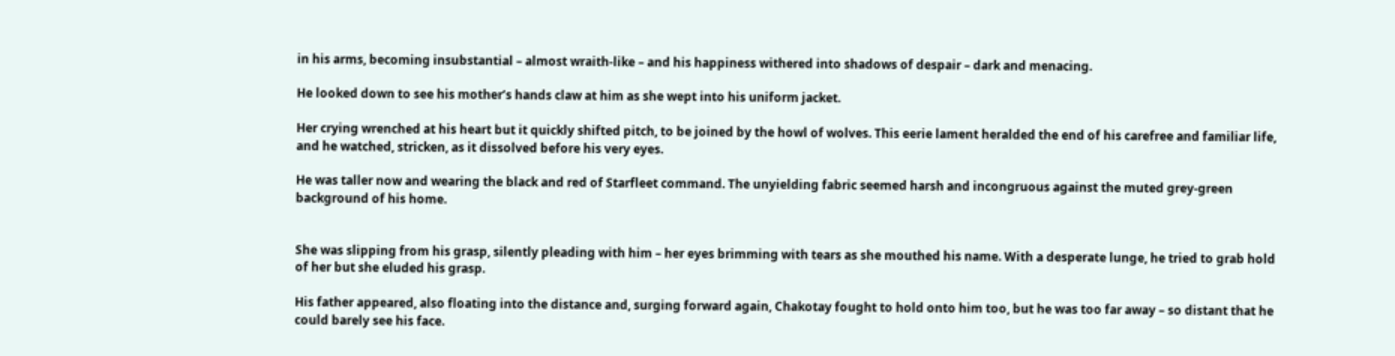in his arms, becoming insubstantial – almost wraith-like – and his happiness withered into shadows of despair – dark and menacing.

He looked down to see his mother’s hands claw at him as she wept into his uniform jacket.

Her crying wrenched at his heart but it quickly shifted pitch, to be joined by the howl of wolves. This eerie lament heralded the end of his carefree and familiar life, and he watched, stricken, as it dissolved before his very eyes.

He was taller now and wearing the black and red of Starfleet command. The unyielding fabric seemed harsh and incongruous against the muted grey-green background of his home.


She was slipping from his grasp, silently pleading with him – her eyes brimming with tears as she mouthed his name. With a desperate lunge, he tried to grab hold of her but she eluded his grasp.

His father appeared, also floating into the distance and, surging forward again, Chakotay fought to hold onto him too, but he was too far away – so distant that he could barely see his face.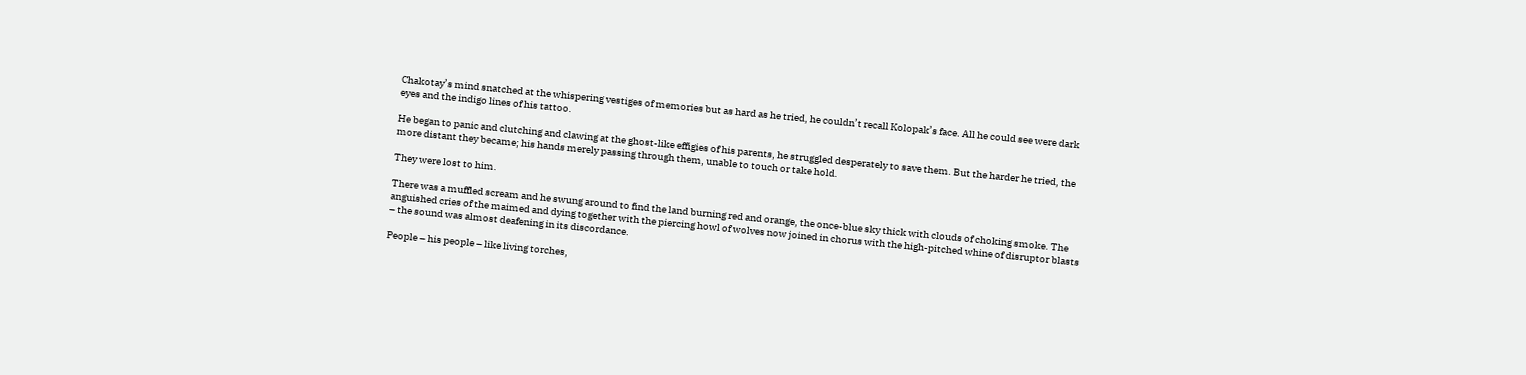Chakotay’s mind snatched at the whispering vestiges of memories but as hard as he tried, he couldn’t recall Kolopak’s face. All he could see were dark eyes and the indigo lines of his tattoo.

He began to panic and clutching and clawing at the ghost-like effigies of his parents, he struggled desperately to save them. But the harder he tried, the more distant they became; his hands merely passing through them, unable to touch or take hold.

They were lost to him.

There was a muffled scream and he swung around to find the land burning red and orange, the once-blue sky thick with clouds of choking smoke. The anguished cries of the maimed and dying together with the piercing howl of wolves now joined in chorus with the high-pitched whine of disruptor blasts – the sound was almost deafening in its discordance.

People – his people – like living torches,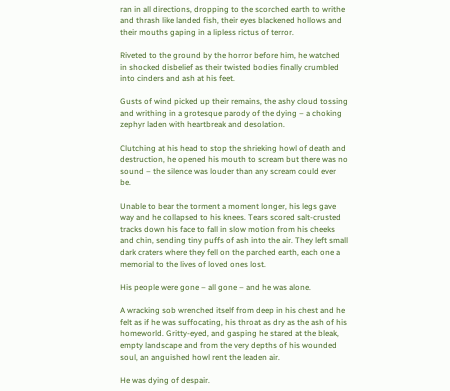ran in all directions, dropping to the scorched earth to writhe and thrash like landed fish, their eyes blackened hollows and their mouths gaping in a lipless rictus of terror.

Riveted to the ground by the horror before him, he watched in shocked disbelief as their twisted bodies finally crumbled into cinders and ash at his feet.

Gusts of wind picked up their remains, the ashy cloud tossing and writhing in a grotesque parody of the dying – a choking zephyr laden with heartbreak and desolation.

Clutching at his head to stop the shrieking howl of death and destruction, he opened his mouth to scream but there was no sound – the silence was louder than any scream could ever be.

Unable to bear the torment a moment longer, his legs gave way and he collapsed to his knees. Tears scored salt-crusted tracks down his face to fall in slow motion from his cheeks and chin, sending tiny puffs of ash into the air. They left small dark craters where they fell on the parched earth, each one a memorial to the lives of loved ones lost.

His people were gone – all gone – and he was alone.

A wracking sob wrenched itself from deep in his chest and he felt as if he was suffocating, his throat as dry as the ash of his homeworld. Gritty-eyed, and gasping he stared at the bleak, empty landscape and from the very depths of his wounded soul, an anguished howl rent the leaden air.

He was dying of despair.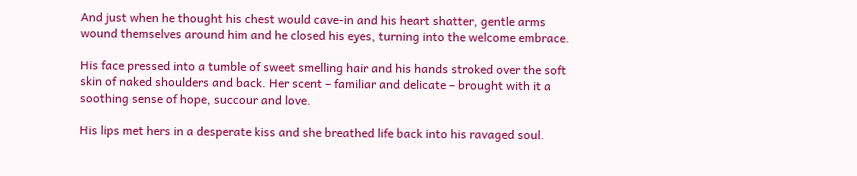And just when he thought his chest would cave-in and his heart shatter, gentle arms wound themselves around him and he closed his eyes, turning into the welcome embrace.

His face pressed into a tumble of sweet smelling hair and his hands stroked over the soft skin of naked shoulders and back. Her scent – familiar and delicate – brought with it a soothing sense of hope, succour and love.

His lips met hers in a desperate kiss and she breathed life back into his ravaged soul.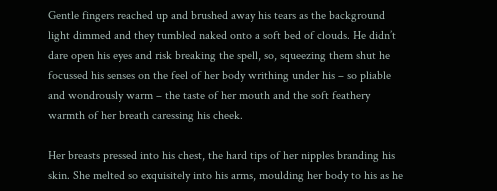Gentle fingers reached up and brushed away his tears as the background light dimmed and they tumbled naked onto a soft bed of clouds. He didn’t dare open his eyes and risk breaking the spell, so, squeezing them shut he focussed his senses on the feel of her body writhing under his – so pliable and wondrously warm – the taste of her mouth and the soft feathery warmth of her breath caressing his cheek.

Her breasts pressed into his chest, the hard tips of her nipples branding his skin. She melted so exquisitely into his arms, moulding her body to his as he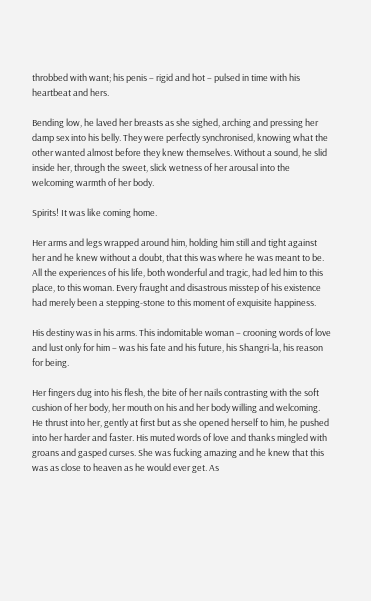throbbed with want; his penis – rigid and hot – pulsed in time with his heartbeat and hers.

Bending low, he laved her breasts as she sighed, arching and pressing her damp sex into his belly. They were perfectly synchronised, knowing what the other wanted almost before they knew themselves. Without a sound, he slid inside her, through the sweet, slick wetness of her arousal into the welcoming warmth of her body.

Spirits! It was like coming home.

Her arms and legs wrapped around him, holding him still and tight against her and he knew without a doubt, that this was where he was meant to be. All the experiences of his life, both wonderful and tragic, had led him to this place, to this woman. Every fraught and disastrous misstep of his existence had merely been a stepping-stone to this moment of exquisite happiness.

His destiny was in his arms. This indomitable woman – crooning words of love and lust only for him – was his fate and his future, his Shangri-la, his reason for being.

Her fingers dug into his flesh, the bite of her nails contrasting with the soft cushion of her body, her mouth on his and her body willing and welcoming. He thrust into her, gently at first but as she opened herself to him, he pushed into her harder and faster. His muted words of love and thanks mingled with groans and gasped curses. She was fucking amazing and he knew that this was as close to heaven as he would ever get. As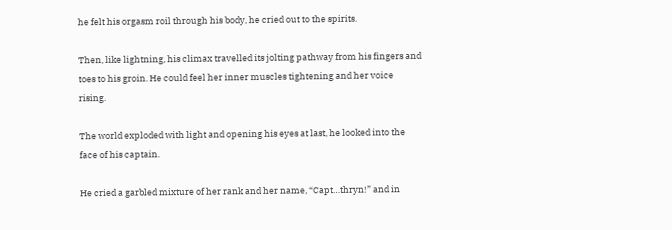he felt his orgasm roil through his body, he cried out to the spirits.

Then, like lightning, his climax travelled its jolting pathway from his fingers and toes to his groin. He could feel her inner muscles tightening and her voice rising.

The world exploded with light and opening his eyes at last, he looked into the face of his captain.

He cried a garbled mixture of her rank and her name, “Capt…thryn!” and in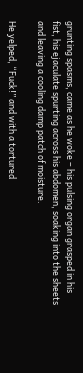grunting spasms, came as he woke – his pulsing organ grasped in his fist, his ejaculate spurting across his abdomen, soaking into the sheets and leaving a cooling damp patch of moisture.

He yelped, “Fuck!” and with a tortured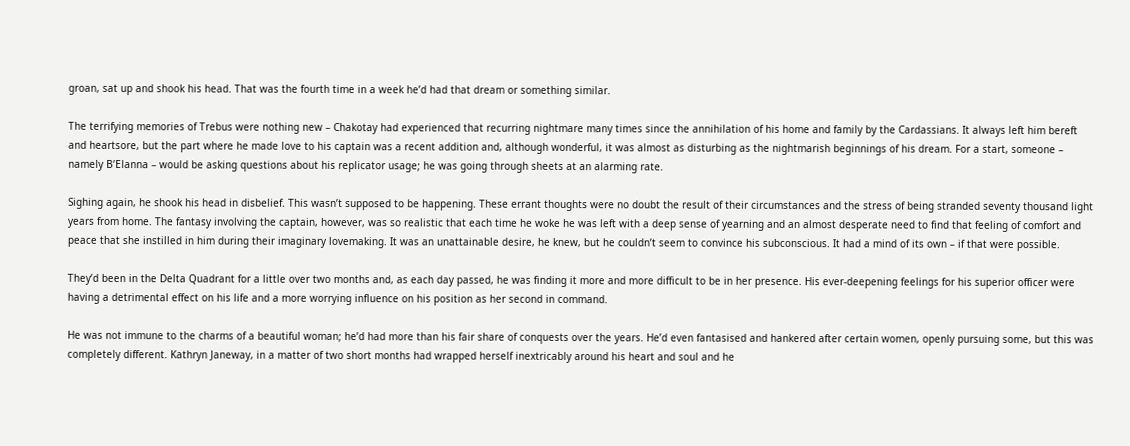groan, sat up and shook his head. That was the fourth time in a week he’d had that dream or something similar.

The terrifying memories of Trebus were nothing new – Chakotay had experienced that recurring nightmare many times since the annihilation of his home and family by the Cardassians. It always left him bereft and heartsore, but the part where he made love to his captain was a recent addition and, although wonderful, it was almost as disturbing as the nightmarish beginnings of his dream. For a start, someone – namely B’Elanna – would be asking questions about his replicator usage; he was going through sheets at an alarming rate.

Sighing again, he shook his head in disbelief. This wasn’t supposed to be happening. These errant thoughts were no doubt the result of their circumstances and the stress of being stranded seventy thousand light years from home. The fantasy involving the captain, however, was so realistic that each time he woke he was left with a deep sense of yearning and an almost desperate need to find that feeling of comfort and peace that she instilled in him during their imaginary lovemaking. It was an unattainable desire, he knew, but he couldn’t seem to convince his subconscious. It had a mind of its own – if that were possible.

They’d been in the Delta Quadrant for a little over two months and, as each day passed, he was finding it more and more difficult to be in her presence. His ever-deepening feelings for his superior officer were having a detrimental effect on his life and a more worrying influence on his position as her second in command.

He was not immune to the charms of a beautiful woman; he’d had more than his fair share of conquests over the years. He’d even fantasised and hankered after certain women, openly pursuing some, but this was completely different. Kathryn Janeway, in a matter of two short months had wrapped herself inextricably around his heart and soul and he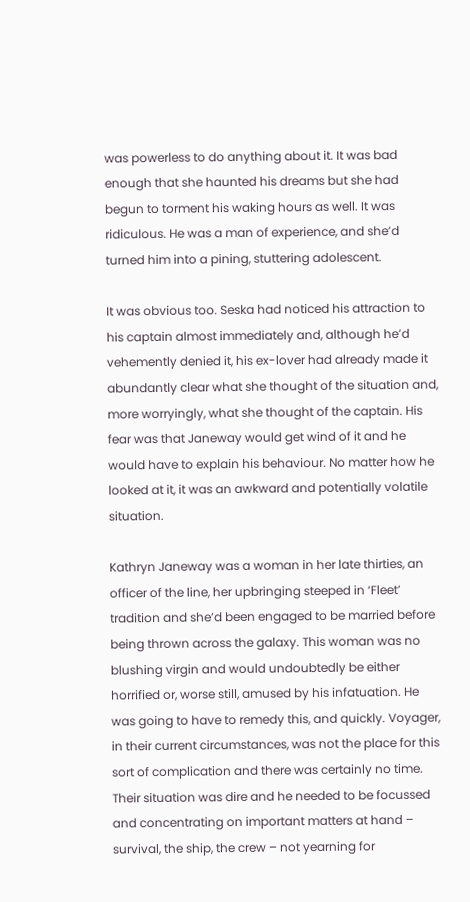was powerless to do anything about it. It was bad enough that she haunted his dreams but she had begun to torment his waking hours as well. It was ridiculous. He was a man of experience, and she’d turned him into a pining, stuttering adolescent.

It was obvious too. Seska had noticed his attraction to his captain almost immediately and, although he’d vehemently denied it, his ex-lover had already made it abundantly clear what she thought of the situation and, more worryingly, what she thought of the captain. His fear was that Janeway would get wind of it and he would have to explain his behaviour. No matter how he looked at it, it was an awkward and potentially volatile situation.

Kathryn Janeway was a woman in her late thirties, an officer of the line, her upbringing steeped in ‘Fleet’ tradition and she’d been engaged to be married before being thrown across the galaxy. This woman was no blushing virgin and would undoubtedly be either horrified or, worse still, amused by his infatuation. He was going to have to remedy this, and quickly. Voyager, in their current circumstances, was not the place for this sort of complication and there was certainly no time. Their situation was dire and he needed to be focussed and concentrating on important matters at hand – survival, the ship, the crew – not yearning for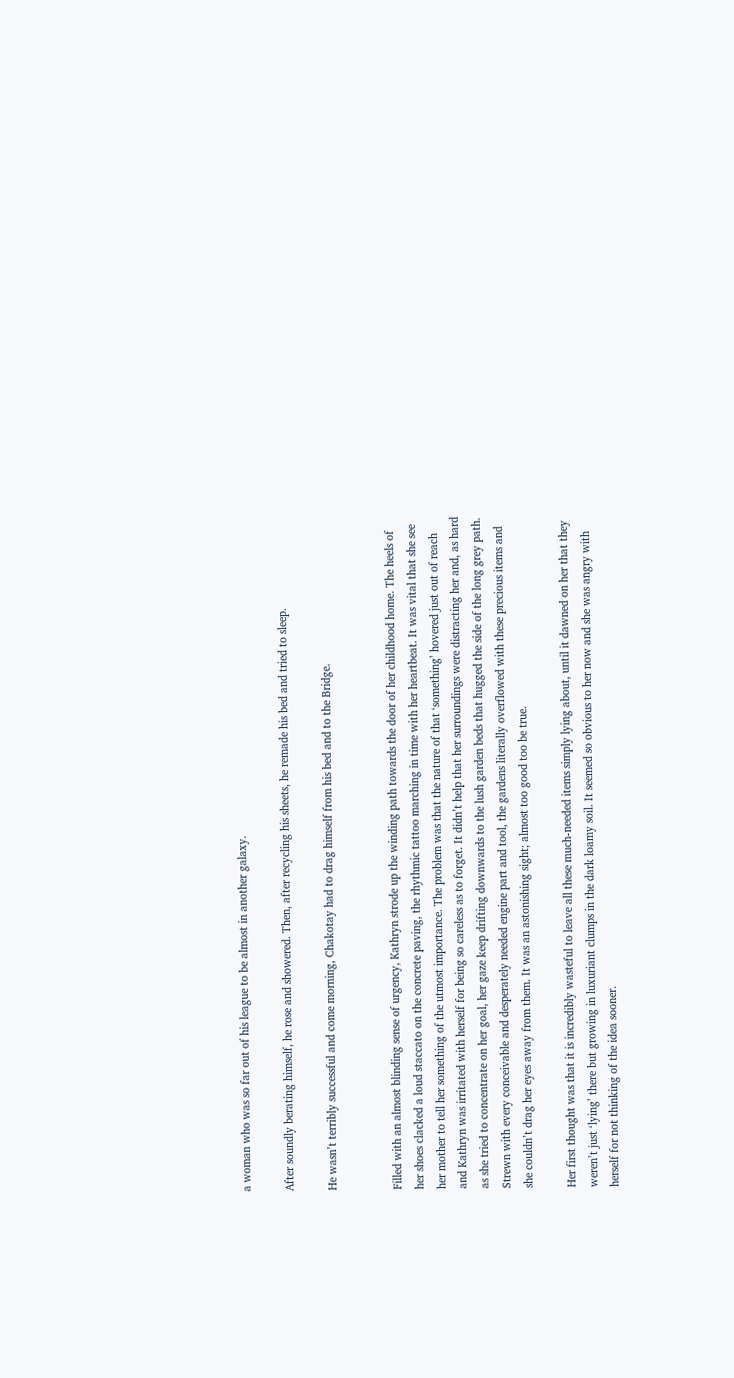a woman who was so far out of his league to be almost in another galaxy.

After soundly berating himself, he rose and showered. Then, after recycling his sheets, he remade his bed and tried to sleep.

He wasn’t terribly successful and come morning, Chakotay had to drag himself from his bed and to the Bridge.


Filled with an almost blinding sense of urgency, Kathryn strode up the winding path towards the door of her childhood home. The heels of her shoes clacked a loud staccato on the concrete paving, the rhythmic tattoo marching in time with her heartbeat. It was vital that she see her mother to tell her something of the utmost importance. The problem was that the nature of that ‘something’ hovered just out of reach and Kathryn was irritated with herself for being so careless as to forget. It didn’t help that her surroundings were distracting her and, as hard as she tried to concentrate on her goal, her gaze keep drifting downwards to the lush garden beds that hugged the side of the long grey path. Strewn with every conceivable and desperately needed engine part and tool, the gardens literally overflowed with these precious items and she couldn’t drag her eyes away from them. It was an astonishing sight; almost too good too be true.

Her first thought was that it is incredibly wasteful to leave all these much-needed items simply lying about, until it dawned on her that they weren’t just ‘lying’ there but growing in luxuriant clumps in the dark loamy soil. It seemed so obvious to her now and she was angry with herself for not thinking of the idea sooner.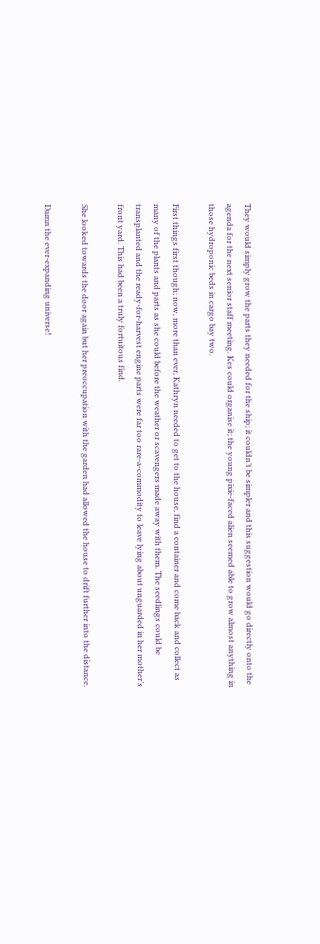They would simply grow the parts they needed for the ship; it couldn’t be simpler and this suggestion would go directly onto the agenda for the next senior staff meeting. Kes could organise it; the young pixie-faced alien seemed able to grow almost anything in those hydroponic beds in cargo bay two.

First things first though; now, more than ever, Kathryn needed to get to the house, find a container and come back and collect as many of the plants and parts as she could before the weather or scavengers made away with them. The seedlings could be transplanted and the ready-for-harvest engine parts were far too rare-a-commodity to leave lying about unguarded in her mother’s front yard. This had been a truly fortuitous find.

She looked towards the door again but her preoccupation with the garden had allowed the house to drift further into the distance.

Damn the ever-expanding universe!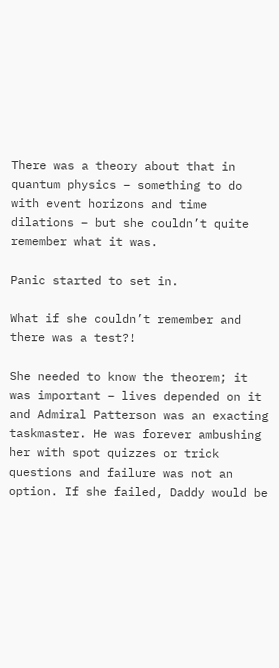There was a theory about that in quantum physics – something to do with event horizons and time dilations – but she couldn’t quite remember what it was.

Panic started to set in.

What if she couldn’t remember and there was a test?!

She needed to know the theorem; it was important – lives depended on it and Admiral Patterson was an exacting taskmaster. He was forever ambushing her with spot quizzes or trick questions and failure was not an option. If she failed, Daddy would be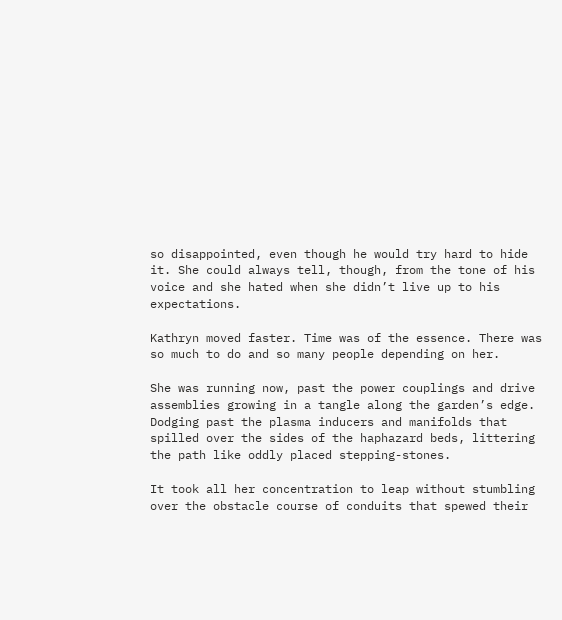so disappointed, even though he would try hard to hide it. She could always tell, though, from the tone of his voice and she hated when she didn’t live up to his expectations.

Kathryn moved faster. Time was of the essence. There was so much to do and so many people depending on her.

She was running now, past the power couplings and drive assemblies growing in a tangle along the garden’s edge. Dodging past the plasma inducers and manifolds that spilled over the sides of the haphazard beds, littering the path like oddly placed stepping-stones.

It took all her concentration to leap without stumbling over the obstacle course of conduits that spewed their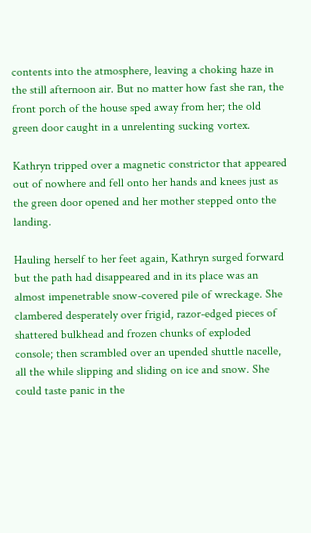contents into the atmosphere, leaving a choking haze in the still afternoon air. But no matter how fast she ran, the front porch of the house sped away from her; the old green door caught in a unrelenting sucking vortex.

Kathryn tripped over a magnetic constrictor that appeared out of nowhere and fell onto her hands and knees just as the green door opened and her mother stepped onto the landing.

Hauling herself to her feet again, Kathryn surged forward but the path had disappeared and in its place was an almost impenetrable snow-covered pile of wreckage. She clambered desperately over frigid, razor-edged pieces of shattered bulkhead and frozen chunks of exploded console; then scrambled over an upended shuttle nacelle, all the while slipping and sliding on ice and snow. She could taste panic in the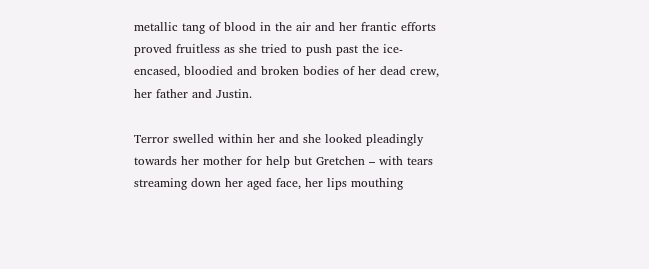metallic tang of blood in the air and her frantic efforts proved fruitless as she tried to push past the ice-encased, bloodied and broken bodies of her dead crew, her father and Justin.

Terror swelled within her and she looked pleadingly towards her mother for help but Gretchen – with tears streaming down her aged face, her lips mouthing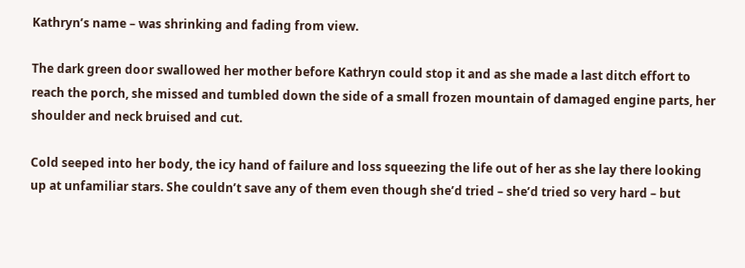Kathryn’s name – was shrinking and fading from view.

The dark green door swallowed her mother before Kathryn could stop it and as she made a last ditch effort to reach the porch, she missed and tumbled down the side of a small frozen mountain of damaged engine parts, her shoulder and neck bruised and cut.

Cold seeped into her body, the icy hand of failure and loss squeezing the life out of her as she lay there looking up at unfamiliar stars. She couldn’t save any of them even though she’d tried – she’d tried so very hard – but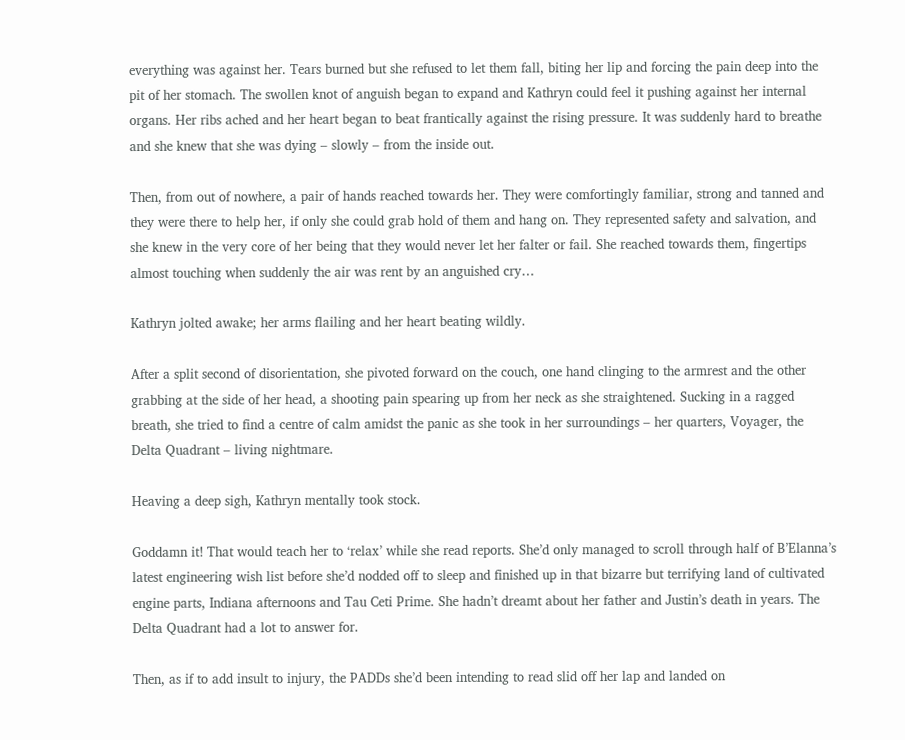everything was against her. Tears burned but she refused to let them fall, biting her lip and forcing the pain deep into the pit of her stomach. The swollen knot of anguish began to expand and Kathryn could feel it pushing against her internal organs. Her ribs ached and her heart began to beat frantically against the rising pressure. It was suddenly hard to breathe and she knew that she was dying – slowly – from the inside out.

Then, from out of nowhere, a pair of hands reached towards her. They were comfortingly familiar, strong and tanned and they were there to help her, if only she could grab hold of them and hang on. They represented safety and salvation, and she knew in the very core of her being that they would never let her falter or fail. She reached towards them, fingertips almost touching when suddenly the air was rent by an anguished cry…

Kathryn jolted awake; her arms flailing and her heart beating wildly.

After a split second of disorientation, she pivoted forward on the couch, one hand clinging to the armrest and the other grabbing at the side of her head, a shooting pain spearing up from her neck as she straightened. Sucking in a ragged breath, she tried to find a centre of calm amidst the panic as she took in her surroundings – her quarters, Voyager, the Delta Quadrant – living nightmare.

Heaving a deep sigh, Kathryn mentally took stock.

Goddamn it! That would teach her to ‘relax’ while she read reports. She’d only managed to scroll through half of B’Elanna’s latest engineering wish list before she’d nodded off to sleep and finished up in that bizarre but terrifying land of cultivated engine parts, Indiana afternoons and Tau Ceti Prime. She hadn’t dreamt about her father and Justin’s death in years. The Delta Quadrant had a lot to answer for.

Then, as if to add insult to injury, the PADDs she’d been intending to read slid off her lap and landed on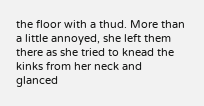the floor with a thud. More than a little annoyed, she left them there as she tried to knead the kinks from her neck and glanced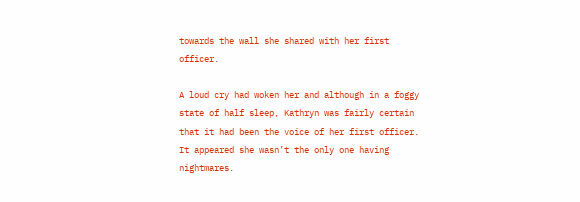towards the wall she shared with her first officer.

A loud cry had woken her and although in a foggy state of half sleep, Kathryn was fairly certain that it had been the voice of her first officer. It appeared she wasn’t the only one having nightmares.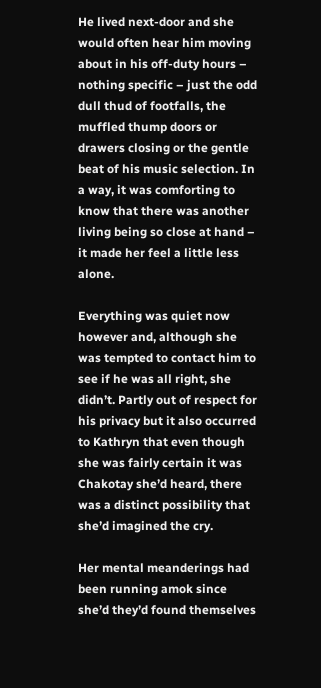He lived next-door and she would often hear him moving about in his off-duty hours – nothing specific – just the odd dull thud of footfalls, the muffled thump doors or drawers closing or the gentle beat of his music selection. In a way, it was comforting to know that there was another living being so close at hand – it made her feel a little less alone.

Everything was quiet now however and, although she was tempted to contact him to see if he was all right, she didn’t. Partly out of respect for his privacy but it also occurred to Kathryn that even though she was fairly certain it was Chakotay she’d heard, there was a distinct possibility that she’d imagined the cry.

Her mental meanderings had been running amok since she’d they’d found themselves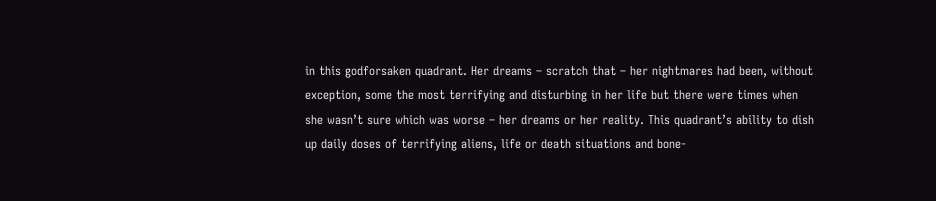in this godforsaken quadrant. Her dreams – scratch that – her nightmares had been, without exception, some the most terrifying and disturbing in her life but there were times when she wasn’t sure which was worse – her dreams or her reality. This quadrant’s ability to dish up daily doses of terrifying aliens, life or death situations and bone-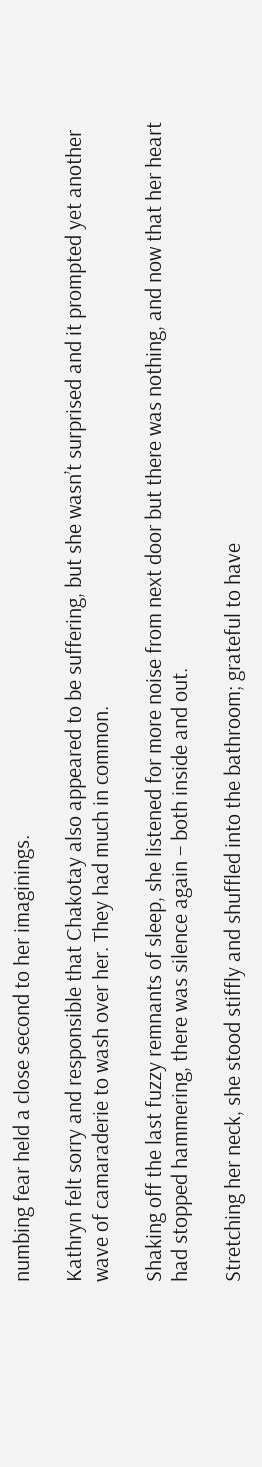numbing fear held a close second to her imaginings.

Kathryn felt sorry and responsible that Chakotay also appeared to be suffering, but she wasn’t surprised and it prompted yet another wave of camaraderie to wash over her. They had much in common.

Shaking off the last fuzzy remnants of sleep, she listened for more noise from next door but there was nothing, and now that her heart had stopped hammering, there was silence again – both inside and out.

Stretching her neck, she stood stiffly and shuffled into the bathroom; grateful to have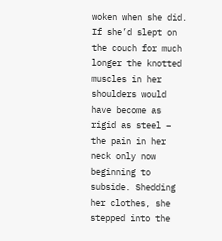woken when she did. If she’d slept on the couch for much longer the knotted muscles in her shoulders would have become as rigid as steel – the pain in her neck only now beginning to subside. Shedding her clothes, she stepped into the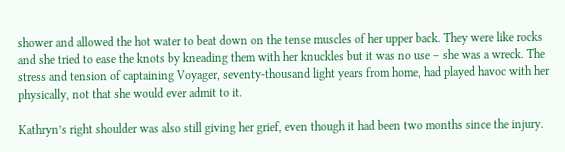shower and allowed the hot water to beat down on the tense muscles of her upper back. They were like rocks and she tried to ease the knots by kneading them with her knuckles but it was no use – she was a wreck. The stress and tension of captaining Voyager, seventy-thousand light years from home, had played havoc with her physically, not that she would ever admit to it.

Kathryn’s right shoulder was also still giving her grief, even though it had been two months since the injury.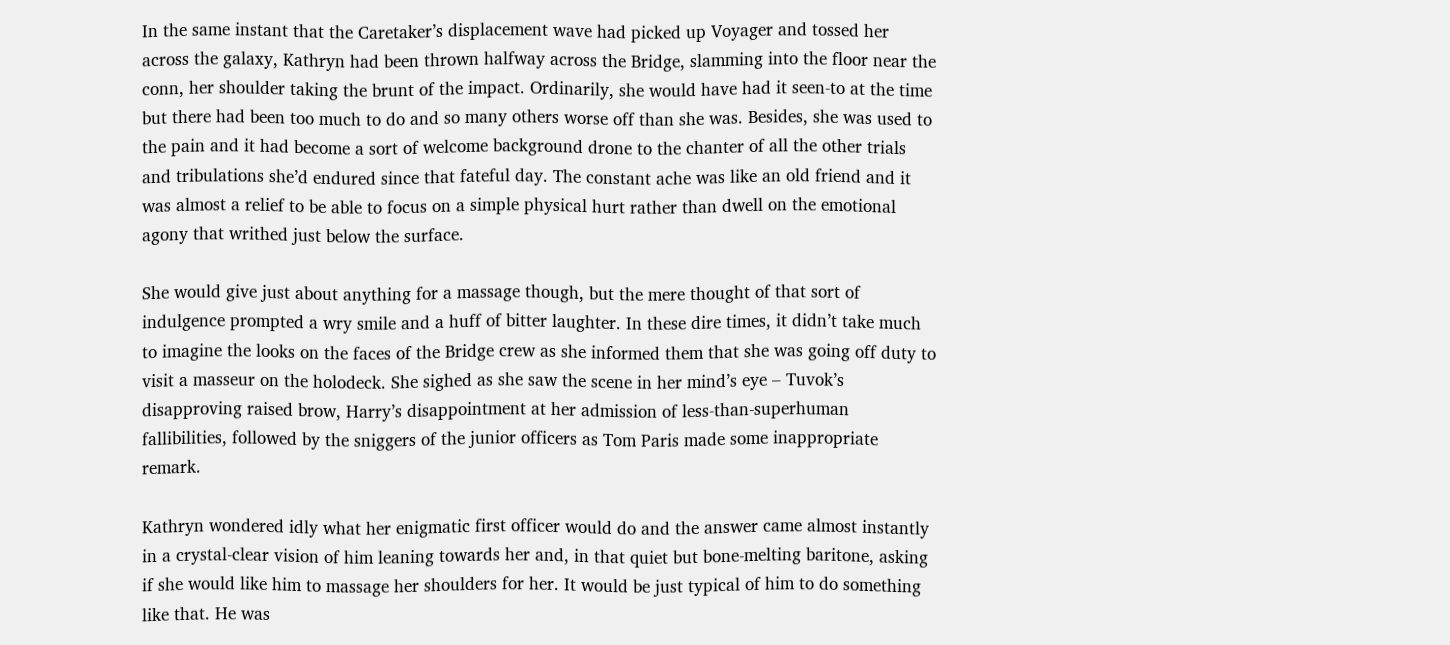In the same instant that the Caretaker’s displacement wave had picked up Voyager and tossed her across the galaxy, Kathryn had been thrown halfway across the Bridge, slamming into the floor near the conn, her shoulder taking the brunt of the impact. Ordinarily, she would have had it seen-to at the time but there had been too much to do and so many others worse off than she was. Besides, she was used to the pain and it had become a sort of welcome background drone to the chanter of all the other trials and tribulations she’d endured since that fateful day. The constant ache was like an old friend and it was almost a relief to be able to focus on a simple physical hurt rather than dwell on the emotional agony that writhed just below the surface.

She would give just about anything for a massage though, but the mere thought of that sort of indulgence prompted a wry smile and a huff of bitter laughter. In these dire times, it didn’t take much to imagine the looks on the faces of the Bridge crew as she informed them that she was going off duty to visit a masseur on the holodeck. She sighed as she saw the scene in her mind’s eye – Tuvok’s disapproving raised brow, Harry’s disappointment at her admission of less-than-superhuman fallibilities, followed by the sniggers of the junior officers as Tom Paris made some inappropriate remark.

Kathryn wondered idly what her enigmatic first officer would do and the answer came almost instantly in a crystal-clear vision of him leaning towards her and, in that quiet but bone-melting baritone, asking if she would like him to massage her shoulders for her. It would be just typical of him to do something like that. He was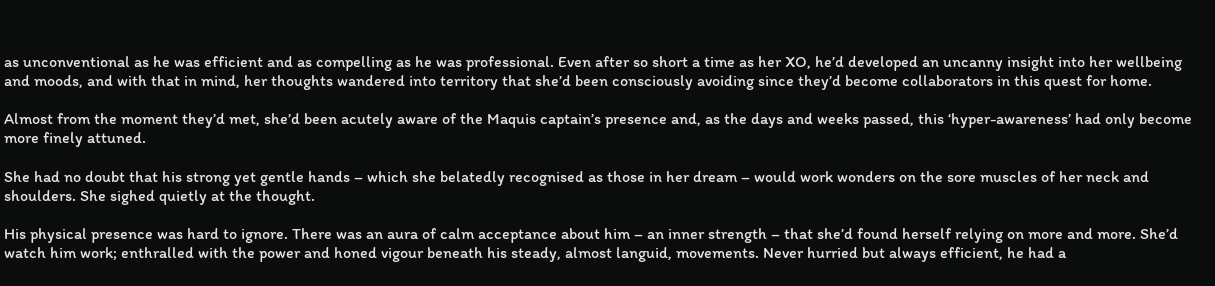as unconventional as he was efficient and as compelling as he was professional. Even after so short a time as her XO, he’d developed an uncanny insight into her wellbeing and moods, and with that in mind, her thoughts wandered into territory that she’d been consciously avoiding since they’d become collaborators in this quest for home.

Almost from the moment they’d met, she’d been acutely aware of the Maquis captain’s presence and, as the days and weeks passed, this ‘hyper-awareness’ had only become more finely attuned.

She had no doubt that his strong yet gentle hands – which she belatedly recognised as those in her dream – would work wonders on the sore muscles of her neck and shoulders. She sighed quietly at the thought.

His physical presence was hard to ignore. There was an aura of calm acceptance about him – an inner strength – that she’d found herself relying on more and more. She’d watch him work; enthralled with the power and honed vigour beneath his steady, almost languid, movements. Never hurried but always efficient, he had a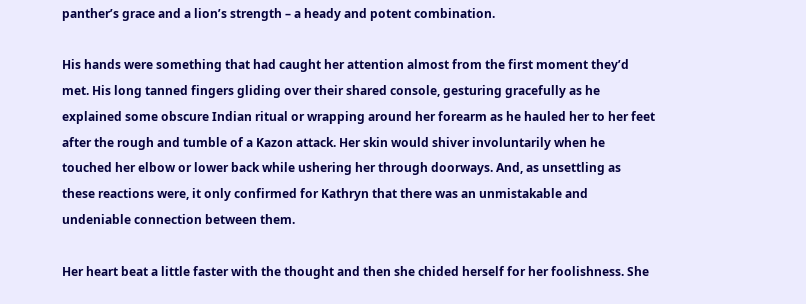panther’s grace and a lion’s strength – a heady and potent combination.

His hands were something that had caught her attention almost from the first moment they’d met. His long tanned fingers gliding over their shared console, gesturing gracefully as he explained some obscure Indian ritual or wrapping around her forearm as he hauled her to her feet after the rough and tumble of a Kazon attack. Her skin would shiver involuntarily when he touched her elbow or lower back while ushering her through doorways. And, as unsettling as these reactions were, it only confirmed for Kathryn that there was an unmistakable and undeniable connection between them.

Her heart beat a little faster with the thought and then she chided herself for her foolishness. She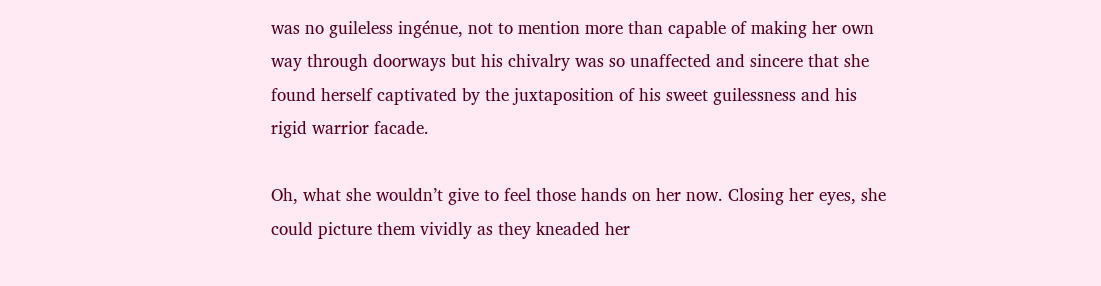was no guileless ingénue, not to mention more than capable of making her own way through doorways but his chivalry was so unaffected and sincere that she found herself captivated by the juxtaposition of his sweet guilessness and his rigid warrior facade.

Oh, what she wouldn’t give to feel those hands on her now. Closing her eyes, she could picture them vividly as they kneaded her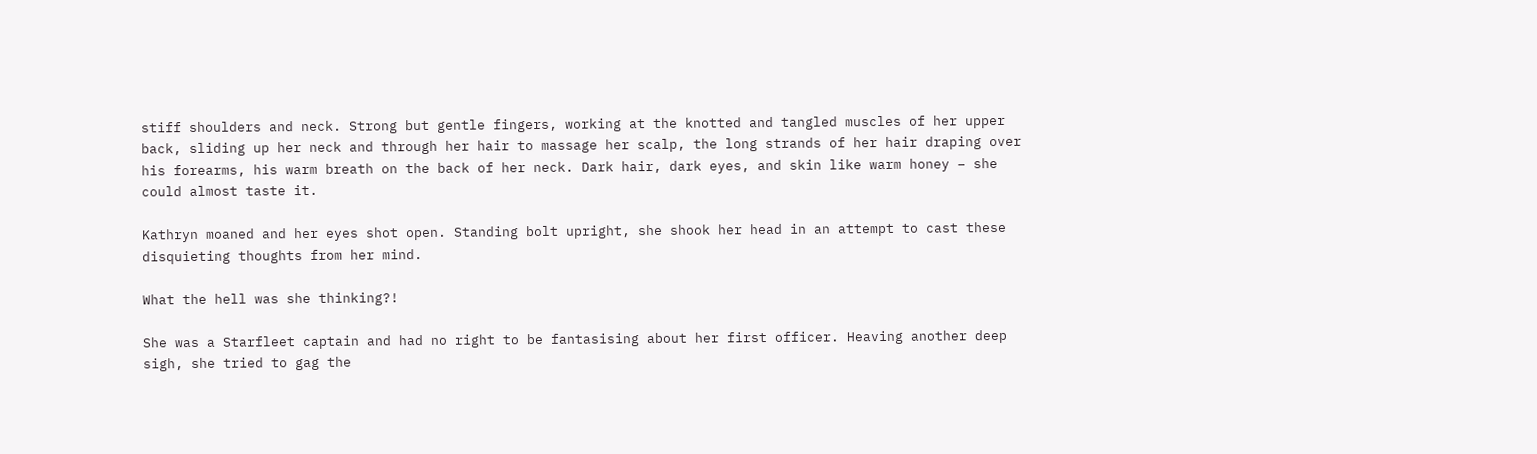stiff shoulders and neck. Strong but gentle fingers, working at the knotted and tangled muscles of her upper back, sliding up her neck and through her hair to massage her scalp, the long strands of her hair draping over his forearms, his warm breath on the back of her neck. Dark hair, dark eyes, and skin like warm honey – she could almost taste it.

Kathryn moaned and her eyes shot open. Standing bolt upright, she shook her head in an attempt to cast these disquieting thoughts from her mind.

What the hell was she thinking?!

She was a Starfleet captain and had no right to be fantasising about her first officer. Heaving another deep sigh, she tried to gag the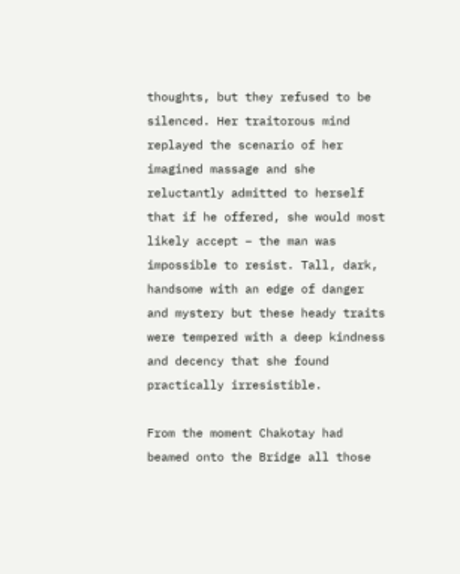thoughts, but they refused to be silenced. Her traitorous mind replayed the scenario of her imagined massage and she reluctantly admitted to herself that if he offered, she would most likely accept – the man was impossible to resist. Tall, dark, handsome with an edge of danger and mystery but these heady traits were tempered with a deep kindness and decency that she found practically irresistible.

From the moment Chakotay had beamed onto the Bridge all those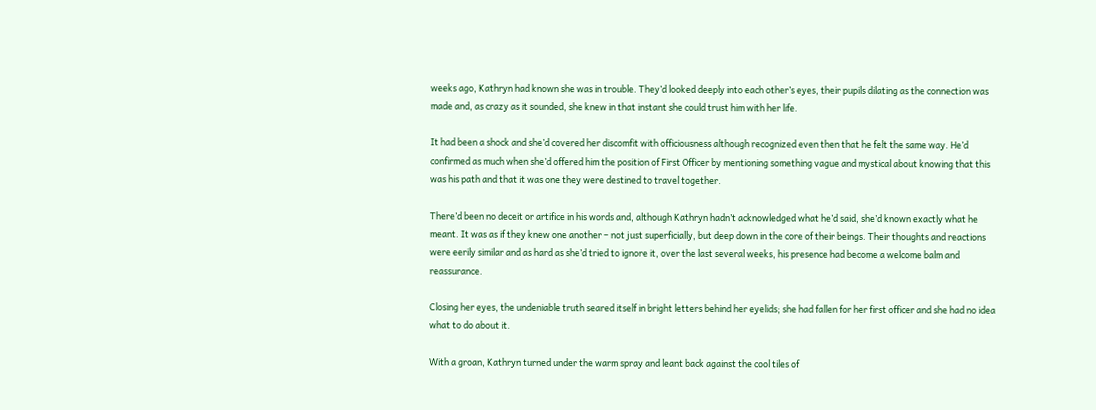weeks ago, Kathryn had known she was in trouble. They’d looked deeply into each other’s eyes, their pupils dilating as the connection was made and, as crazy as it sounded, she knew in that instant she could trust him with her life.

It had been a shock and she’d covered her discomfit with officiousness although recognized even then that he felt the same way. He’d confirmed as much when she’d offered him the position of First Officer by mentioning something vague and mystical about knowing that this was his path and that it was one they were destined to travel together.

There’d been no deceit or artifice in his words and, although Kathryn hadn’t acknowledged what he’d said, she’d known exactly what he meant. It was as if they knew one another – not just superficially, but deep down in the core of their beings. Their thoughts and reactions were eerily similar and as hard as she’d tried to ignore it, over the last several weeks, his presence had become a welcome balm and reassurance.

Closing her eyes, the undeniable truth seared itself in bright letters behind her eyelids; she had fallen for her first officer and she had no idea what to do about it.

With a groan, Kathryn turned under the warm spray and leant back against the cool tiles of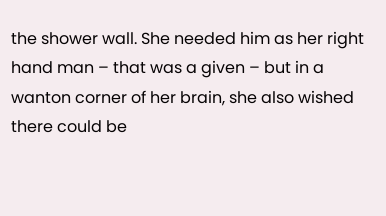the shower wall. She needed him as her right hand man – that was a given – but in a wanton corner of her brain, she also wished there could be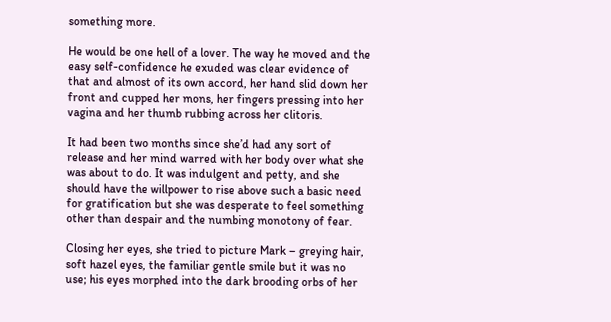something more.

He would be one hell of a lover. The way he moved and the easy self-confidence he exuded was clear evidence of that and almost of its own accord, her hand slid down her front and cupped her mons, her fingers pressing into her vagina and her thumb rubbing across her clitoris.

It had been two months since she’d had any sort of release and her mind warred with her body over what she was about to do. It was indulgent and petty, and she should have the willpower to rise above such a basic need for gratification but she was desperate to feel something other than despair and the numbing monotony of fear.

Closing her eyes, she tried to picture Mark – greying hair, soft hazel eyes, the familiar gentle smile but it was no use; his eyes morphed into the dark brooding orbs of her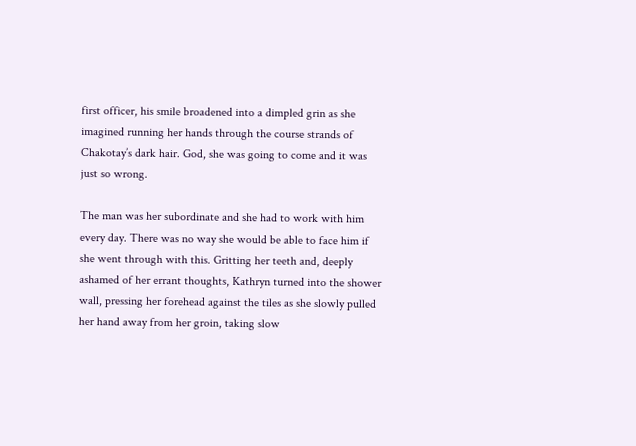first officer, his smile broadened into a dimpled grin as she imagined running her hands through the course strands of Chakotay’s dark hair. God, she was going to come and it was just so wrong.

The man was her subordinate and she had to work with him every day. There was no way she would be able to face him if she went through with this. Gritting her teeth and, deeply ashamed of her errant thoughts, Kathryn turned into the shower wall, pressing her forehead against the tiles as she slowly pulled her hand away from her groin, taking slow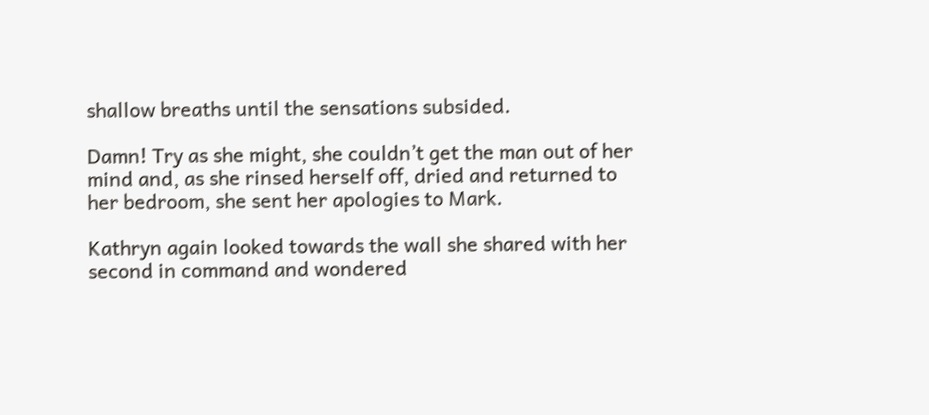shallow breaths until the sensations subsided.

Damn! Try as she might, she couldn’t get the man out of her mind and, as she rinsed herself off, dried and returned to her bedroom, she sent her apologies to Mark.

Kathryn again looked towards the wall she shared with her second in command and wondered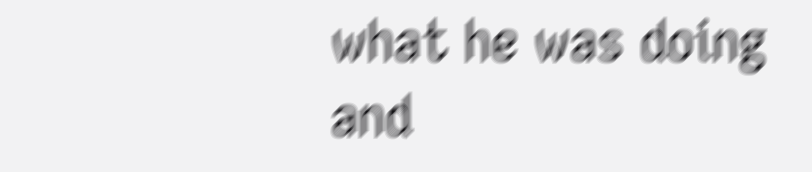what he was doing and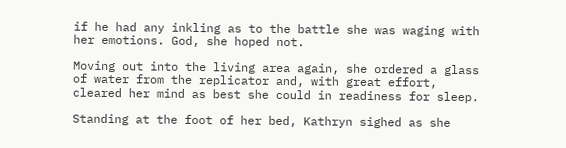if he had any inkling as to the battle she was waging with her emotions. God, she hoped not.

Moving out into the living area again, she ordered a glass of water from the replicator and, with great effort, cleared her mind as best she could in readiness for sleep.

Standing at the foot of her bed, Kathryn sighed as she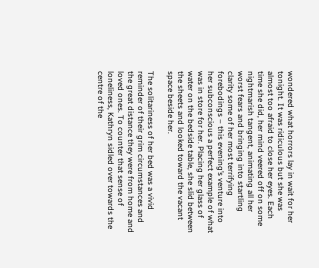wondered what horrors lay in wait for her tonight. It was ridiculous but she was almost too afraid to close her eyes. Each time she did, her mind veered off on some nightmarish tangent, animating all her worst fears and bringing into startling clarity some of her most terrifying forebodings – this evening’s venture into her subconscious a perfect example of what was in store for her. Placing her glass of water on the bedside table, she slid between the sheets and looked toward the vacant space beside her.

The solitariness of her bed was a vivid reminder of their grim circumstances and the great distance they were from home and loved ones. To counter that sense of loneliness, Kathryn sidled over towards the centre of the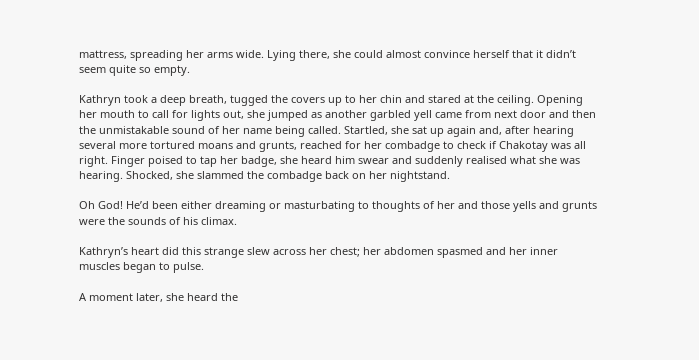mattress, spreading her arms wide. Lying there, she could almost convince herself that it didn’t seem quite so empty.

Kathryn took a deep breath, tugged the covers up to her chin and stared at the ceiling. Opening her mouth to call for lights out, she jumped as another garbled yell came from next door and then the unmistakable sound of her name being called. Startled, she sat up again and, after hearing several more tortured moans and grunts, reached for her combadge to check if Chakotay was all right. Finger poised to tap her badge, she heard him swear and suddenly realised what she was hearing. Shocked, she slammed the combadge back on her nightstand.

Oh God! He’d been either dreaming or masturbating to thoughts of her and those yells and grunts were the sounds of his climax.

Kathryn’s heart did this strange slew across her chest; her abdomen spasmed and her inner muscles began to pulse.

A moment later, she heard the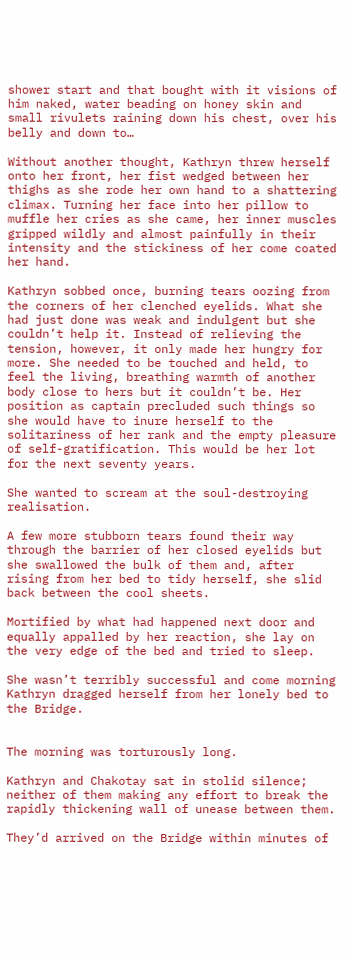shower start and that bought with it visions of him naked, water beading on honey skin and small rivulets raining down his chest, over his belly and down to…

Without another thought, Kathryn threw herself onto her front, her fist wedged between her thighs as she rode her own hand to a shattering climax. Turning her face into her pillow to muffle her cries as she came, her inner muscles gripped wildly and almost painfully in their intensity and the stickiness of her come coated her hand.

Kathryn sobbed once, burning tears oozing from the corners of her clenched eyelids. What she had just done was weak and indulgent but she couldn’t help it. Instead of relieving the tension, however, it only made her hungry for more. She needed to be touched and held, to feel the living, breathing warmth of another body close to hers but it couldn’t be. Her position as captain precluded such things so she would have to inure herself to the solitariness of her rank and the empty pleasure of self-gratification. This would be her lot for the next seventy years.

She wanted to scream at the soul-destroying realisation.

A few more stubborn tears found their way through the barrier of her closed eyelids but she swallowed the bulk of them and, after rising from her bed to tidy herself, she slid back between the cool sheets.

Mortified by what had happened next door and equally appalled by her reaction, she lay on the very edge of the bed and tried to sleep.

She wasn’t terribly successful and come morning Kathryn dragged herself from her lonely bed to the Bridge.


The morning was torturously long.

Kathryn and Chakotay sat in stolid silence; neither of them making any effort to break the rapidly thickening wall of unease between them.

They’d arrived on the Bridge within minutes of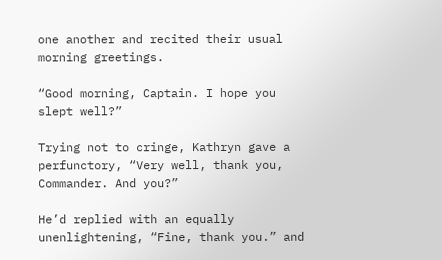one another and recited their usual morning greetings.

“Good morning, Captain. I hope you slept well?”

Trying not to cringe, Kathryn gave a perfunctory, “Very well, thank you, Commander. And you?”

He’d replied with an equally unenlightening, “Fine, thank you.” and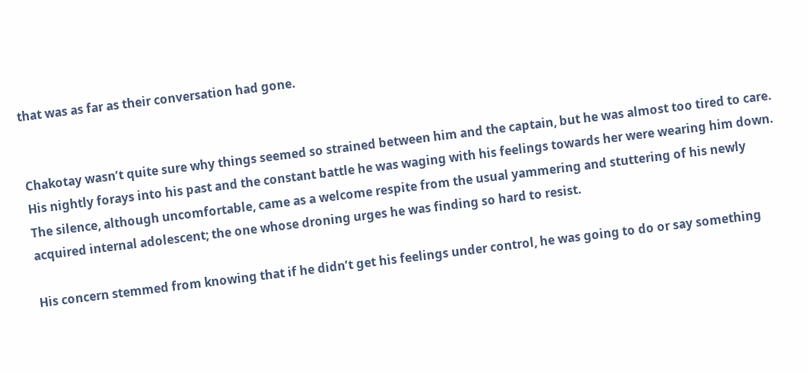that was as far as their conversation had gone.


Chakotay wasn’t quite sure why things seemed so strained between him and the captain, but he was almost too tired to care. His nightly forays into his past and the constant battle he was waging with his feelings towards her were wearing him down. The silence, although uncomfortable, came as a welcome respite from the usual yammering and stuttering of his newly acquired internal adolescent; the one whose droning urges he was finding so hard to resist.

His concern stemmed from knowing that if he didn’t get his feelings under control, he was going to do or say something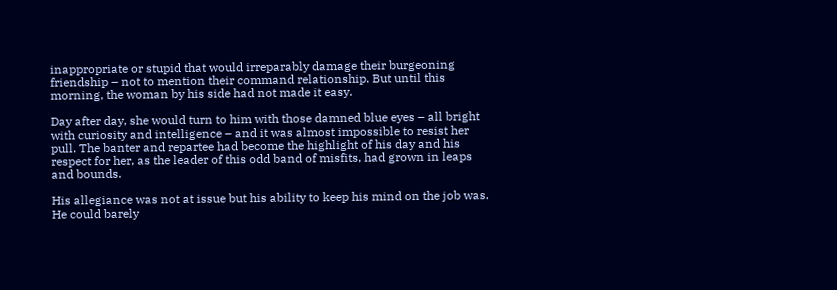inappropriate or stupid that would irreparably damage their burgeoning friendship – not to mention their command relationship. But until this morning, the woman by his side had not made it easy.

Day after day, she would turn to him with those damned blue eyes – all bright with curiosity and intelligence – and it was almost impossible to resist her pull. The banter and repartee had become the highlight of his day and his respect for her, as the leader of this odd band of misfits, had grown in leaps and bounds.

His allegiance was not at issue but his ability to keep his mind on the job was. He could barely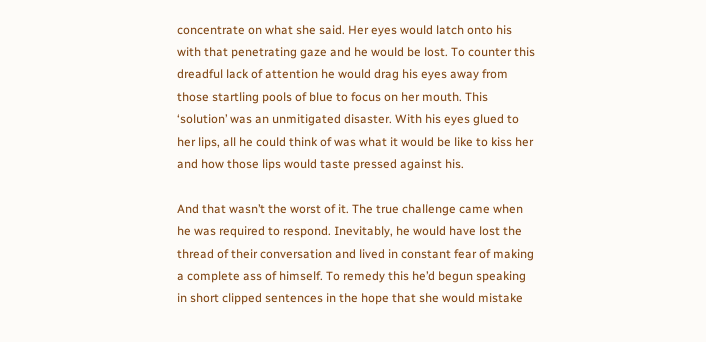concentrate on what she said. Her eyes would latch onto his with that penetrating gaze and he would be lost. To counter this dreadful lack of attention he would drag his eyes away from those startling pools of blue to focus on her mouth. This ‘solution’ was an unmitigated disaster. With his eyes glued to her lips, all he could think of was what it would be like to kiss her and how those lips would taste pressed against his.

And that wasn’t the worst of it. The true challenge came when he was required to respond. Inevitably, he would have lost the thread of their conversation and lived in constant fear of making a complete ass of himself. To remedy this he’d begun speaking in short clipped sentences in the hope that she would mistake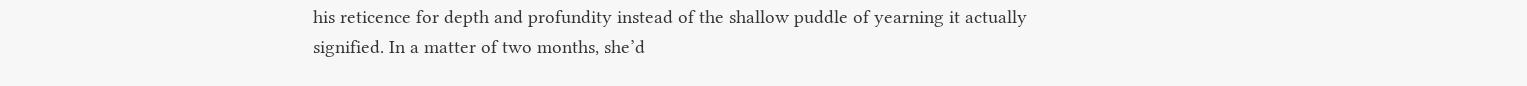his reticence for depth and profundity instead of the shallow puddle of yearning it actually signified. In a matter of two months, she’d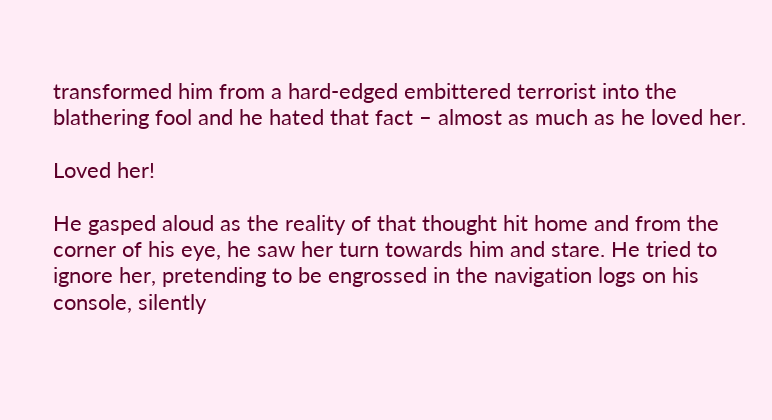transformed him from a hard-edged embittered terrorist into the blathering fool and he hated that fact – almost as much as he loved her.

Loved her!

He gasped aloud as the reality of that thought hit home and from the corner of his eye, he saw her turn towards him and stare. He tried to ignore her, pretending to be engrossed in the navigation logs on his console, silently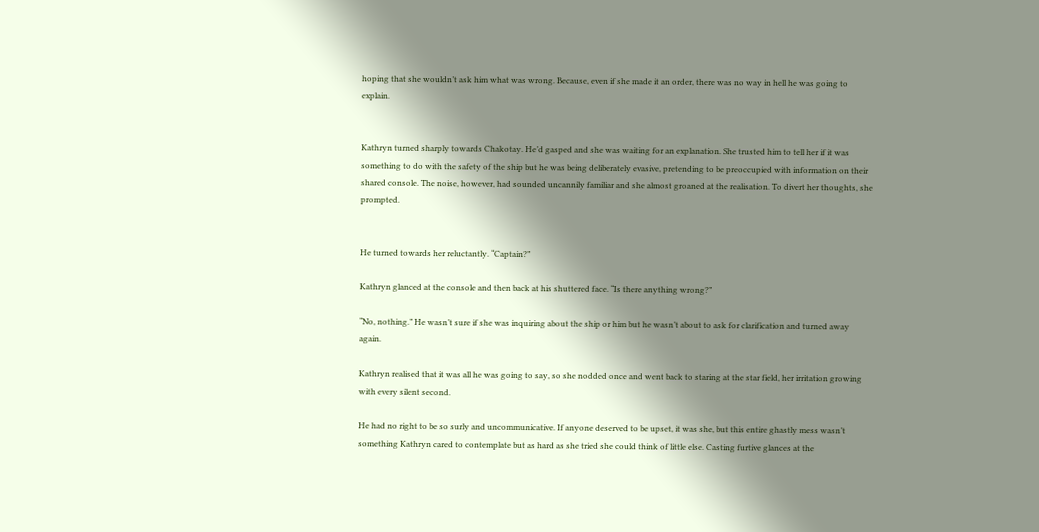hoping that she wouldn’t ask him what was wrong. Because, even if she made it an order, there was no way in hell he was going to explain.


Kathryn turned sharply towards Chakotay. He’d gasped and she was waiting for an explanation. She trusted him to tell her if it was something to do with the safety of the ship but he was being deliberately evasive, pretending to be preoccupied with information on their shared console. The noise, however, had sounded uncannily familiar and she almost groaned at the realisation. To divert her thoughts, she prompted.


He turned towards her reluctantly. “Captain?”

Kathryn glanced at the console and then back at his shuttered face. “Is there anything wrong?”

“No, nothing.” He wasn’t sure if she was inquiring about the ship or him but he wasn’t about to ask for clarification and turned away again.

Kathryn realised that it was all he was going to say, so she nodded once and went back to staring at the star field, her irritation growing with every silent second.

He had no right to be so surly and uncommunicative. If anyone deserved to be upset, it was she, but this entire ghastly mess wasn’t something Kathryn cared to contemplate but as hard as she tried she could think of little else. Casting furtive glances at the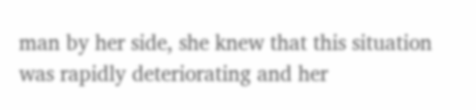man by her side, she knew that this situation was rapidly deteriorating and her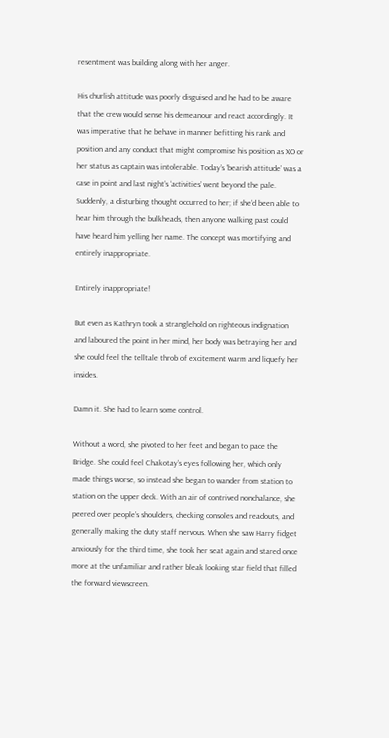resentment was building along with her anger.

His churlish attitude was poorly disguised and he had to be aware that the crew would sense his demeanour and react accordingly. It was imperative that he behave in manner befitting his rank and position and any conduct that might compromise his position as XO or her status as captain was intolerable. Today’s ‘bearish attitude’ was a case in point and last night’s ‘activities’ went beyond the pale. Suddenly, a disturbing thought occurred to her; if she’d been able to hear him through the bulkheads, then anyone walking past could have heard him yelling her name. The concept was mortifying and entirely inappropriate.

Entirely inappropriate!

But even as Kathryn took a stranglehold on righteous indignation and laboured the point in her mind, her body was betraying her and she could feel the telltale throb of excitement warm and liquefy her insides.

Damn it. She had to learn some control.

Without a word, she pivoted to her feet and began to pace the Bridge. She could feel Chakotay’s eyes following her, which only made things worse, so instead she began to wander from station to station on the upper deck. With an air of contrived nonchalance, she peered over people’s shoulders, checking consoles and readouts, and generally making the duty staff nervous. When she saw Harry fidget anxiously for the third time, she took her seat again and stared once more at the unfamiliar and rather bleak looking star field that filled the forward viewscreen.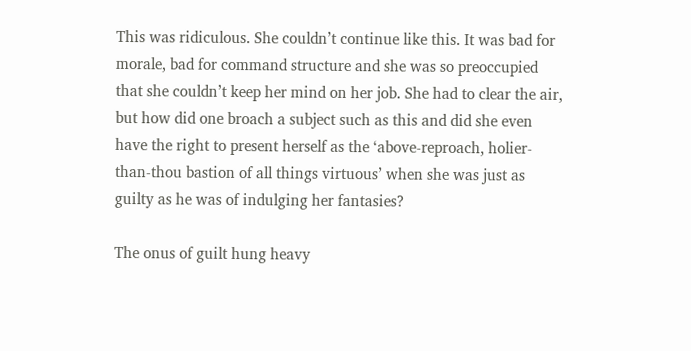This was ridiculous. She couldn’t continue like this. It was bad for morale, bad for command structure and she was so preoccupied that she couldn’t keep her mind on her job. She had to clear the air, but how did one broach a subject such as this and did she even have the right to present herself as the ‘above-reproach, holier-than-thou bastion of all things virtuous’ when she was just as guilty as he was of indulging her fantasies?

The onus of guilt hung heavy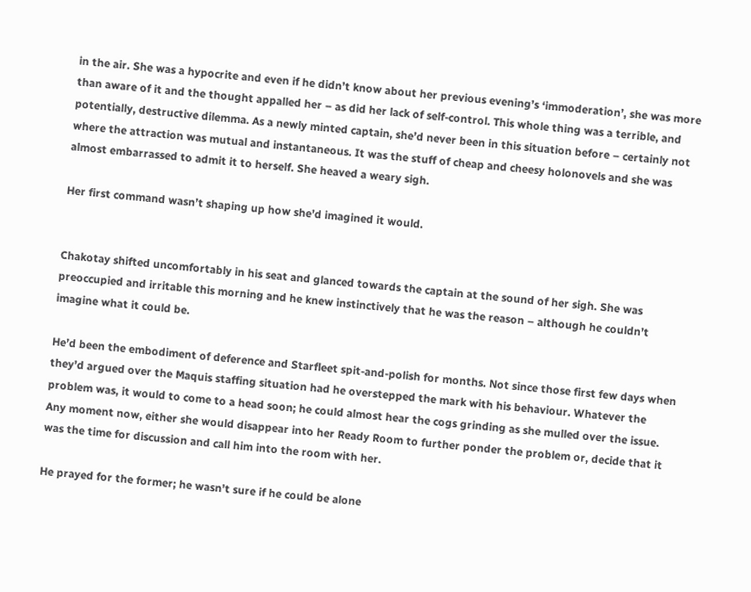in the air. She was a hypocrite and even if he didn’t know about her previous evening’s ‘immoderation’, she was more than aware of it and the thought appalled her – as did her lack of self-control. This whole thing was a terrible, and potentially, destructive dilemma. As a newly minted captain, she’d never been in this situation before – certainly not where the attraction was mutual and instantaneous. It was the stuff of cheap and cheesy holonovels and she was almost embarrassed to admit it to herself. She heaved a weary sigh.

Her first command wasn’t shaping up how she’d imagined it would.


Chakotay shifted uncomfortably in his seat and glanced towards the captain at the sound of her sigh. She was preoccupied and irritable this morning and he knew instinctively that he was the reason – although he couldn’t imagine what it could be.

He’d been the embodiment of deference and Starfleet spit-and-polish for months. Not since those first few days when they’d argued over the Maquis staffing situation had he overstepped the mark with his behaviour. Whatever the problem was, it would to come to a head soon; he could almost hear the cogs grinding as she mulled over the issue. Any moment now, either she would disappear into her Ready Room to further ponder the problem or, decide that it was the time for discussion and call him into the room with her.

He prayed for the former; he wasn’t sure if he could be alone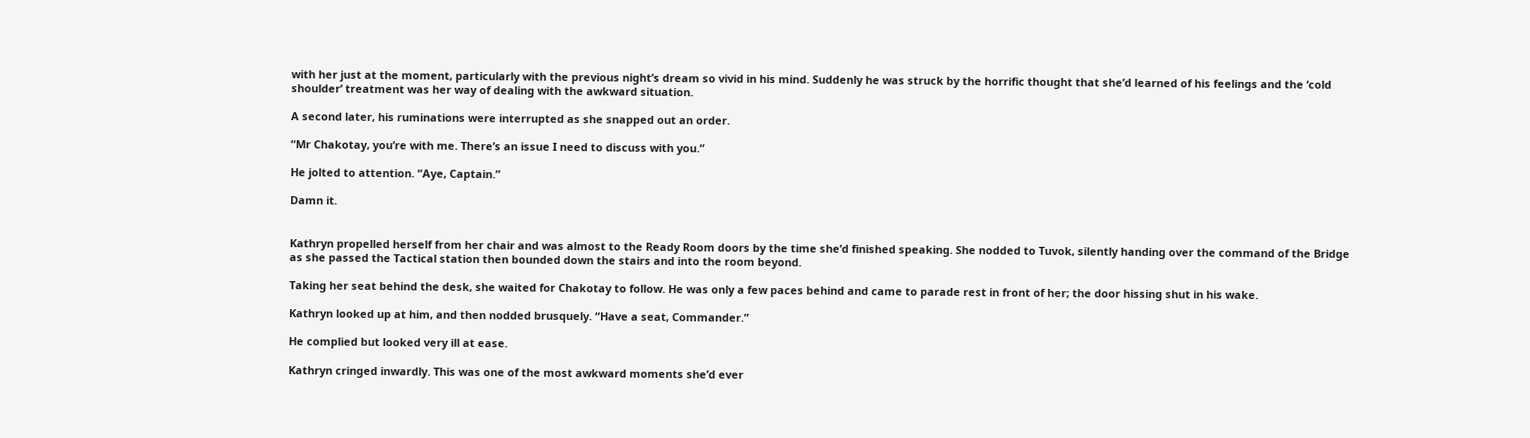with her just at the moment, particularly with the previous night’s dream so vivid in his mind. Suddenly he was struck by the horrific thought that she’d learned of his feelings and the ‘cold shoulder’ treatment was her way of dealing with the awkward situation.

A second later, his ruminations were interrupted as she snapped out an order.

“Mr Chakotay, you’re with me. There’s an issue I need to discuss with you.”

He jolted to attention. “Aye, Captain.”

Damn it.


Kathryn propelled herself from her chair and was almost to the Ready Room doors by the time she’d finished speaking. She nodded to Tuvok, silently handing over the command of the Bridge as she passed the Tactical station then bounded down the stairs and into the room beyond.

Taking her seat behind the desk, she waited for Chakotay to follow. He was only a few paces behind and came to parade rest in front of her; the door hissing shut in his wake.

Kathryn looked up at him, and then nodded brusquely. “Have a seat, Commander.”

He complied but looked very ill at ease.

Kathryn cringed inwardly. This was one of the most awkward moments she’d ever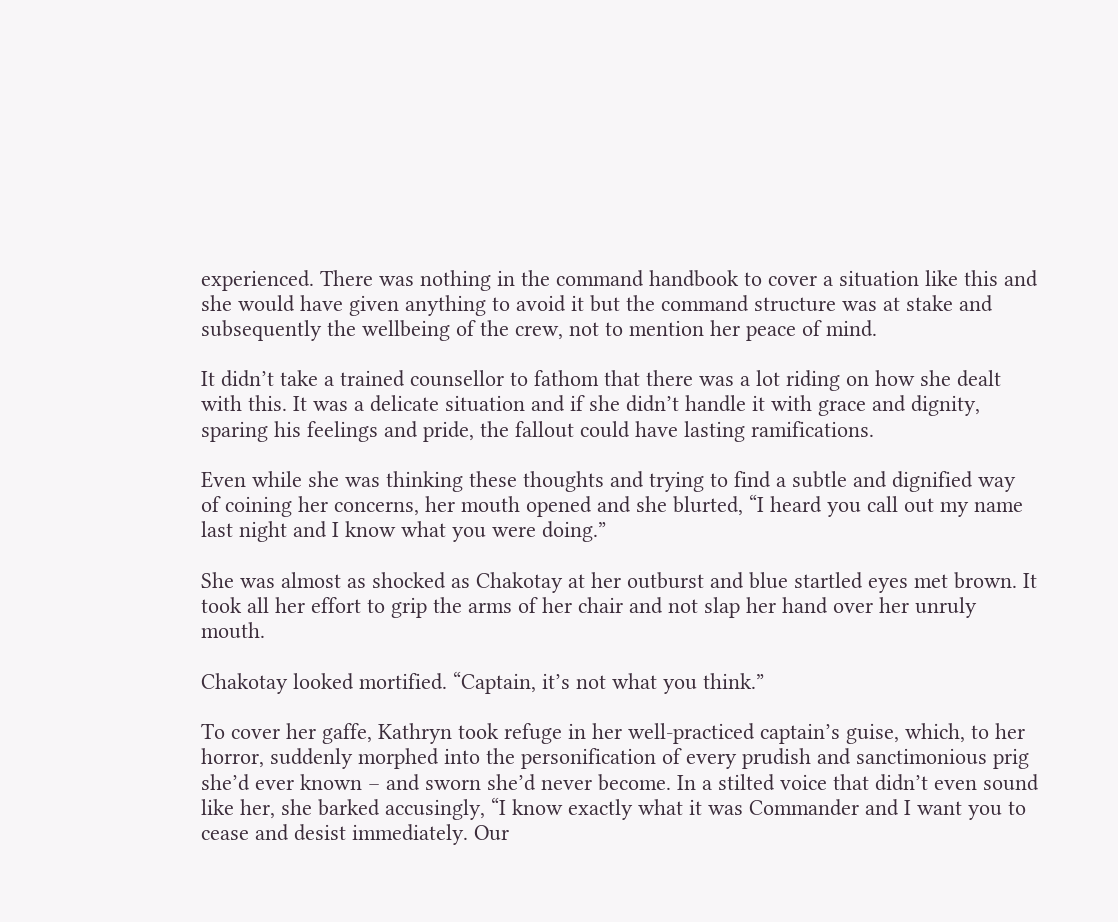experienced. There was nothing in the command handbook to cover a situation like this and she would have given anything to avoid it but the command structure was at stake and subsequently the wellbeing of the crew, not to mention her peace of mind.

It didn’t take a trained counsellor to fathom that there was a lot riding on how she dealt with this. It was a delicate situation and if she didn’t handle it with grace and dignity, sparing his feelings and pride, the fallout could have lasting ramifications.

Even while she was thinking these thoughts and trying to find a subtle and dignified way of coining her concerns, her mouth opened and she blurted, “I heard you call out my name last night and I know what you were doing.”

She was almost as shocked as Chakotay at her outburst and blue startled eyes met brown. It took all her effort to grip the arms of her chair and not slap her hand over her unruly mouth.

Chakotay looked mortified. “Captain, it’s not what you think.”

To cover her gaffe, Kathryn took refuge in her well-practiced captain’s guise, which, to her horror, suddenly morphed into the personification of every prudish and sanctimonious prig she’d ever known – and sworn she’d never become. In a stilted voice that didn’t even sound like her, she barked accusingly, “I know exactly what it was Commander and I want you to cease and desist immediately. Our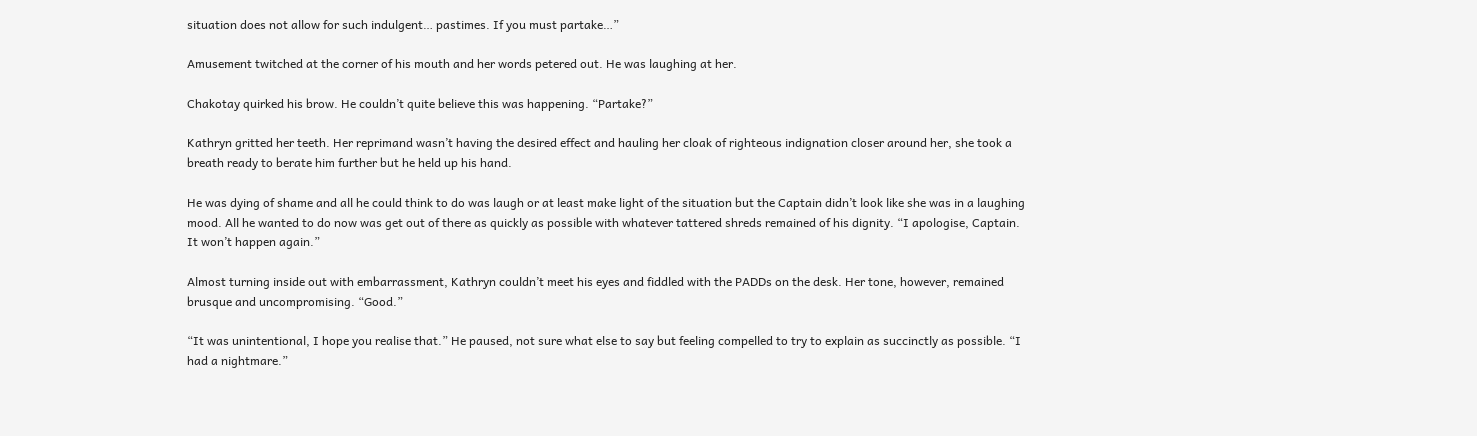situation does not allow for such indulgent… pastimes. If you must partake…”

Amusement twitched at the corner of his mouth and her words petered out. He was laughing at her.

Chakotay quirked his brow. He couldn’t quite believe this was happening. “Partake?”

Kathryn gritted her teeth. Her reprimand wasn’t having the desired effect and hauling her cloak of righteous indignation closer around her, she took a breath ready to berate him further but he held up his hand.

He was dying of shame and all he could think to do was laugh or at least make light of the situation but the Captain didn’t look like she was in a laughing mood. All he wanted to do now was get out of there as quickly as possible with whatever tattered shreds remained of his dignity. “I apologise, Captain. It won’t happen again.”

Almost turning inside out with embarrassment, Kathryn couldn’t meet his eyes and fiddled with the PADDs on the desk. Her tone, however, remained brusque and uncompromising. “Good.”

“It was unintentional, I hope you realise that.” He paused, not sure what else to say but feeling compelled to try to explain as succinctly as possible. “I had a nightmare.”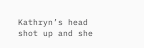Kathryn’s head shot up and she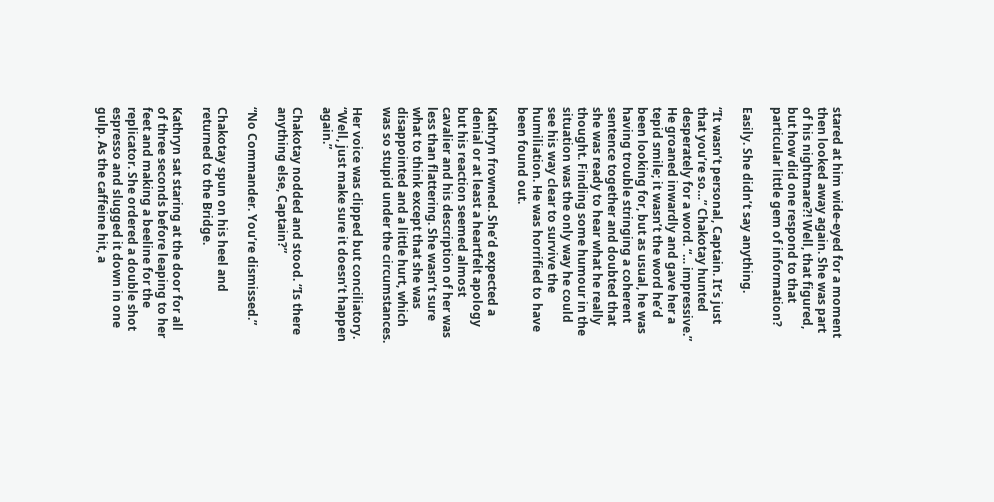stared at him wide-eyed for a moment then looked away again. She was part of his nightmare?! Well, that figured, but how did one respond to that particular little gem of information?

Easily. She didn’t say anything.

“It wasn’t personal, Captain. It’s just that you’re so…” Chakotay hunted desperately for a word. “… impressive.” He groaned inwardly and gave her a tepid smile; it wasn’t the word he’d been looking for, but as usual, he was having trouble stringing a coherent sentence together and doubted that she was ready to hear what he really thought. Finding some humour in the situation was the only way he could see his way clear to survive the humiliation. He was horrified to have been found out.

Kathryn frowned. She’d expected a denial or at least a heartfelt apology but his reaction seemed almost cavalier and his description of her was less than flattering. She wasn’t sure what to think except that she was disappointed and a little hurt, which was so stupid under the circumstances.

Her voice was clipped but conciliatory. “Well, just make sure it doesn’t happen again.”

Chakotay nodded and stood. “Is there anything else, Captain?”

“No Commander. You’re dismissed.”

Chakotay spun on his heel and returned to the Bridge.

Kathryn sat staring at the door for all of three seconds before leaping to her feet and making a beeline for the replicator. She ordered a double shot espresso and slugged it down in one gulp. As the caffeine hit, a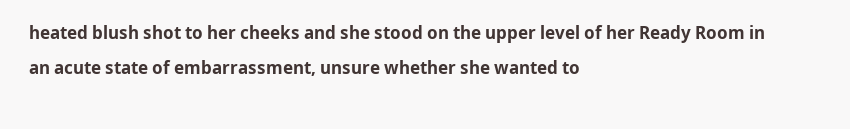heated blush shot to her cheeks and she stood on the upper level of her Ready Room in an acute state of embarrassment, unsure whether she wanted to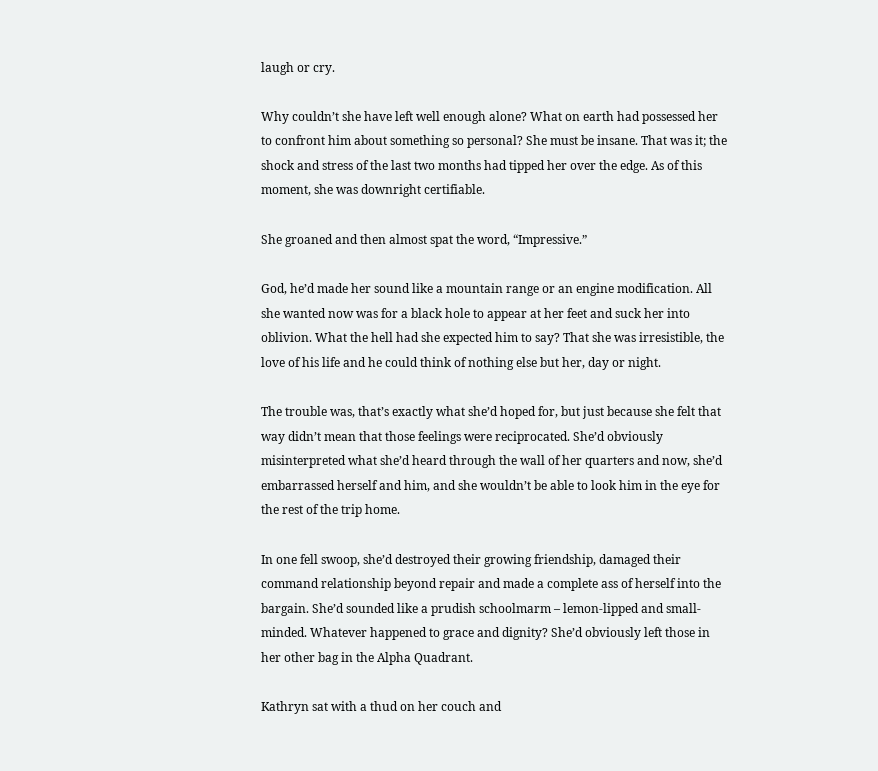laugh or cry.

Why couldn’t she have left well enough alone? What on earth had possessed her to confront him about something so personal? She must be insane. That was it; the shock and stress of the last two months had tipped her over the edge. As of this moment, she was downright certifiable.

She groaned and then almost spat the word, “Impressive.”

God, he’d made her sound like a mountain range or an engine modification. All she wanted now was for a black hole to appear at her feet and suck her into oblivion. What the hell had she expected him to say? That she was irresistible, the love of his life and he could think of nothing else but her, day or night.

The trouble was, that’s exactly what she’d hoped for, but just because she felt that way didn’t mean that those feelings were reciprocated. She’d obviously misinterpreted what she’d heard through the wall of her quarters and now, she’d embarrassed herself and him, and she wouldn’t be able to look him in the eye for the rest of the trip home.

In one fell swoop, she’d destroyed their growing friendship, damaged their command relationship beyond repair and made a complete ass of herself into the bargain. She’d sounded like a prudish schoolmarm – lemon-lipped and small-minded. Whatever happened to grace and dignity? She’d obviously left those in her other bag in the Alpha Quadrant.

Kathryn sat with a thud on her couch and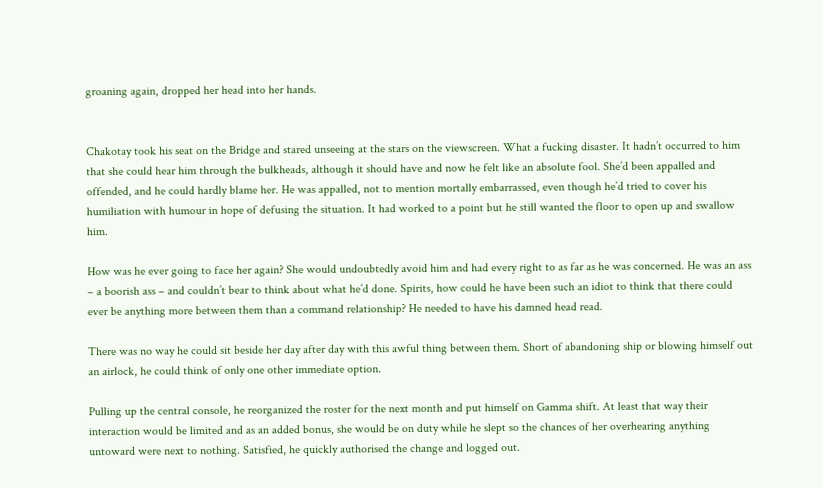groaning again, dropped her head into her hands.


Chakotay took his seat on the Bridge and stared unseeing at the stars on the viewscreen. What a fucking disaster. It hadn’t occurred to him that she could hear him through the bulkheads, although it should have and now he felt like an absolute fool. She’d been appalled and offended, and he could hardly blame her. He was appalled, not to mention mortally embarrassed, even though he’d tried to cover his humiliation with humour in hope of defusing the situation. It had worked to a point but he still wanted the floor to open up and swallow him.

How was he ever going to face her again? She would undoubtedly avoid him and had every right to as far as he was concerned. He was an ass – a boorish ass – and couldn’t bear to think about what he’d done. Spirits, how could he have been such an idiot to think that there could ever be anything more between them than a command relationship? He needed to have his damned head read.

There was no way he could sit beside her day after day with this awful thing between them. Short of abandoning ship or blowing himself out an airlock, he could think of only one other immediate option.

Pulling up the central console, he reorganized the roster for the next month and put himself on Gamma shift. At least that way their interaction would be limited and as an added bonus, she would be on duty while he slept so the chances of her overhearing anything untoward were next to nothing. Satisfied, he quickly authorised the change and logged out.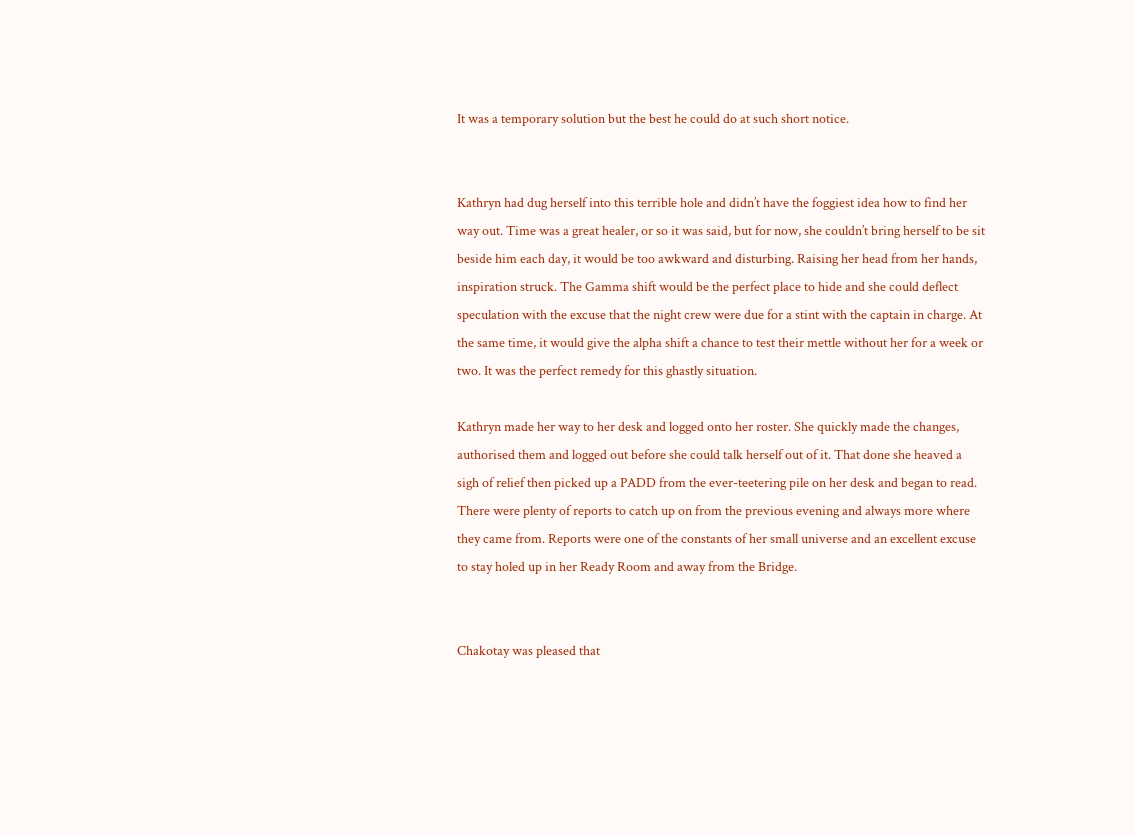It was a temporary solution but the best he could do at such short notice.


Kathryn had dug herself into this terrible hole and didn’t have the foggiest idea how to find her way out. Time was a great healer, or so it was said, but for now, she couldn’t bring herself to be sit beside him each day, it would be too awkward and disturbing. Raising her head from her hands, inspiration struck. The Gamma shift would be the perfect place to hide and she could deflect speculation with the excuse that the night crew were due for a stint with the captain in charge. At the same time, it would give the alpha shift a chance to test their mettle without her for a week or two. It was the perfect remedy for this ghastly situation.

Kathryn made her way to her desk and logged onto her roster. She quickly made the changes, authorised them and logged out before she could talk herself out of it. That done she heaved a sigh of relief then picked up a PADD from the ever-teetering pile on her desk and began to read. There were plenty of reports to catch up on from the previous evening and always more where they came from. Reports were one of the constants of her small universe and an excellent excuse to stay holed up in her Ready Room and away from the Bridge.


Chakotay was pleased that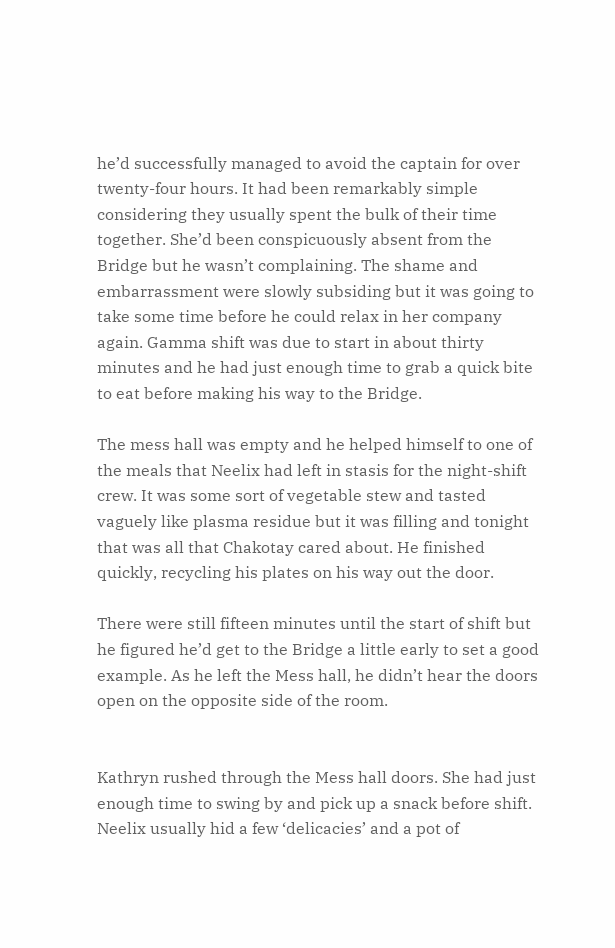he’d successfully managed to avoid the captain for over twenty-four hours. It had been remarkably simple considering they usually spent the bulk of their time together. She’d been conspicuously absent from the Bridge but he wasn’t complaining. The shame and embarrassment were slowly subsiding but it was going to take some time before he could relax in her company again. Gamma shift was due to start in about thirty minutes and he had just enough time to grab a quick bite to eat before making his way to the Bridge.

The mess hall was empty and he helped himself to one of the meals that Neelix had left in stasis for the night-shift crew. It was some sort of vegetable stew and tasted vaguely like plasma residue but it was filling and tonight that was all that Chakotay cared about. He finished quickly, recycling his plates on his way out the door.

There were still fifteen minutes until the start of shift but he figured he’d get to the Bridge a little early to set a good example. As he left the Mess hall, he didn’t hear the doors open on the opposite side of the room.


Kathryn rushed through the Mess hall doors. She had just enough time to swing by and pick up a snack before shift. Neelix usually hid a few ‘delicacies’ and a pot of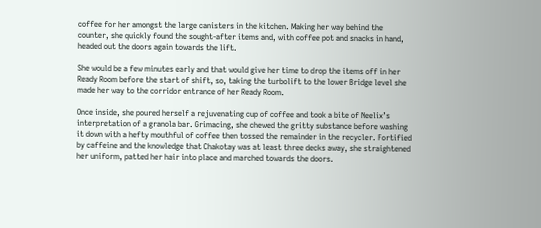coffee for her amongst the large canisters in the kitchen. Making her way behind the counter, she quickly found the sought-after items and, with coffee pot and snacks in hand, headed out the doors again towards the lift.

She would be a few minutes early and that would give her time to drop the items off in her Ready Room before the start of shift, so, taking the turbolift to the lower Bridge level she made her way to the corridor entrance of her Ready Room.

Once inside, she poured herself a rejuvenating cup of coffee and took a bite of Neelix’s interpretation of a granola bar. Grimacing, she chewed the gritty substance before washing it down with a hefty mouthful of coffee then tossed the remainder in the recycler. Fortified by caffeine and the knowledge that Chakotay was at least three decks away, she straightened her uniform, patted her hair into place and marched towards the doors.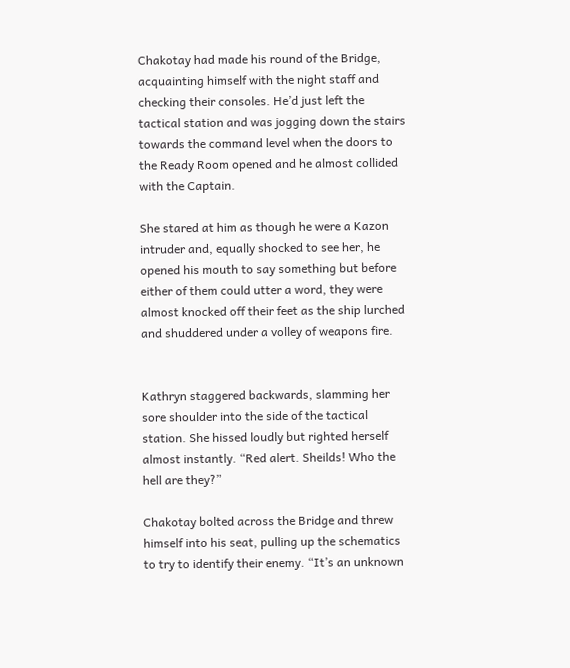Chakotay had made his round of the Bridge, acquainting himself with the night staff and checking their consoles. He’d just left the tactical station and was jogging down the stairs towards the command level when the doors to the Ready Room opened and he almost collided with the Captain.

She stared at him as though he were a Kazon intruder and, equally shocked to see her, he opened his mouth to say something but before either of them could utter a word, they were almost knocked off their feet as the ship lurched and shuddered under a volley of weapons fire.


Kathryn staggered backwards, slamming her sore shoulder into the side of the tactical station. She hissed loudly but righted herself almost instantly. “Red alert. Sheilds! Who the hell are they?”

Chakotay bolted across the Bridge and threw himself into his seat, pulling up the schematics to try to identify their enemy. “It’s an unknown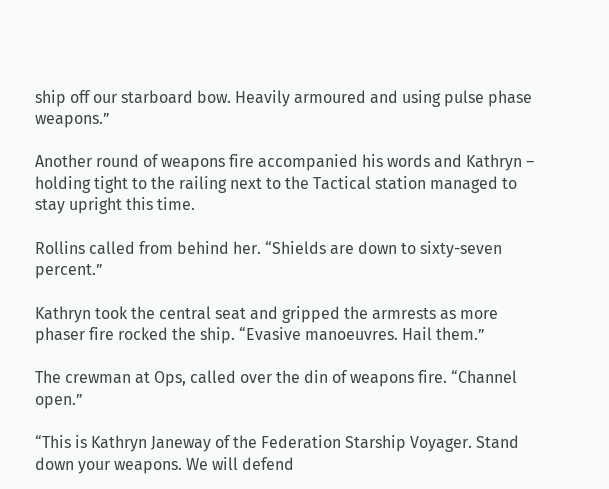ship off our starboard bow. Heavily armoured and using pulse phase weapons.”

Another round of weapons fire accompanied his words and Kathryn – holding tight to the railing next to the Tactical station managed to stay upright this time.

Rollins called from behind her. “Shields are down to sixty-seven percent.”

Kathryn took the central seat and gripped the armrests as more phaser fire rocked the ship. “Evasive manoeuvres. Hail them.”

The crewman at Ops, called over the din of weapons fire. “Channel open.”

“This is Kathryn Janeway of the Federation Starship Voyager. Stand down your weapons. We will defend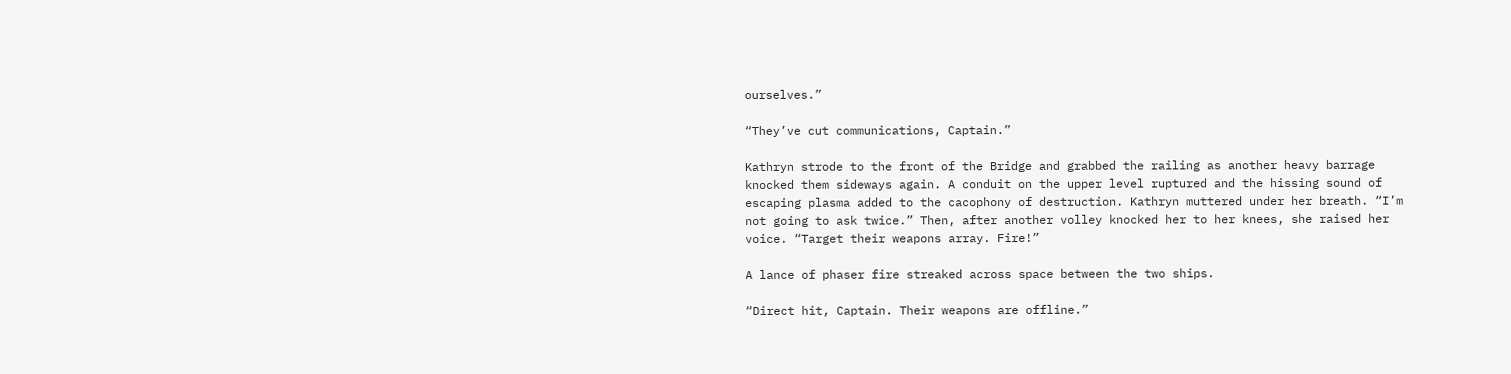ourselves.”

“They’ve cut communications, Captain.”

Kathryn strode to the front of the Bridge and grabbed the railing as another heavy barrage knocked them sideways again. A conduit on the upper level ruptured and the hissing sound of escaping plasma added to the cacophony of destruction. Kathryn muttered under her breath. “I’m not going to ask twice.” Then, after another volley knocked her to her knees, she raised her voice. “Target their weapons array. Fire!”

A lance of phaser fire streaked across space between the two ships.

“Direct hit, Captain. Their weapons are offline.”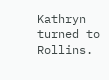Kathryn turned to Rollins.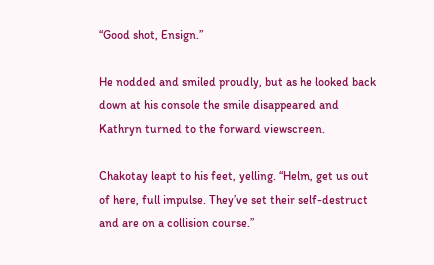“Good shot, Ensign.”

He nodded and smiled proudly, but as he looked back down at his console the smile disappeared and Kathryn turned to the forward viewscreen.

Chakotay leapt to his feet, yelling. “Helm, get us out of here, full impulse. They’ve set their self-destruct and are on a collision course.”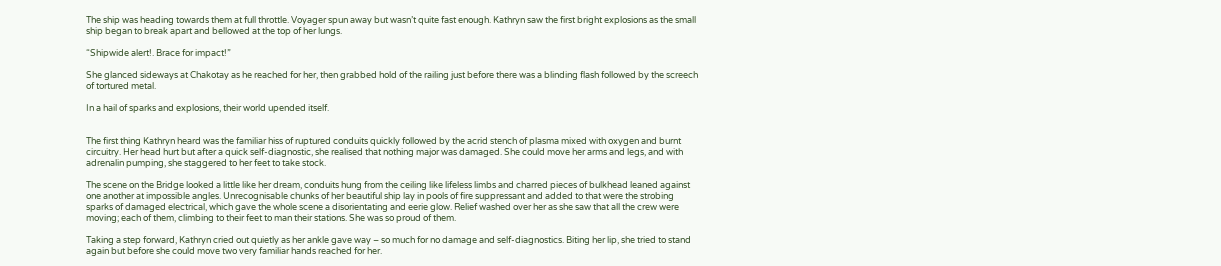The ship was heading towards them at full throttle. Voyager spun away but wasn’t quite fast enough. Kathryn saw the first bright explosions as the small ship began to break apart and bellowed at the top of her lungs.

“Shipwide alert!. Brace for impact!”

She glanced sideways at Chakotay as he reached for her, then grabbed hold of the railing just before there was a blinding flash followed by the screech of tortured metal.

In a hail of sparks and explosions, their world upended itself.


The first thing Kathryn heard was the familiar hiss of ruptured conduits quickly followed by the acrid stench of plasma mixed with oxygen and burnt circuitry. Her head hurt but after a quick self-diagnostic, she realised that nothing major was damaged. She could move her arms and legs, and with adrenalin pumping, she staggered to her feet to take stock.

The scene on the Bridge looked a little like her dream, conduits hung from the ceiling like lifeless limbs and charred pieces of bulkhead leaned against one another at impossible angles. Unrecognisable chunks of her beautiful ship lay in pools of fire suppressant and added to that were the strobing sparks of damaged electrical, which gave the whole scene a disorientating and eerie glow. Relief washed over her as she saw that all the crew were moving; each of them, climbing to their feet to man their stations. She was so proud of them.

Taking a step forward, Kathryn cried out quietly as her ankle gave way – so much for no damage and self-diagnostics. Biting her lip, she tried to stand again but before she could move two very familiar hands reached for her.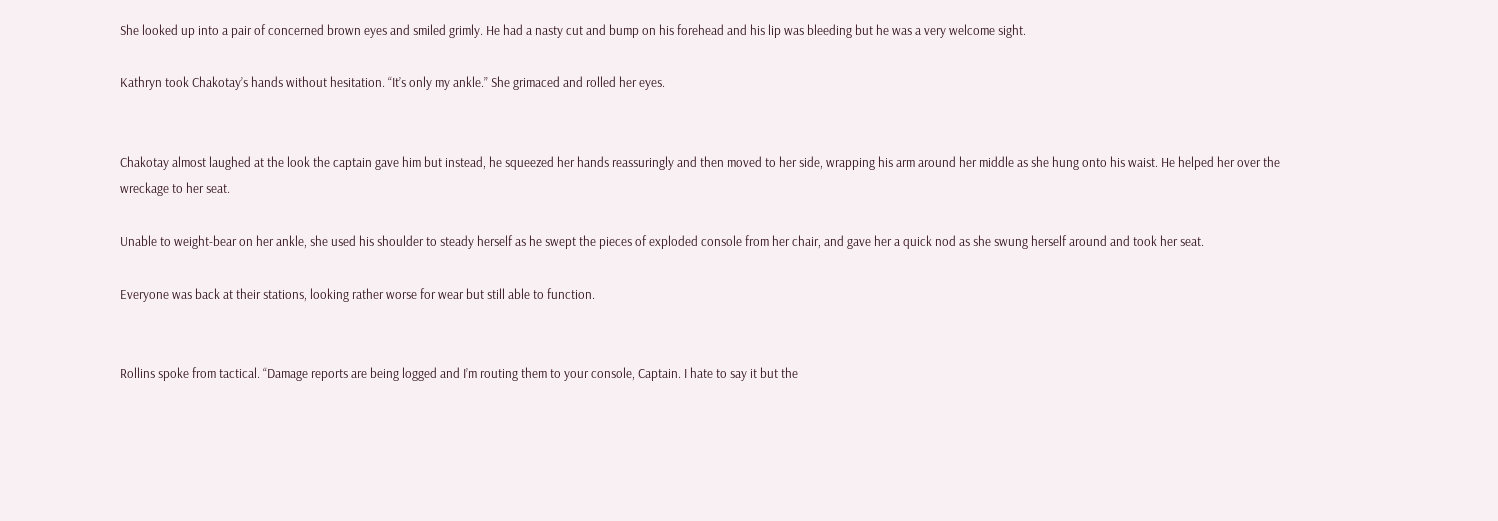She looked up into a pair of concerned brown eyes and smiled grimly. He had a nasty cut and bump on his forehead and his lip was bleeding but he was a very welcome sight.

Kathryn took Chakotay’s hands without hesitation. “It’s only my ankle.” She grimaced and rolled her eyes.


Chakotay almost laughed at the look the captain gave him but instead, he squeezed her hands reassuringly and then moved to her side, wrapping his arm around her middle as she hung onto his waist. He helped her over the wreckage to her seat.

Unable to weight-bear on her ankle, she used his shoulder to steady herself as he swept the pieces of exploded console from her chair, and gave her a quick nod as she swung herself around and took her seat.

Everyone was back at their stations, looking rather worse for wear but still able to function.


Rollins spoke from tactical. “Damage reports are being logged and I’m routing them to your console, Captain. I hate to say it but the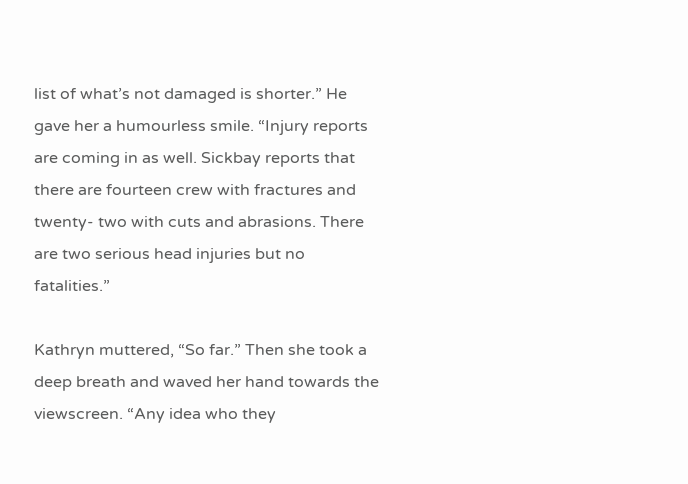list of what’s not damaged is shorter.” He gave her a humourless smile. “Injury reports are coming in as well. Sickbay reports that there are fourteen crew with fractures and twenty- two with cuts and abrasions. There are two serious head injuries but no fatalities.”

Kathryn muttered, “So far.” Then she took a deep breath and waved her hand towards the viewscreen. “Any idea who they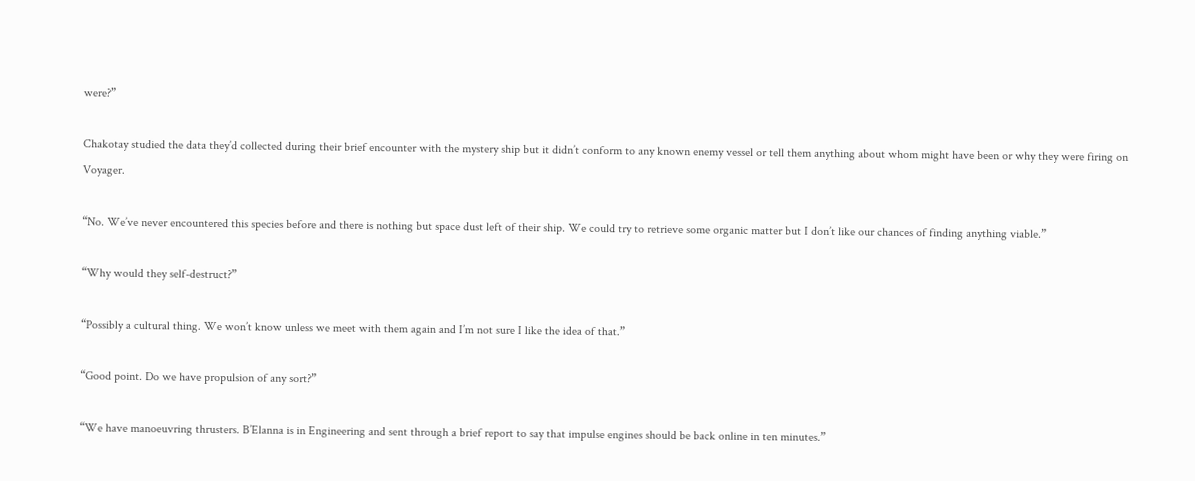were?”

Chakotay studied the data they’d collected during their brief encounter with the mystery ship but it didn’t conform to any known enemy vessel or tell them anything about whom might have been or why they were firing on Voyager.

“No. We’ve never encountered this species before and there is nothing but space dust left of their ship. We could try to retrieve some organic matter but I don’t like our chances of finding anything viable.”

“Why would they self-destruct?”

“Possibly a cultural thing. We won’t know unless we meet with them again and I’m not sure I like the idea of that.”

“Good point. Do we have propulsion of any sort?”

“We have manoeuvring thrusters. B’Elanna is in Engineering and sent through a brief report to say that impulse engines should be back online in ten minutes.”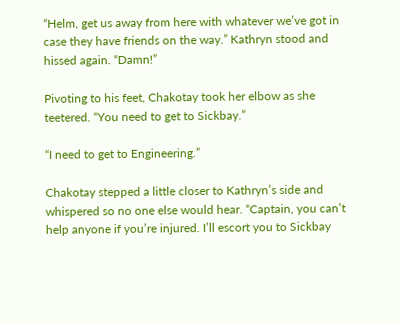“Helm, get us away from here with whatever we’ve got in case they have friends on the way.” Kathryn stood and hissed again. “Damn!”

Pivoting to his feet, Chakotay took her elbow as she teetered. “You need to get to Sickbay.”

“I need to get to Engineering.”

Chakotay stepped a little closer to Kathryn’s side and whispered so no one else would hear. “Captain, you can’t help anyone if you’re injured. I’ll escort you to Sickbay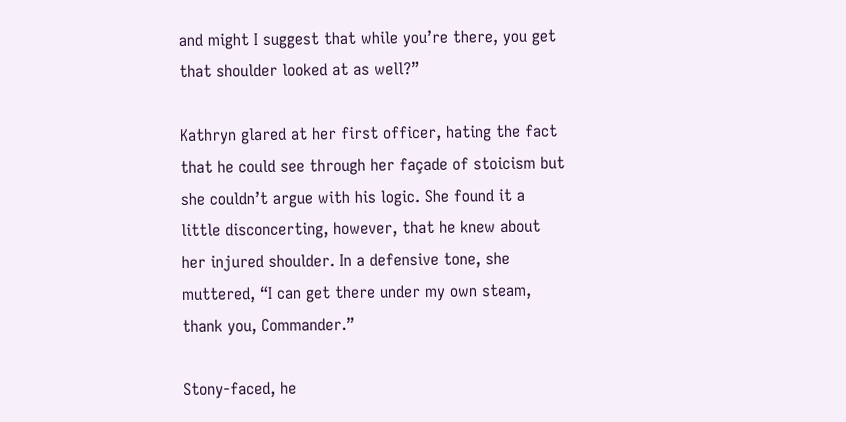and might I suggest that while you’re there, you get that shoulder looked at as well?”

Kathryn glared at her first officer, hating the fact that he could see through her façade of stoicism but she couldn’t argue with his logic. She found it a little disconcerting, however, that he knew about her injured shoulder. In a defensive tone, she muttered, “I can get there under my own steam, thank you, Commander.”

Stony-faced, he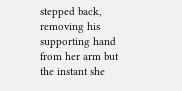stepped back, removing his supporting hand from her arm but the instant she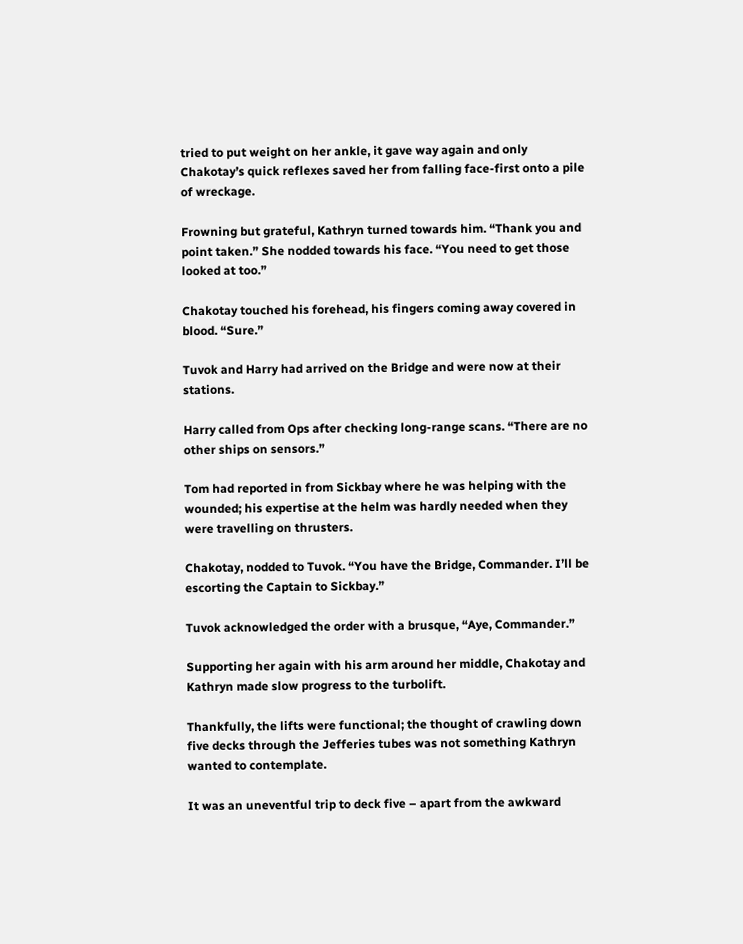tried to put weight on her ankle, it gave way again and only Chakotay’s quick reflexes saved her from falling face-first onto a pile of wreckage.

Frowning but grateful, Kathryn turned towards him. “Thank you and point taken.” She nodded towards his face. “You need to get those looked at too.”

Chakotay touched his forehead, his fingers coming away covered in blood. “Sure.”

Tuvok and Harry had arrived on the Bridge and were now at their stations.

Harry called from Ops after checking long-range scans. “There are no other ships on sensors.”

Tom had reported in from Sickbay where he was helping with the wounded; his expertise at the helm was hardly needed when they were travelling on thrusters.

Chakotay, nodded to Tuvok. “You have the Bridge, Commander. I’ll be escorting the Captain to Sickbay.”

Tuvok acknowledged the order with a brusque, “Aye, Commander.”

Supporting her again with his arm around her middle, Chakotay and Kathryn made slow progress to the turbolift.

Thankfully, the lifts were functional; the thought of crawling down five decks through the Jefferies tubes was not something Kathryn wanted to contemplate.

It was an uneventful trip to deck five – apart from the awkward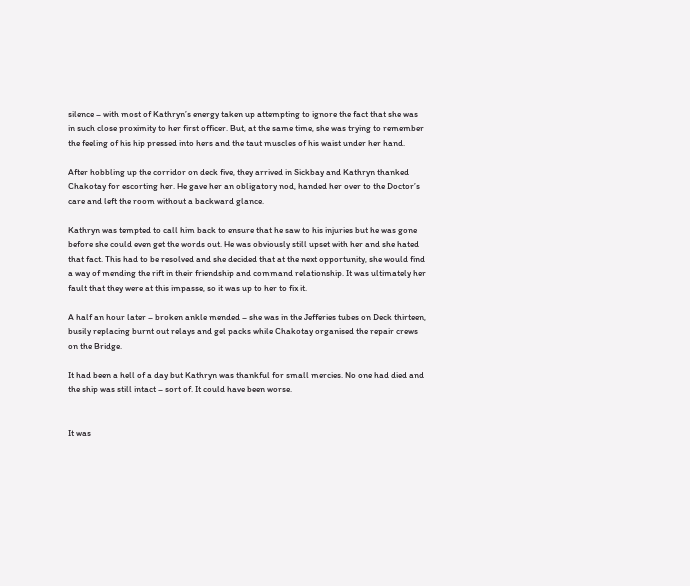silence – with most of Kathryn’s energy taken up attempting to ignore the fact that she was in such close proximity to her first officer. But, at the same time, she was trying to remember the feeling of his hip pressed into hers and the taut muscles of his waist under her hand.

After hobbling up the corridor on deck five, they arrived in Sickbay and Kathryn thanked Chakotay for escorting her. He gave her an obligatory nod, handed her over to the Doctor’s care and left the room without a backward glance.

Kathryn was tempted to call him back to ensure that he saw to his injuries but he was gone before she could even get the words out. He was obviously still upset with her and she hated that fact. This had to be resolved and she decided that at the next opportunity, she would find a way of mending the rift in their friendship and command relationship. It was ultimately her fault that they were at this impasse, so it was up to her to fix it.

A half an hour later – broken ankle mended – she was in the Jefferies tubes on Deck thirteen, busily replacing burnt out relays and gel packs while Chakotay organised the repair crews on the Bridge.

It had been a hell of a day but Kathryn was thankful for small mercies. No one had died and the ship was still intact – sort of. It could have been worse.


It was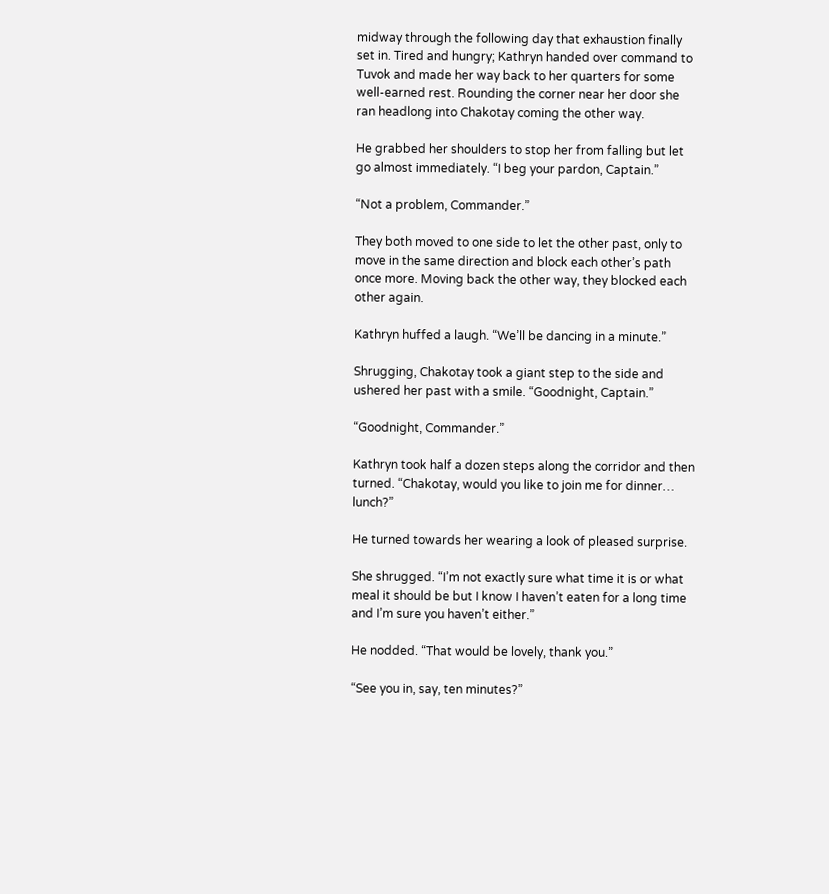midway through the following day that exhaustion finally set in. Tired and hungry; Kathryn handed over command to Tuvok and made her way back to her quarters for some well-earned rest. Rounding the corner near her door she ran headlong into Chakotay coming the other way.

He grabbed her shoulders to stop her from falling but let go almost immediately. “I beg your pardon, Captain.”

“Not a problem, Commander.”

They both moved to one side to let the other past, only to move in the same direction and block each other’s path once more. Moving back the other way, they blocked each other again.

Kathryn huffed a laugh. “We’ll be dancing in a minute.”

Shrugging, Chakotay took a giant step to the side and ushered her past with a smile. “Goodnight, Captain.”

“Goodnight, Commander.”

Kathryn took half a dozen steps along the corridor and then turned. “Chakotay, would you like to join me for dinner… lunch?”

He turned towards her wearing a look of pleased surprise.

She shrugged. “I’m not exactly sure what time it is or what meal it should be but I know I haven’t eaten for a long time and I’m sure you haven’t either.”

He nodded. “That would be lovely, thank you.”

“See you in, say, ten minutes?”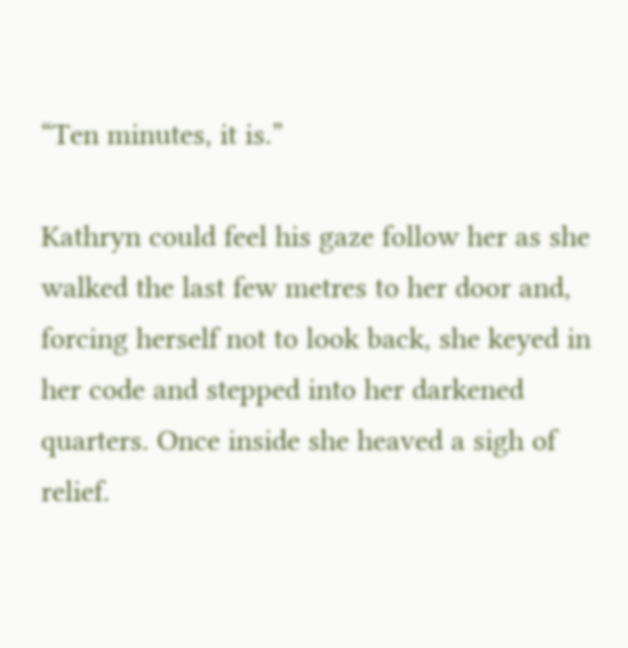“Ten minutes, it is.”

Kathryn could feel his gaze follow her as she walked the last few metres to her door and, forcing herself not to look back, she keyed in her code and stepped into her darkened quarters. Once inside she heaved a sigh of relief.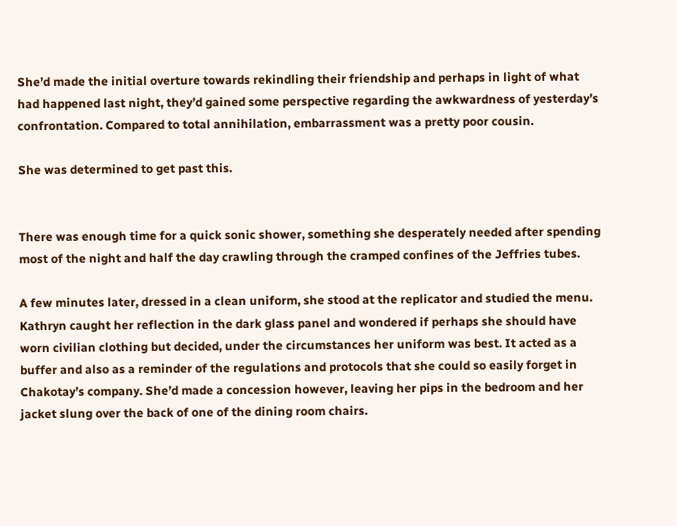She’d made the initial overture towards rekindling their friendship and perhaps in light of what had happened last night, they’d gained some perspective regarding the awkwardness of yesterday’s confrontation. Compared to total annihilation, embarrassment was a pretty poor cousin.

She was determined to get past this.


There was enough time for a quick sonic shower, something she desperately needed after spending most of the night and half the day crawling through the cramped confines of the Jeffries tubes.

A few minutes later, dressed in a clean uniform, she stood at the replicator and studied the menu. Kathryn caught her reflection in the dark glass panel and wondered if perhaps she should have worn civilian clothing but decided, under the circumstances her uniform was best. It acted as a buffer and also as a reminder of the regulations and protocols that she could so easily forget in Chakotay’s company. She’d made a concession however, leaving her pips in the bedroom and her jacket slung over the back of one of the dining room chairs.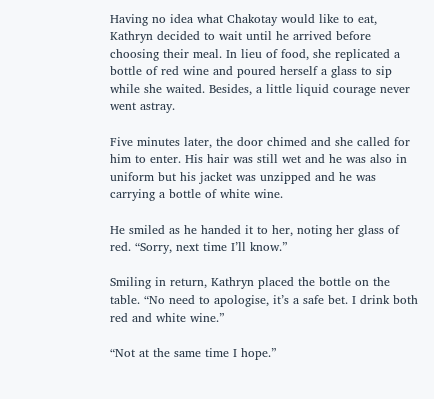Having no idea what Chakotay would like to eat, Kathryn decided to wait until he arrived before choosing their meal. In lieu of food, she replicated a bottle of red wine and poured herself a glass to sip while she waited. Besides, a little liquid courage never went astray.

Five minutes later, the door chimed and she called for him to enter. His hair was still wet and he was also in uniform but his jacket was unzipped and he was carrying a bottle of white wine.

He smiled as he handed it to her, noting her glass of red. “Sorry, next time I’ll know.”

Smiling in return, Kathryn placed the bottle on the table. “No need to apologise, it’s a safe bet. I drink both red and white wine.”

“Not at the same time I hope.”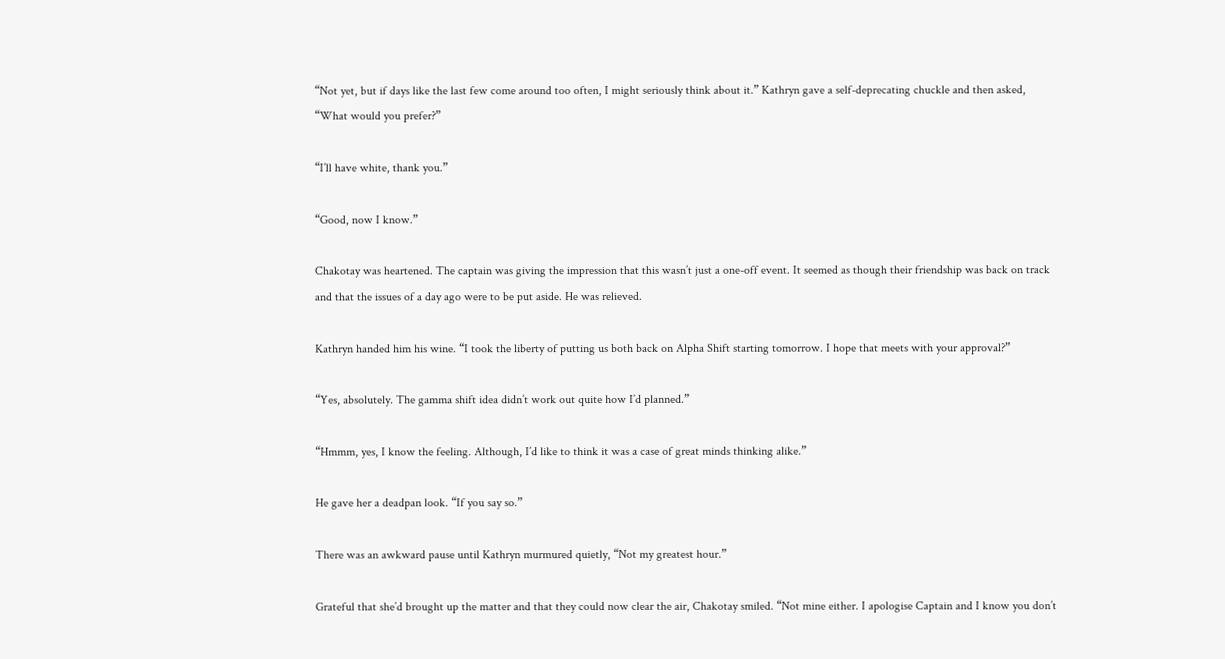“Not yet, but if days like the last few come around too often, I might seriously think about it.” Kathryn gave a self-deprecating chuckle and then asked, “What would you prefer?”

“I’ll have white, thank you.”

“Good, now I know.”

Chakotay was heartened. The captain was giving the impression that this wasn’t just a one-off event. It seemed as though their friendship was back on track and that the issues of a day ago were to be put aside. He was relieved.

Kathryn handed him his wine. “I took the liberty of putting us both back on Alpha Shift starting tomorrow. I hope that meets with your approval?”

“Yes, absolutely. The gamma shift idea didn’t work out quite how I’d planned.”

“Hmmm, yes, I know the feeling. Although, I’d like to think it was a case of great minds thinking alike.”

He gave her a deadpan look. “If you say so.”

There was an awkward pause until Kathryn murmured quietly, “Not my greatest hour.”

Grateful that she’d brought up the matter and that they could now clear the air, Chakotay smiled. “Not mine either. I apologise Captain and I know you don’t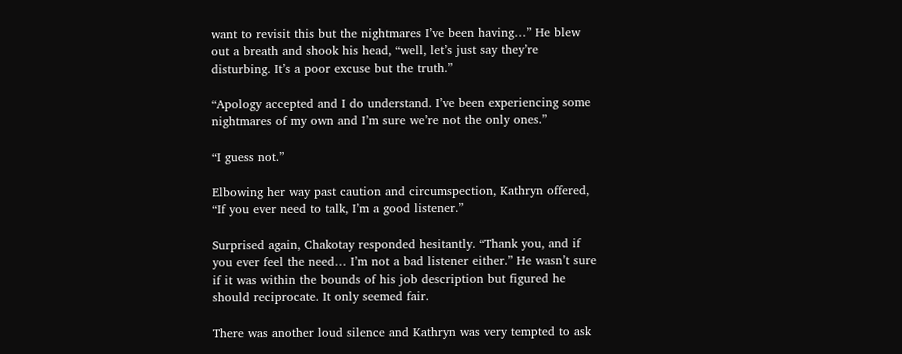want to revisit this but the nightmares I’ve been having…” He blew out a breath and shook his head, “well, let’s just say they’re disturbing. It’s a poor excuse but the truth.”

“Apology accepted and I do understand. I’ve been experiencing some nightmares of my own and I’m sure we’re not the only ones.”

“I guess not.”

Elbowing her way past caution and circumspection, Kathryn offered, “If you ever need to talk, I’m a good listener.”

Surprised again, Chakotay responded hesitantly. “Thank you, and if you ever feel the need… I’m not a bad listener either.” He wasn’t sure if it was within the bounds of his job description but figured he should reciprocate. It only seemed fair.

There was another loud silence and Kathryn was very tempted to ask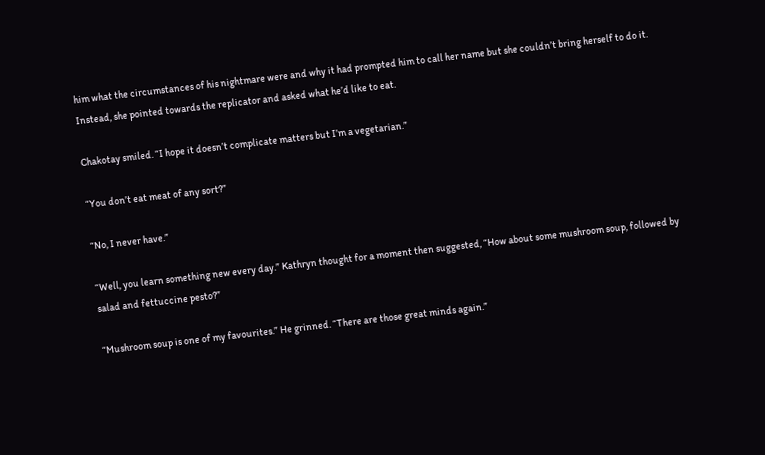him what the circumstances of his nightmare were and why it had prompted him to call her name but she couldn’t bring herself to do it. Instead, she pointed towards the replicator and asked what he’d like to eat.

Chakotay smiled. “I hope it doesn’t complicate matters but I’m a vegetarian.”

“You don’t eat meat of any sort?”

“No, I never have.”

“Well, you learn something new every day.” Kathryn thought for a moment then suggested, “How about some mushroom soup, followed by salad and fettuccine pesto?”

“Mushroom soup is one of my favourites.” He grinned. “There are those great minds again.”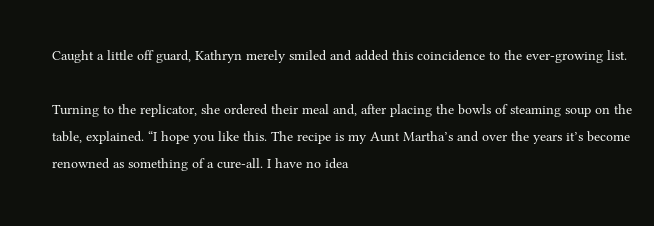Caught a little off guard, Kathryn merely smiled and added this coincidence to the ever-growing list.

Turning to the replicator, she ordered their meal and, after placing the bowls of steaming soup on the table, explained. “I hope you like this. The recipe is my Aunt Martha’s and over the years it’s become renowned as something of a cure-all. I have no idea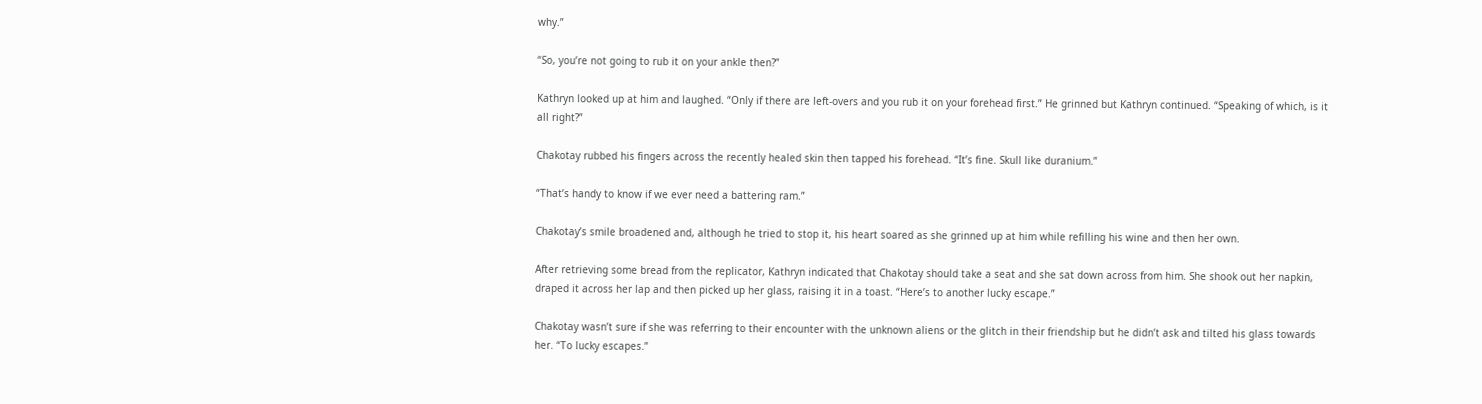why.”

“So, you’re not going to rub it on your ankle then?”

Kathryn looked up at him and laughed. “Only if there are left-overs and you rub it on your forehead first.” He grinned but Kathryn continued. “Speaking of which, is it all right?”

Chakotay rubbed his fingers across the recently healed skin then tapped his forehead. “It’s fine. Skull like duranium.”

“That’s handy to know if we ever need a battering ram.”

Chakotay’s smile broadened and, although he tried to stop it, his heart soared as she grinned up at him while refilling his wine and then her own.

After retrieving some bread from the replicator, Kathryn indicated that Chakotay should take a seat and she sat down across from him. She shook out her napkin, draped it across her lap and then picked up her glass, raising it in a toast. “Here’s to another lucky escape.”

Chakotay wasn’t sure if she was referring to their encounter with the unknown aliens or the glitch in their friendship but he didn’t ask and tilted his glass towards her. “To lucky escapes.”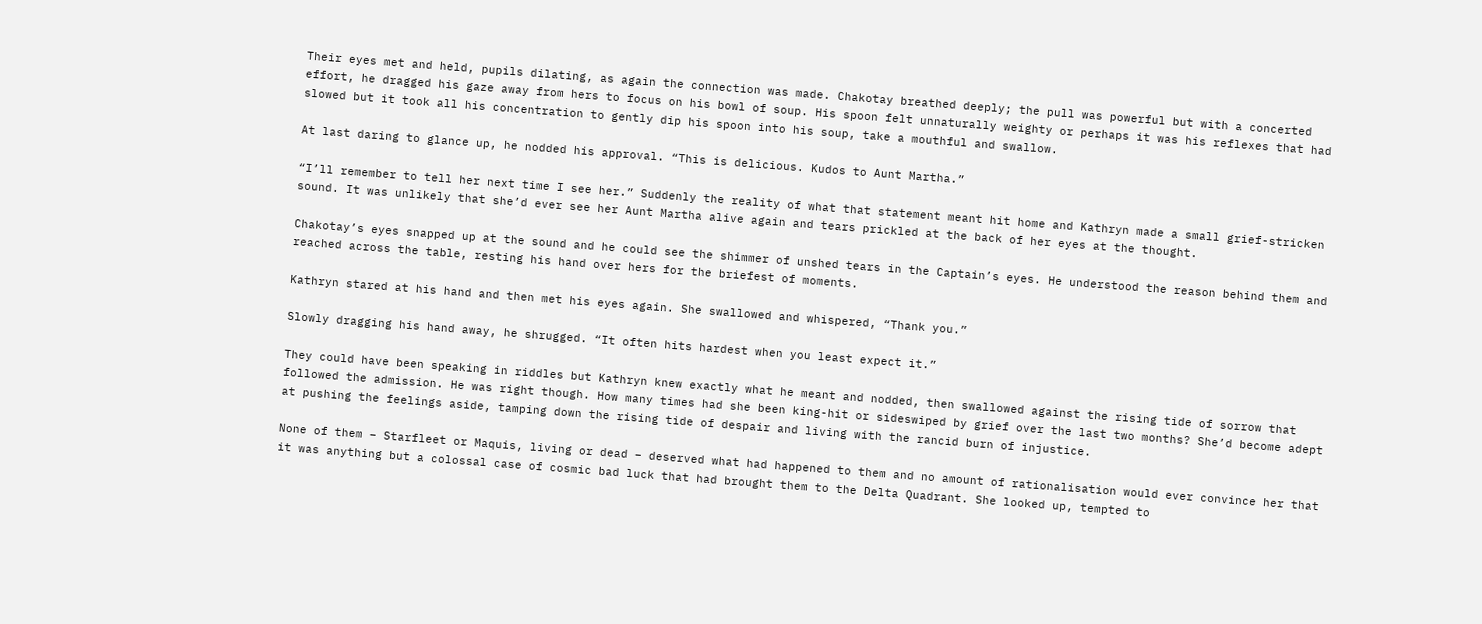Their eyes met and held, pupils dilating, as again the connection was made. Chakotay breathed deeply; the pull was powerful but with a concerted effort, he dragged his gaze away from hers to focus on his bowl of soup. His spoon felt unnaturally weighty or perhaps it was his reflexes that had slowed but it took all his concentration to gently dip his spoon into his soup, take a mouthful and swallow.

At last daring to glance up, he nodded his approval. “This is delicious. Kudos to Aunt Martha.”

“I’ll remember to tell her next time I see her.” Suddenly the reality of what that statement meant hit home and Kathryn made a small grief-stricken sound. It was unlikely that she’d ever see her Aunt Martha alive again and tears prickled at the back of her eyes at the thought.

Chakotay’s eyes snapped up at the sound and he could see the shimmer of unshed tears in the Captain’s eyes. He understood the reason behind them and reached across the table, resting his hand over hers for the briefest of moments.

Kathryn stared at his hand and then met his eyes again. She swallowed and whispered, “Thank you.”

Slowly dragging his hand away, he shrugged. “It often hits hardest when you least expect it.”

They could have been speaking in riddles but Kathryn knew exactly what he meant and nodded, then swallowed against the rising tide of sorrow that followed the admission. He was right though. How many times had she been king-hit or sideswiped by grief over the last two months? She’d become adept at pushing the feelings aside, tamping down the rising tide of despair and living with the rancid burn of injustice.

None of them – Starfleet or Maquis, living or dead – deserved what had happened to them and no amount of rationalisation would ever convince her that it was anything but a colossal case of cosmic bad luck that had brought them to the Delta Quadrant. She looked up, tempted to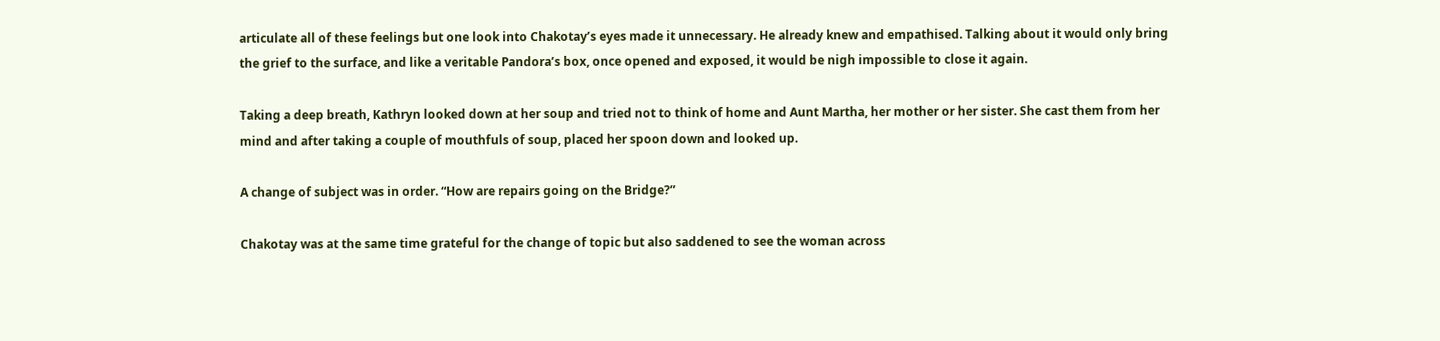articulate all of these feelings but one look into Chakotay’s eyes made it unnecessary. He already knew and empathised. Talking about it would only bring the grief to the surface, and like a veritable Pandora’s box, once opened and exposed, it would be nigh impossible to close it again.

Taking a deep breath, Kathryn looked down at her soup and tried not to think of home and Aunt Martha, her mother or her sister. She cast them from her mind and after taking a couple of mouthfuls of soup, placed her spoon down and looked up.

A change of subject was in order. “How are repairs going on the Bridge?”

Chakotay was at the same time grateful for the change of topic but also saddened to see the woman across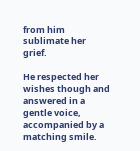from him sublimate her grief.

He respected her wishes though and answered in a gentle voice, accompanied by a matching smile.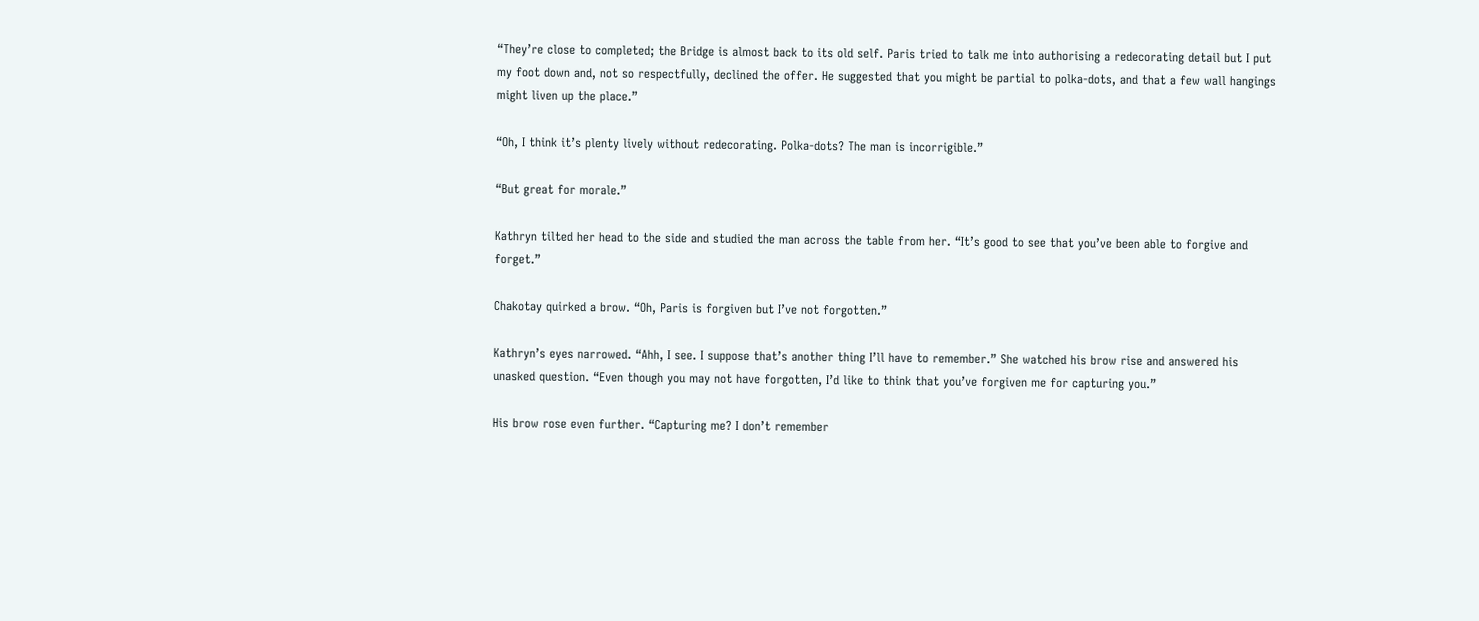“They’re close to completed; the Bridge is almost back to its old self. Paris tried to talk me into authorising a redecorating detail but I put my foot down and, not so respectfully, declined the offer. He suggested that you might be partial to polka-dots, and that a few wall hangings might liven up the place.”

“Oh, I think it’s plenty lively without redecorating. Polka-dots? The man is incorrigible.”

“But great for morale.”

Kathryn tilted her head to the side and studied the man across the table from her. “It’s good to see that you’ve been able to forgive and forget.”

Chakotay quirked a brow. “Oh, Paris is forgiven but I’ve not forgotten.”

Kathryn’s eyes narrowed. “Ahh, I see. I suppose that’s another thing I’ll have to remember.” She watched his brow rise and answered his unasked question. “Even though you may not have forgotten, I’d like to think that you’ve forgiven me for capturing you.”

His brow rose even further. “Capturing me? I don’t remember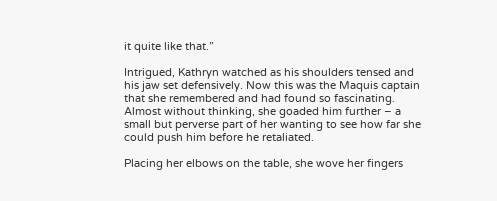it quite like that.”

Intrigued, Kathryn watched as his shoulders tensed and his jaw set defensively. Now this was the Maquis captain that she remembered and had found so fascinating. Almost without thinking, she goaded him further – a small but perverse part of her wanting to see how far she could push him before he retaliated.

Placing her elbows on the table, she wove her fingers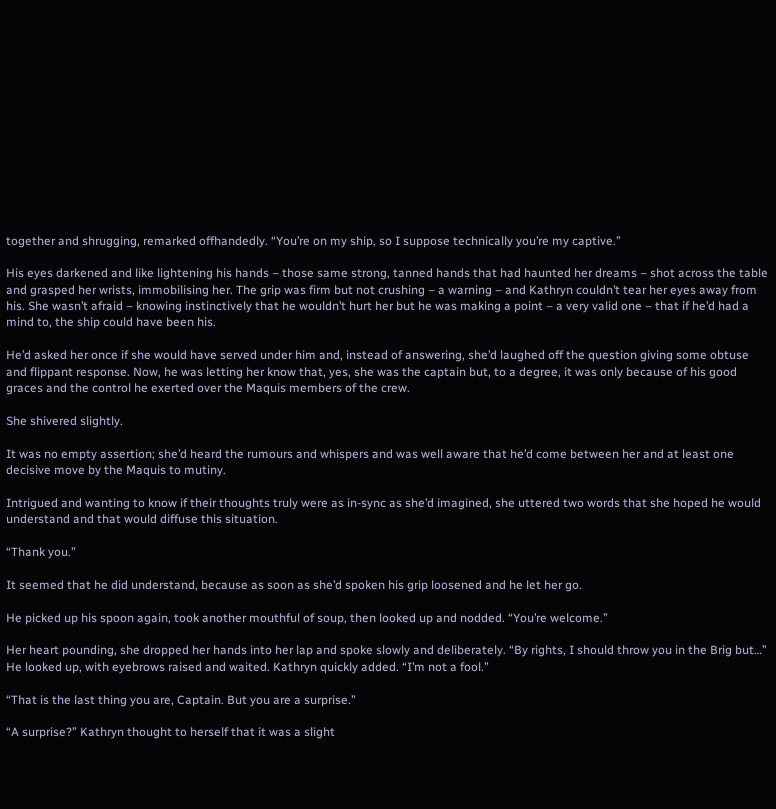together and shrugging, remarked offhandedly. “You’re on my ship, so I suppose technically you’re my captive.”

His eyes darkened and like lightening his hands – those same strong, tanned hands that had haunted her dreams – shot across the table and grasped her wrists, immobilising her. The grip was firm but not crushing – a warning – and Kathryn couldn’t tear her eyes away from his. She wasn’t afraid – knowing instinctively that he wouldn’t hurt her but he was making a point – a very valid one – that if he’d had a mind to, the ship could have been his.

He’d asked her once if she would have served under him and, instead of answering, she’d laughed off the question giving some obtuse and flippant response. Now, he was letting her know that, yes, she was the captain but, to a degree, it was only because of his good graces and the control he exerted over the Maquis members of the crew.

She shivered slightly.

It was no empty assertion; she’d heard the rumours and whispers and was well aware that he’d come between her and at least one decisive move by the Maquis to mutiny.

Intrigued and wanting to know if their thoughts truly were as in-sync as she’d imagined, she uttered two words that she hoped he would understand and that would diffuse this situation.

“Thank you.”

It seemed that he did understand, because as soon as she’d spoken his grip loosened and he let her go.

He picked up his spoon again, took another mouthful of soup, then looked up and nodded. “You’re welcome.”

Her heart pounding, she dropped her hands into her lap and spoke slowly and deliberately. “By rights, I should throw you in the Brig but…” He looked up, with eyebrows raised and waited. Kathryn quickly added. “I’m not a fool.”

“That is the last thing you are, Captain. But you are a surprise.”

“A surprise?” Kathryn thought to herself that it was a slight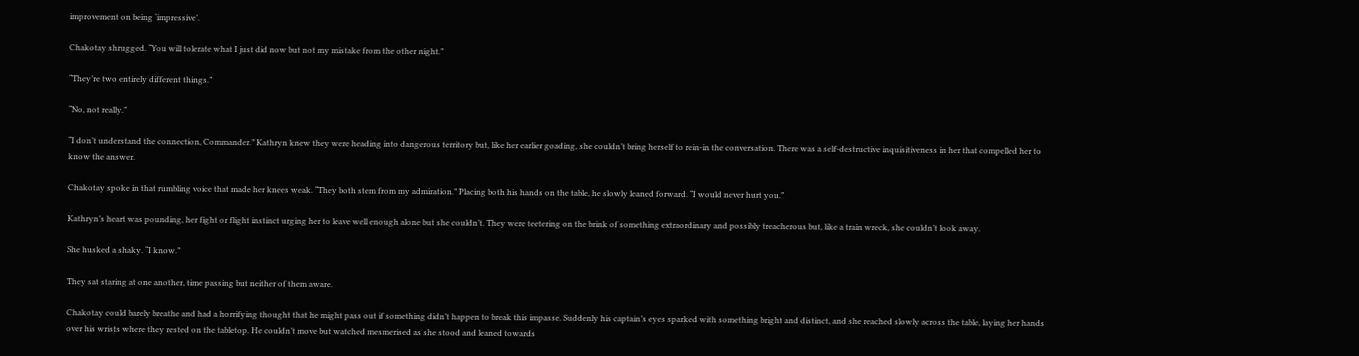improvement on being ‘impressive’.

Chakotay shrugged. “You will tolerate what I just did now but not my mistake from the other night.”

“They’re two entirely different things.”

“No, not really.”

“I don’t understand the connection, Commander.” Kathryn knew they were heading into dangerous territory but, like her earlier goading, she couldn’t bring herself to rein-in the conversation. There was a self-destructive inquisitiveness in her that compelled her to know the answer.

Chakotay spoke in that rumbling voice that made her knees weak. “They both stem from my admiration.” Placing both his hands on the table, he slowly leaned forward. “I would never hurt you.”

Kathryn’s heart was pounding, her fight or flight instinct urging her to leave well enough alone but she couldn’t. They were teetering on the brink of something extraordinary and possibly treacherous but, like a train wreck, she couldn’t look away.

She husked a shaky. “I know.”

They sat staring at one another, time passing but neither of them aware.

Chakotay could barely breathe and had a horrifying thought that he might pass out if something didn’t happen to break this impasse. Suddenly his captain’s eyes sparked with something bright and distinct, and she reached slowly across the table, laying her hands over his wrists where they rested on the tabletop. He couldn’t move but watched mesmerised as she stood and leaned towards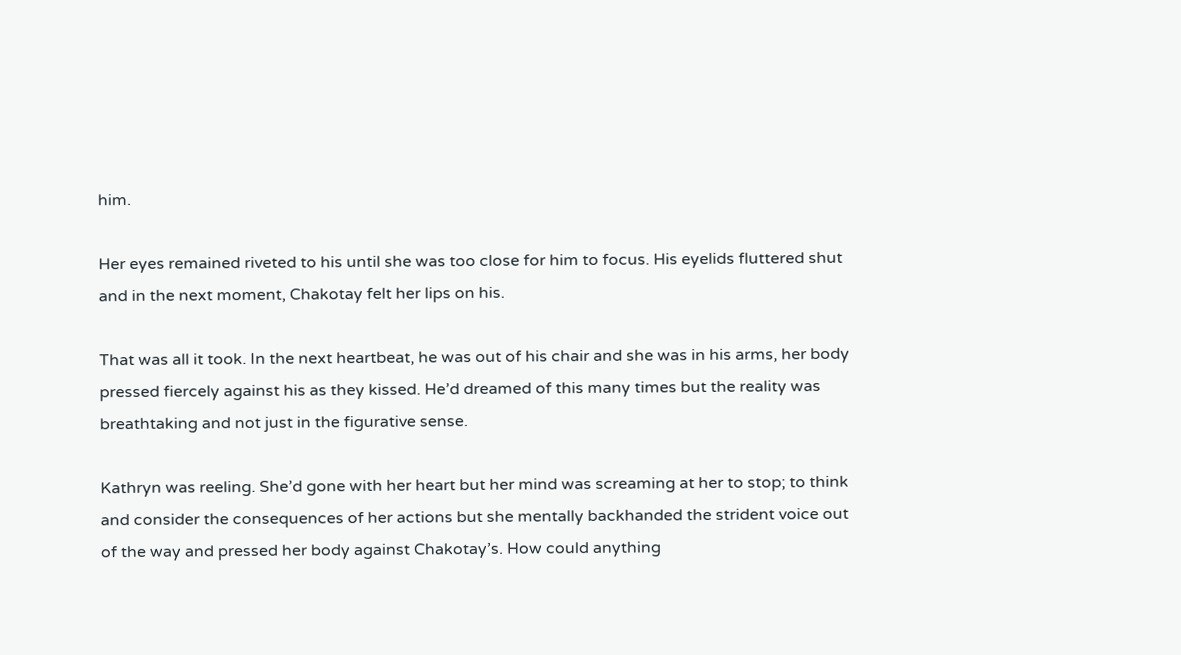him.

Her eyes remained riveted to his until she was too close for him to focus. His eyelids fluttered shut and in the next moment, Chakotay felt her lips on his.

That was all it took. In the next heartbeat, he was out of his chair and she was in his arms, her body pressed fiercely against his as they kissed. He’d dreamed of this many times but the reality was breathtaking and not just in the figurative sense.

Kathryn was reeling. She’d gone with her heart but her mind was screaming at her to stop; to think and consider the consequences of her actions but she mentally backhanded the strident voice out of the way and pressed her body against Chakotay’s. How could anything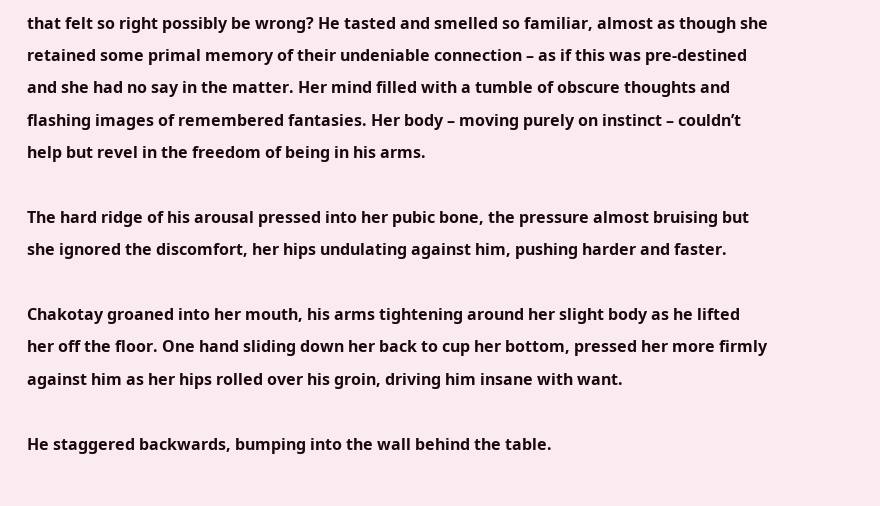that felt so right possibly be wrong? He tasted and smelled so familiar, almost as though she retained some primal memory of their undeniable connection – as if this was pre-destined and she had no say in the matter. Her mind filled with a tumble of obscure thoughts and flashing images of remembered fantasies. Her body – moving purely on instinct – couldn’t help but revel in the freedom of being in his arms.

The hard ridge of his arousal pressed into her pubic bone, the pressure almost bruising but she ignored the discomfort, her hips undulating against him, pushing harder and faster.

Chakotay groaned into her mouth, his arms tightening around her slight body as he lifted her off the floor. One hand sliding down her back to cup her bottom, pressed her more firmly against him as her hips rolled over his groin, driving him insane with want.

He staggered backwards, bumping into the wall behind the table.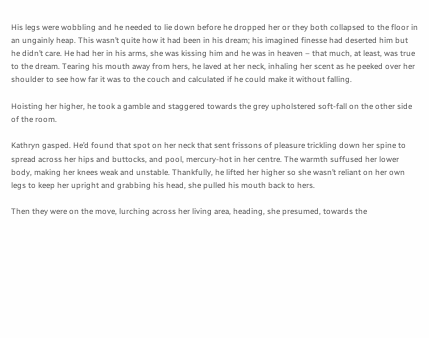His legs were wobbling and he needed to lie down before he dropped her or they both collapsed to the floor in an ungainly heap. This wasn’t quite how it had been in his dream; his imagined finesse had deserted him but he didn’t care. He had her in his arms, she was kissing him and he was in heaven – that much, at least, was true to the dream. Tearing his mouth away from hers, he laved at her neck, inhaling her scent as he peeked over her shoulder to see how far it was to the couch and calculated if he could make it without falling.

Hoisting her higher, he took a gamble and staggered towards the grey upholstered soft-fall on the other side of the room.

Kathryn gasped. He’d found that spot on her neck that sent frissons of pleasure trickling down her spine to spread across her hips and buttocks, and pool, mercury-hot in her centre. The warmth suffused her lower body, making her knees weak and unstable. Thankfully, he lifted her higher so she wasn’t reliant on her own legs to keep her upright and grabbing his head, she pulled his mouth back to hers.

Then they were on the move, lurching across her living area, heading, she presumed, towards the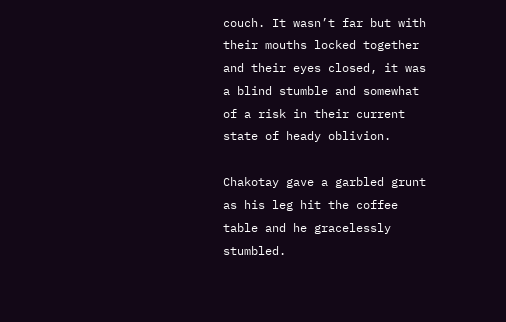couch. It wasn’t far but with their mouths locked together and their eyes closed, it was a blind stumble and somewhat of a risk in their current state of heady oblivion.

Chakotay gave a garbled grunt as his leg hit the coffee table and he gracelessly stumbled.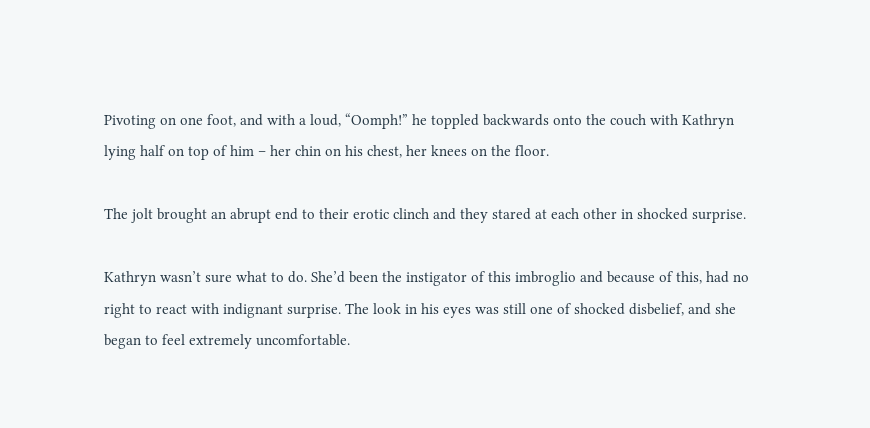Pivoting on one foot, and with a loud, “Oomph!” he toppled backwards onto the couch with Kathryn lying half on top of him – her chin on his chest, her knees on the floor.

The jolt brought an abrupt end to their erotic clinch and they stared at each other in shocked surprise.

Kathryn wasn’t sure what to do. She’d been the instigator of this imbroglio and because of this, had no right to react with indignant surprise. The look in his eyes was still one of shocked disbelief, and she began to feel extremely uncomfortable.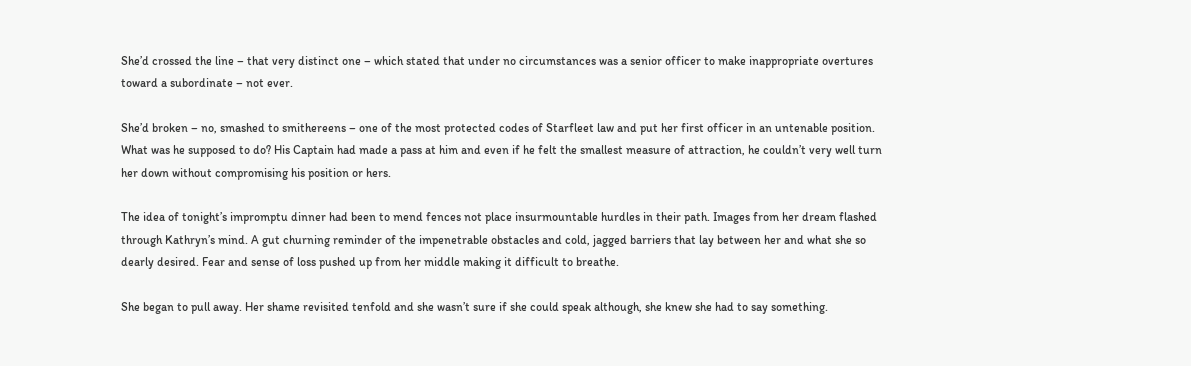She’d crossed the line – that very distinct one – which stated that under no circumstances was a senior officer to make inappropriate overtures toward a subordinate – not ever.

She’d broken – no, smashed to smithereens – one of the most protected codes of Starfleet law and put her first officer in an untenable position. What was he supposed to do? His Captain had made a pass at him and even if he felt the smallest measure of attraction, he couldn’t very well turn her down without compromising his position or hers.

The idea of tonight’s impromptu dinner had been to mend fences not place insurmountable hurdles in their path. Images from her dream flashed through Kathryn’s mind. A gut churning reminder of the impenetrable obstacles and cold, jagged barriers that lay between her and what she so dearly desired. Fear and sense of loss pushed up from her middle making it difficult to breathe.

She began to pull away. Her shame revisited tenfold and she wasn’t sure if she could speak although, she knew she had to say something.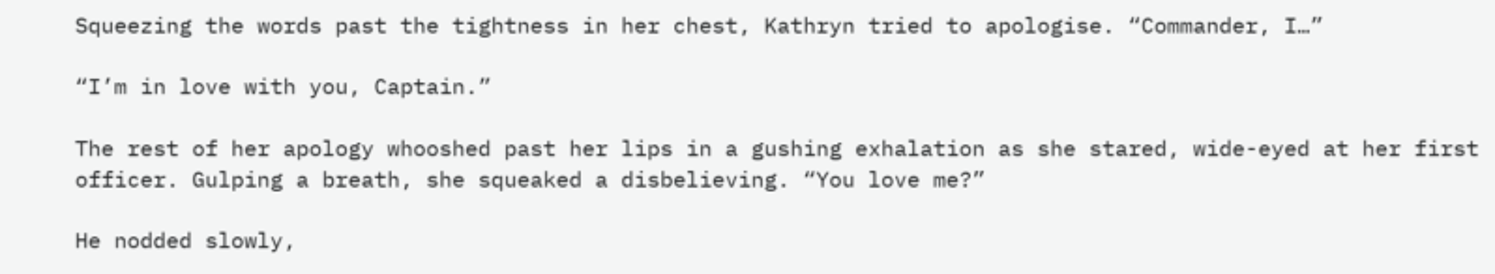Squeezing the words past the tightness in her chest, Kathryn tried to apologise. “Commander, I…”

“I’m in love with you, Captain.”

The rest of her apology whooshed past her lips in a gushing exhalation as she stared, wide-eyed at her first officer. Gulping a breath, she squeaked a disbelieving. “You love me?”

He nodded slowly,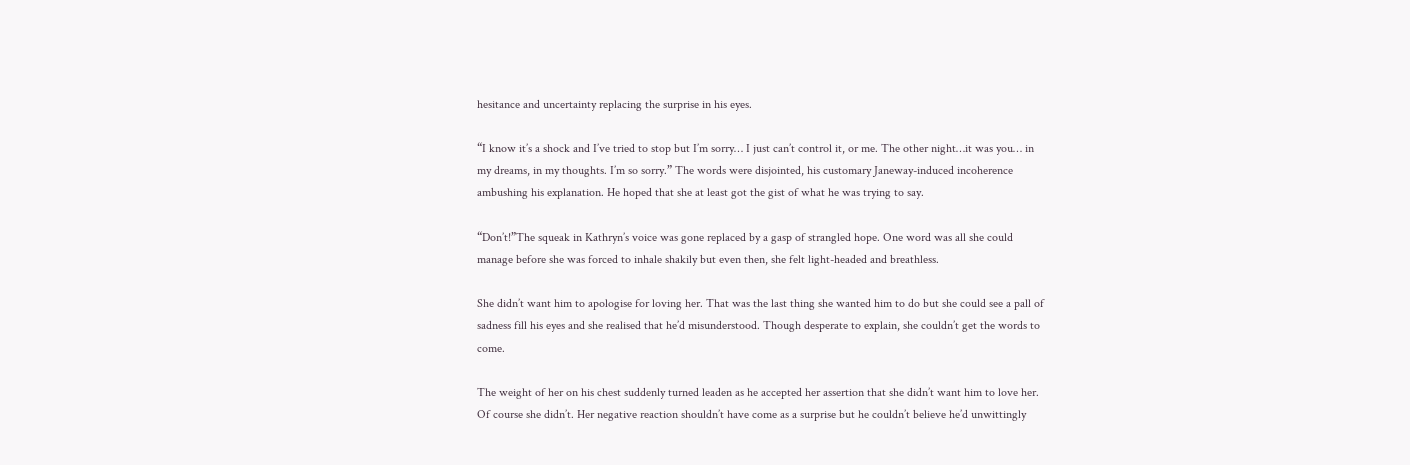hesitance and uncertainty replacing the surprise in his eyes.

“I know it’s a shock and I’ve tried to stop but I’m sorry… I just can’t control it, or me. The other night…it was you… in my dreams, in my thoughts. I’m so sorry.” The words were disjointed, his customary Janeway-induced incoherence ambushing his explanation. He hoped that she at least got the gist of what he was trying to say.

“Don’t!”The squeak in Kathryn’s voice was gone replaced by a gasp of strangled hope. One word was all she could manage before she was forced to inhale shakily but even then, she felt light-headed and breathless.

She didn’t want him to apologise for loving her. That was the last thing she wanted him to do but she could see a pall of sadness fill his eyes and she realised that he’d misunderstood. Though desperate to explain, she couldn’t get the words to come.

The weight of her on his chest suddenly turned leaden as he accepted her assertion that she didn’t want him to love her. Of course she didn’t. Her negative reaction shouldn’t have come as a surprise but he couldn’t believe he’d unwittingly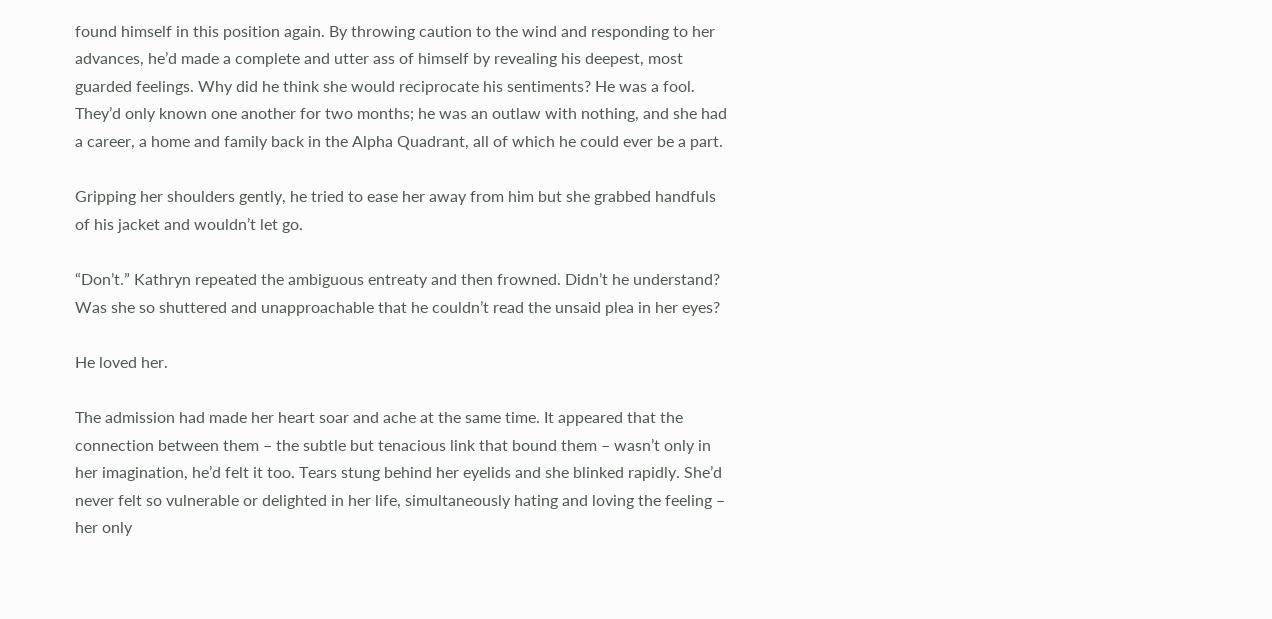found himself in this position again. By throwing caution to the wind and responding to her advances, he’d made a complete and utter ass of himself by revealing his deepest, most guarded feelings. Why did he think she would reciprocate his sentiments? He was a fool. They’d only known one another for two months; he was an outlaw with nothing, and she had a career, a home and family back in the Alpha Quadrant, all of which he could ever be a part.

Gripping her shoulders gently, he tried to ease her away from him but she grabbed handfuls of his jacket and wouldn’t let go.

“Don’t.” Kathryn repeated the ambiguous entreaty and then frowned. Didn’t he understand? Was she so shuttered and unapproachable that he couldn’t read the unsaid plea in her eyes?

He loved her.

The admission had made her heart soar and ache at the same time. It appeared that the connection between them – the subtle but tenacious link that bound them – wasn’t only in her imagination, he’d felt it too. Tears stung behind her eyelids and she blinked rapidly. She’d never felt so vulnerable or delighted in her life, simultaneously hating and loving the feeling – her only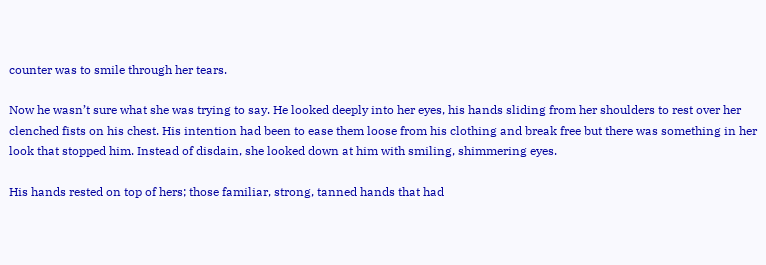counter was to smile through her tears.

Now he wasn’t sure what she was trying to say. He looked deeply into her eyes, his hands sliding from her shoulders to rest over her clenched fists on his chest. His intention had been to ease them loose from his clothing and break free but there was something in her look that stopped him. Instead of disdain, she looked down at him with smiling, shimmering eyes.

His hands rested on top of hers; those familiar, strong, tanned hands that had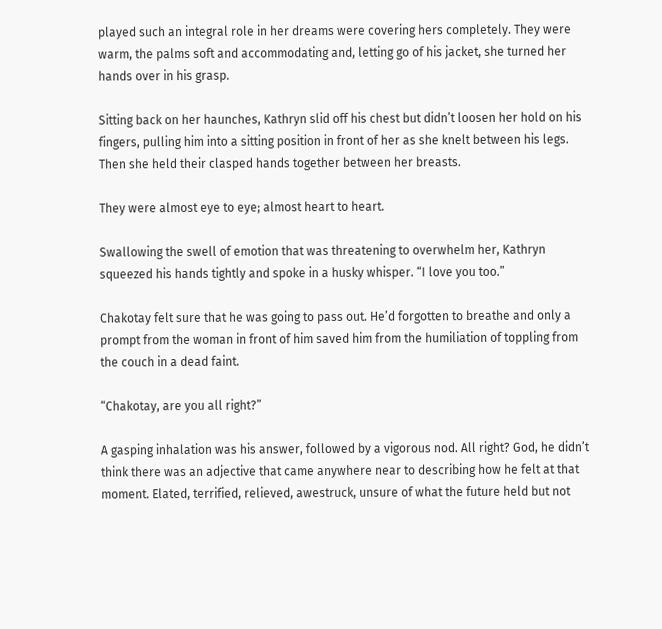played such an integral role in her dreams were covering hers completely. They were warm, the palms soft and accommodating and, letting go of his jacket, she turned her hands over in his grasp.

Sitting back on her haunches, Kathryn slid off his chest but didn’t loosen her hold on his fingers, pulling him into a sitting position in front of her as she knelt between his legs. Then she held their clasped hands together between her breasts.

They were almost eye to eye; almost heart to heart.

Swallowing the swell of emotion that was threatening to overwhelm her, Kathryn squeezed his hands tightly and spoke in a husky whisper. “I love you too.”

Chakotay felt sure that he was going to pass out. He’d forgotten to breathe and only a prompt from the woman in front of him saved him from the humiliation of toppling from the couch in a dead faint.

“Chakotay, are you all right?”

A gasping inhalation was his answer, followed by a vigorous nod. All right? God, he didn’t think there was an adjective that came anywhere near to describing how he felt at that moment. Elated, terrified, relieved, awestruck, unsure of what the future held but not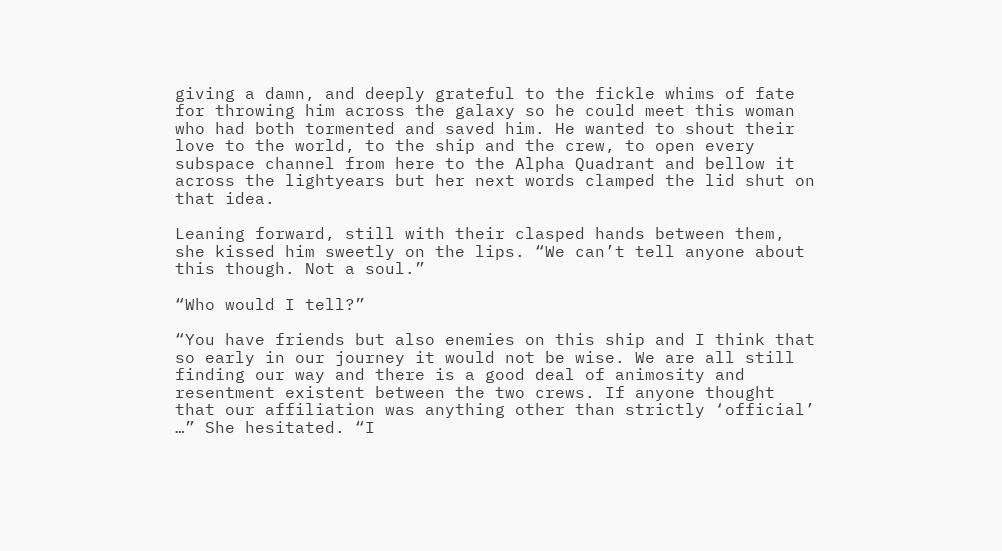giving a damn, and deeply grateful to the fickle whims of fate for throwing him across the galaxy so he could meet this woman who had both tormented and saved him. He wanted to shout their love to the world, to the ship and the crew, to open every subspace channel from here to the Alpha Quadrant and bellow it across the lightyears but her next words clamped the lid shut on that idea.

Leaning forward, still with their clasped hands between them, she kissed him sweetly on the lips. “We can’t tell anyone about this though. Not a soul.”

“Who would I tell?”

“You have friends but also enemies on this ship and I think that so early in our journey it would not be wise. We are all still finding our way and there is a good deal of animosity and resentment existent between the two crews. If anyone thought that our affiliation was anything other than strictly ‘official’ …” She hesitated. “I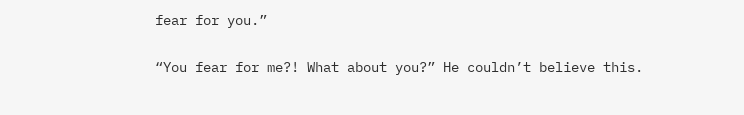fear for you.”

“You fear for me?! What about you?” He couldn’t believe this.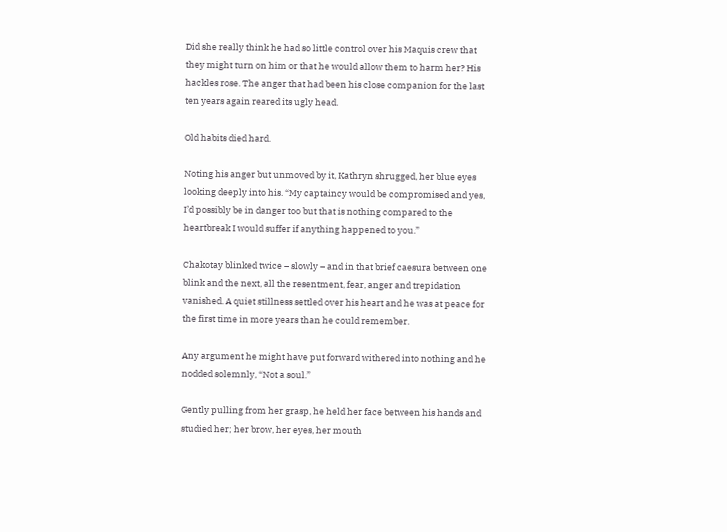Did she really think he had so little control over his Maquis crew that they might turn on him or that he would allow them to harm her? His hackles rose. The anger that had been his close companion for the last ten years again reared its ugly head.

Old habits died hard.

Noting his anger but unmoved by it, Kathryn shrugged, her blue eyes looking deeply into his. “My captaincy would be compromised and yes, I’d possibly be in danger too but that is nothing compared to the heartbreak I would suffer if anything happened to you.”

Chakotay blinked twice – slowly – and in that brief caesura between one blink and the next, all the resentment, fear, anger and trepidation vanished. A quiet stillness settled over his heart and he was at peace for the first time in more years than he could remember.

Any argument he might have put forward withered into nothing and he nodded solemnly, “Not a soul.”

Gently pulling from her grasp, he held her face between his hands and studied her; her brow, her eyes, her mouth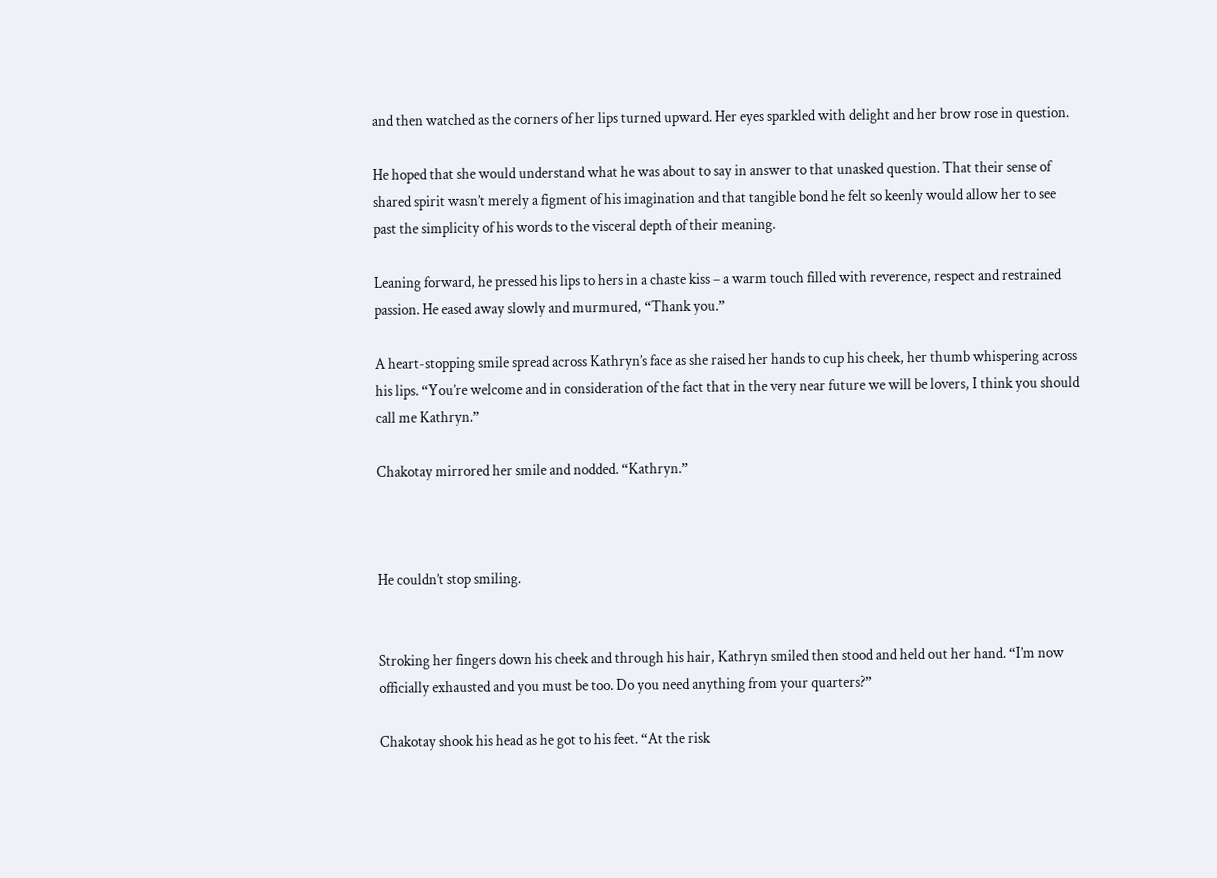and then watched as the corners of her lips turned upward. Her eyes sparkled with delight and her brow rose in question.

He hoped that she would understand what he was about to say in answer to that unasked question. That their sense of shared spirit wasn’t merely a figment of his imagination and that tangible bond he felt so keenly would allow her to see past the simplicity of his words to the visceral depth of their meaning.

Leaning forward, he pressed his lips to hers in a chaste kiss – a warm touch filled with reverence, respect and restrained passion. He eased away slowly and murmured, “Thank you.”

A heart-stopping smile spread across Kathryn’s face as she raised her hands to cup his cheek, her thumb whispering across his lips. “You’re welcome and in consideration of the fact that in the very near future we will be lovers, I think you should call me Kathryn.”

Chakotay mirrored her smile and nodded. “Kathryn.”



He couldn’t stop smiling.


Stroking her fingers down his cheek and through his hair, Kathryn smiled then stood and held out her hand. “I’m now officially exhausted and you must be too. Do you need anything from your quarters?”

Chakotay shook his head as he got to his feet. “At the risk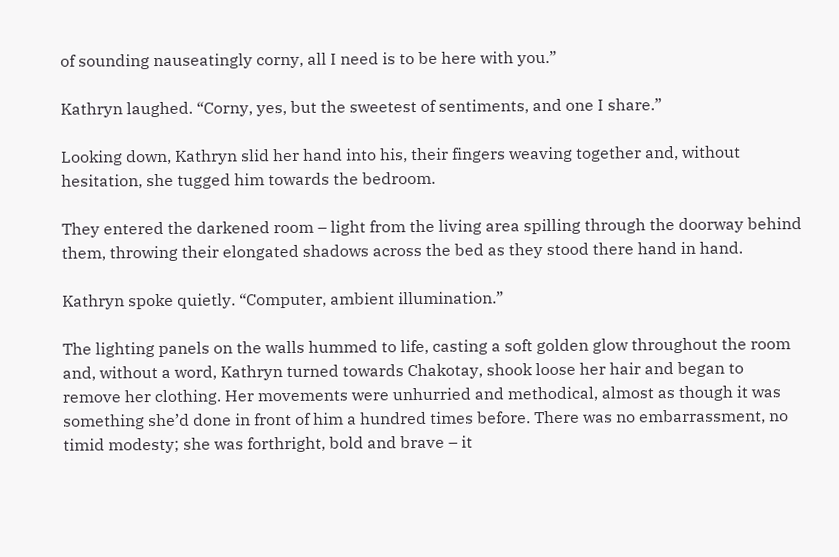of sounding nauseatingly corny, all I need is to be here with you.”

Kathryn laughed. “Corny, yes, but the sweetest of sentiments, and one I share.”

Looking down, Kathryn slid her hand into his, their fingers weaving together and, without hesitation, she tugged him towards the bedroom.

They entered the darkened room – light from the living area spilling through the doorway behind them, throwing their elongated shadows across the bed as they stood there hand in hand.

Kathryn spoke quietly. “Computer, ambient illumination.”

The lighting panels on the walls hummed to life, casting a soft golden glow throughout the room and, without a word, Kathryn turned towards Chakotay, shook loose her hair and began to remove her clothing. Her movements were unhurried and methodical, almost as though it was something she’d done in front of him a hundred times before. There was no embarrassment, no timid modesty; she was forthright, bold and brave – it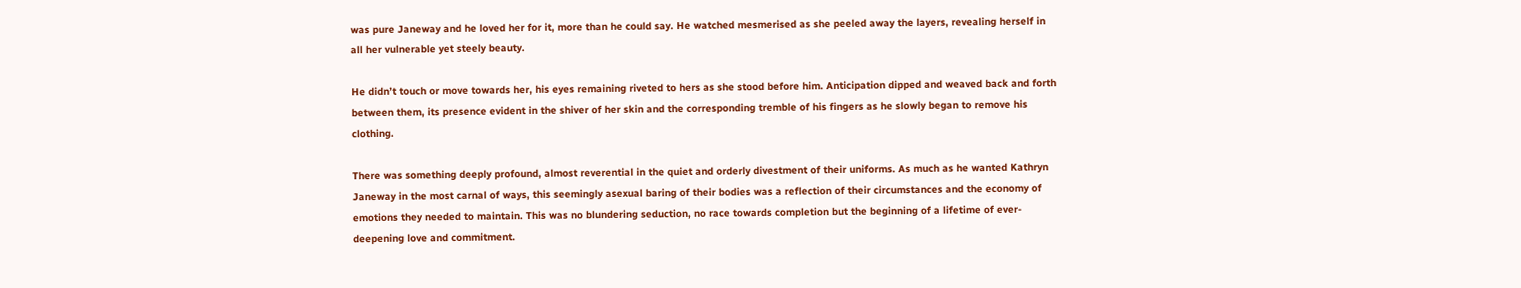was pure Janeway and he loved her for it, more than he could say. He watched mesmerised as she peeled away the layers, revealing herself in all her vulnerable yet steely beauty.

He didn’t touch or move towards her, his eyes remaining riveted to hers as she stood before him. Anticipation dipped and weaved back and forth between them, its presence evident in the shiver of her skin and the corresponding tremble of his fingers as he slowly began to remove his clothing.

There was something deeply profound, almost reverential in the quiet and orderly divestment of their uniforms. As much as he wanted Kathryn Janeway in the most carnal of ways, this seemingly asexual baring of their bodies was a reflection of their circumstances and the economy of emotions they needed to maintain. This was no blundering seduction, no race towards completion but the beginning of a lifetime of ever-deepening love and commitment.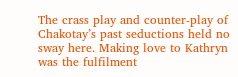The crass play and counter-play of Chakotay’s past seductions held no sway here. Making love to Kathryn was the fulfilment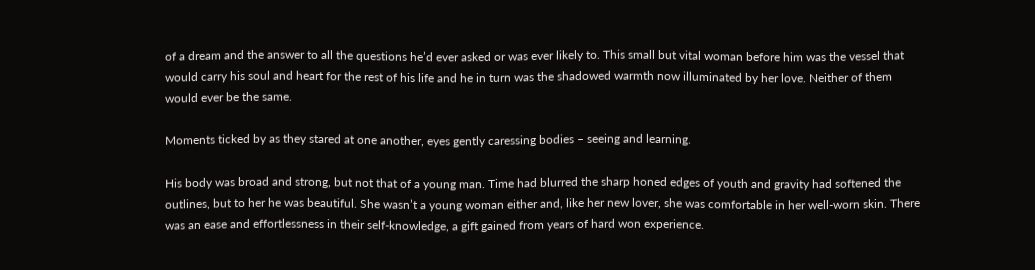of a dream and the answer to all the questions he’d ever asked or was ever likely to. This small but vital woman before him was the vessel that would carry his soul and heart for the rest of his life and he in turn was the shadowed warmth now illuminated by her love. Neither of them would ever be the same.

Moments ticked by as they stared at one another, eyes gently caressing bodies – seeing and learning.

His body was broad and strong, but not that of a young man. Time had blurred the sharp honed edges of youth and gravity had softened the outlines, but to her he was beautiful. She wasn’t a young woman either and, like her new lover, she was comfortable in her well-worn skin. There was an ease and effortlessness in their self-knowledge, a gift gained from years of hard won experience.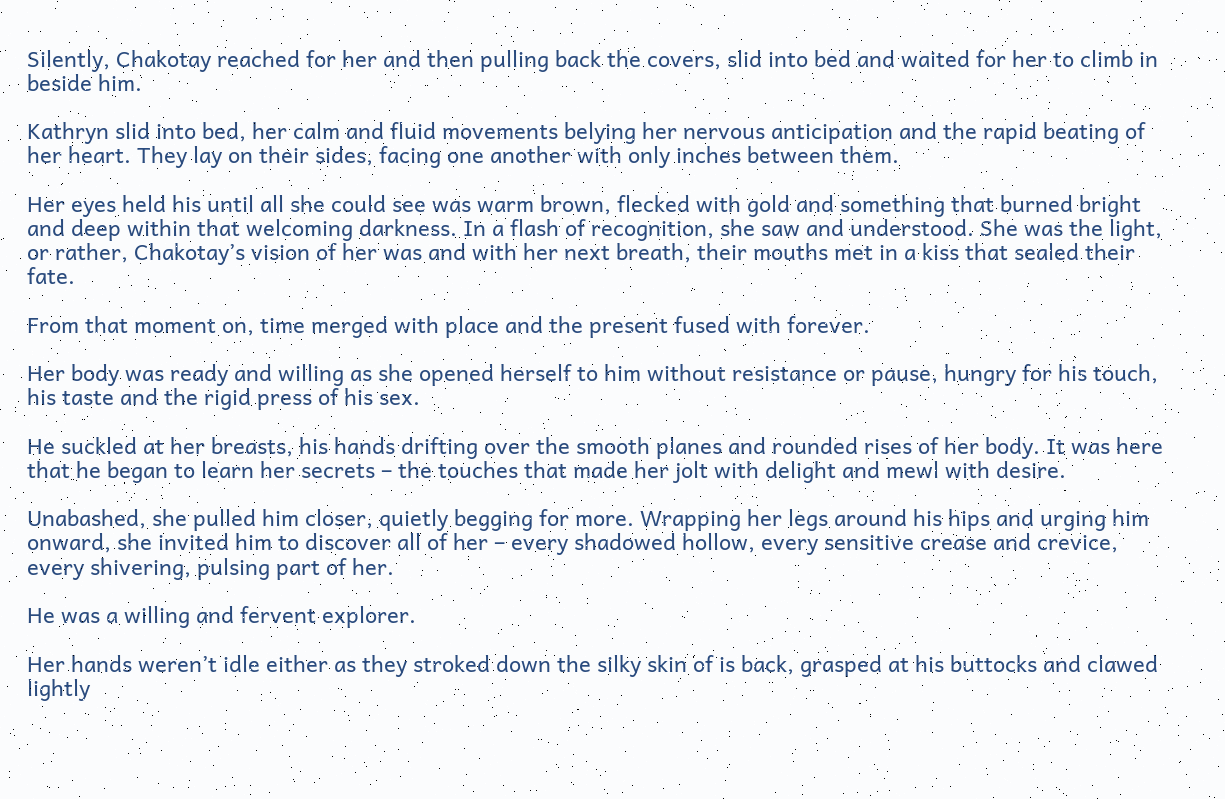Silently, Chakotay reached for her and then pulling back the covers, slid into bed and waited for her to climb in beside him.

Kathryn slid into bed, her calm and fluid movements belying her nervous anticipation and the rapid beating of her heart. They lay on their sides, facing one another with only inches between them.

Her eyes held his until all she could see was warm brown, flecked with gold and something that burned bright and deep within that welcoming darkness. In a flash of recognition, she saw and understood. She was the light, or rather, Chakotay’s vision of her was and with her next breath, their mouths met in a kiss that sealed their fate.

From that moment on, time merged with place and the present fused with forever.

Her body was ready and willing as she opened herself to him without resistance or pause, hungry for his touch, his taste and the rigid press of his sex.

He suckled at her breasts, his hands drifting over the smooth planes and rounded rises of her body. It was here that he began to learn her secrets – the touches that made her jolt with delight and mewl with desire.

Unabashed, she pulled him closer, quietly begging for more. Wrapping her legs around his hips and urging him onward, she invited him to discover all of her – every shadowed hollow, every sensitive crease and crevice, every shivering, pulsing part of her.

He was a willing and fervent explorer.

Her hands weren’t idle either as they stroked down the silky skin of is back, grasped at his buttocks and clawed lightly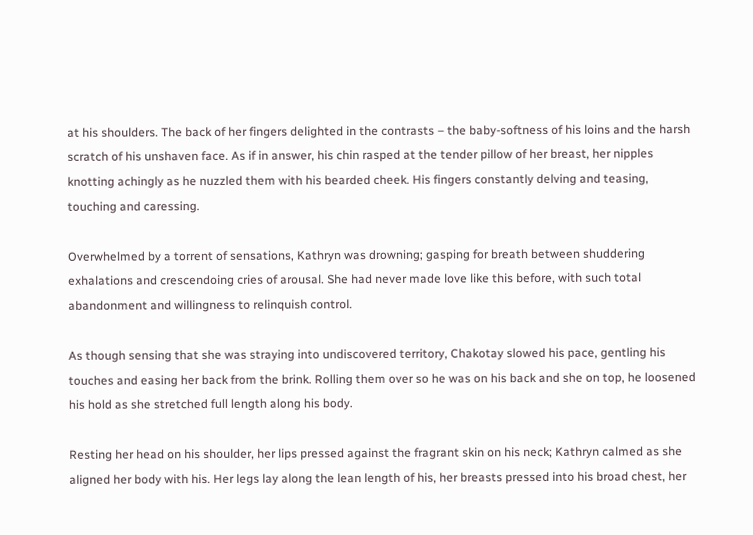at his shoulders. The back of her fingers delighted in the contrasts – the baby-softness of his loins and the harsh scratch of his unshaven face. As if in answer, his chin rasped at the tender pillow of her breast, her nipples knotting achingly as he nuzzled them with his bearded cheek. His fingers constantly delving and teasing, touching and caressing.

Overwhelmed by a torrent of sensations, Kathryn was drowning; gasping for breath between shuddering exhalations and crescendoing cries of arousal. She had never made love like this before, with such total abandonment and willingness to relinquish control.

As though sensing that she was straying into undiscovered territory, Chakotay slowed his pace, gentling his touches and easing her back from the brink. Rolling them over so he was on his back and she on top, he loosened his hold as she stretched full length along his body.

Resting her head on his shoulder, her lips pressed against the fragrant skin on his neck; Kathryn calmed as she aligned her body with his. Her legs lay along the lean length of his, her breasts pressed into his broad chest, her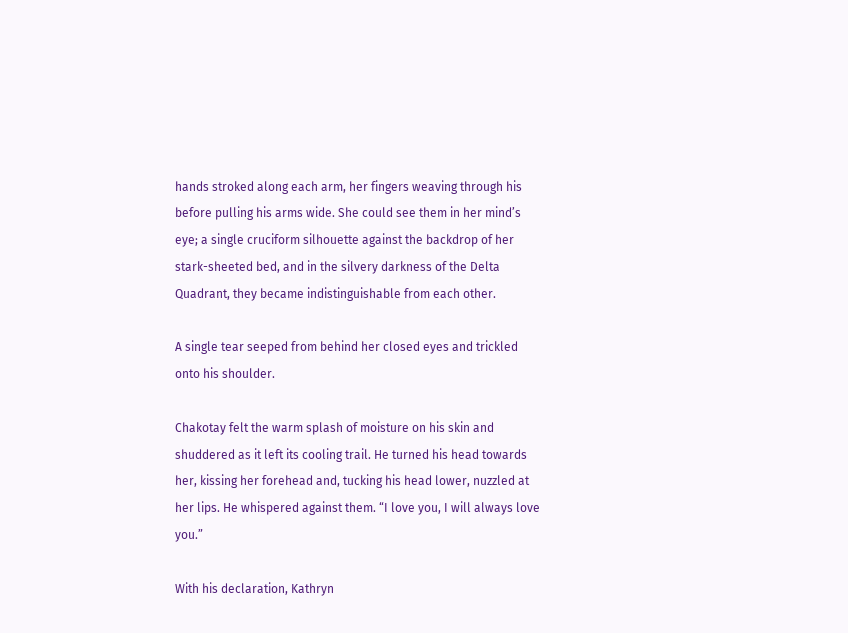hands stroked along each arm, her fingers weaving through his before pulling his arms wide. She could see them in her mind’s eye; a single cruciform silhouette against the backdrop of her stark-sheeted bed, and in the silvery darkness of the Delta Quadrant, they became indistinguishable from each other.

A single tear seeped from behind her closed eyes and trickled onto his shoulder.

Chakotay felt the warm splash of moisture on his skin and shuddered as it left its cooling trail. He turned his head towards her, kissing her forehead and, tucking his head lower, nuzzled at her lips. He whispered against them. “I love you, I will always love you.”

With his declaration, Kathryn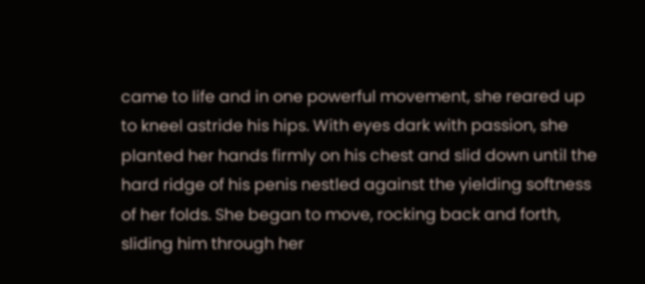came to life and in one powerful movement, she reared up to kneel astride his hips. With eyes dark with passion, she planted her hands firmly on his chest and slid down until the hard ridge of his penis nestled against the yielding softness of her folds. She began to move, rocking back and forth, sliding him through her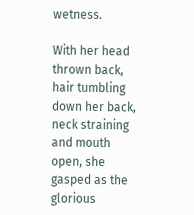wetness.

With her head thrown back, hair tumbling down her back, neck straining and mouth open, she gasped as the glorious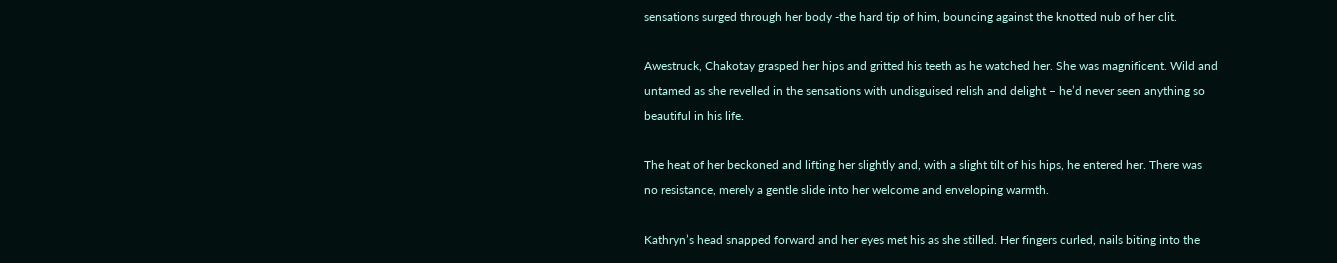sensations surged through her body -the hard tip of him, bouncing against the knotted nub of her clit.

Awestruck, Chakotay grasped her hips and gritted his teeth as he watched her. She was magnificent. Wild and untamed as she revelled in the sensations with undisguised relish and delight – he’d never seen anything so beautiful in his life.

The heat of her beckoned and lifting her slightly and, with a slight tilt of his hips, he entered her. There was no resistance, merely a gentle slide into her welcome and enveloping warmth.

Kathryn’s head snapped forward and her eyes met his as she stilled. Her fingers curled, nails biting into the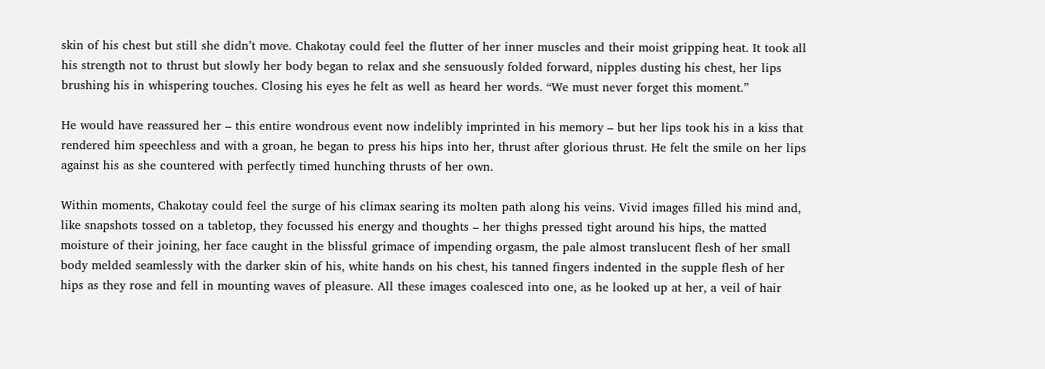skin of his chest but still she didn’t move. Chakotay could feel the flutter of her inner muscles and their moist gripping heat. It took all his strength not to thrust but slowly her body began to relax and she sensuously folded forward, nipples dusting his chest, her lips brushing his in whispering touches. Closing his eyes he felt as well as heard her words. “We must never forget this moment.”

He would have reassured her – this entire wondrous event now indelibly imprinted in his memory – but her lips took his in a kiss that rendered him speechless and with a groan, he began to press his hips into her, thrust after glorious thrust. He felt the smile on her lips against his as she countered with perfectly timed hunching thrusts of her own.

Within moments, Chakotay could feel the surge of his climax searing its molten path along his veins. Vivid images filled his mind and, like snapshots tossed on a tabletop, they focussed his energy and thoughts – her thighs pressed tight around his hips, the matted moisture of their joining, her face caught in the blissful grimace of impending orgasm, the pale almost translucent flesh of her small body melded seamlessly with the darker skin of his, white hands on his chest, his tanned fingers indented in the supple flesh of her hips as they rose and fell in mounting waves of pleasure. All these images coalesced into one, as he looked up at her, a veil of hair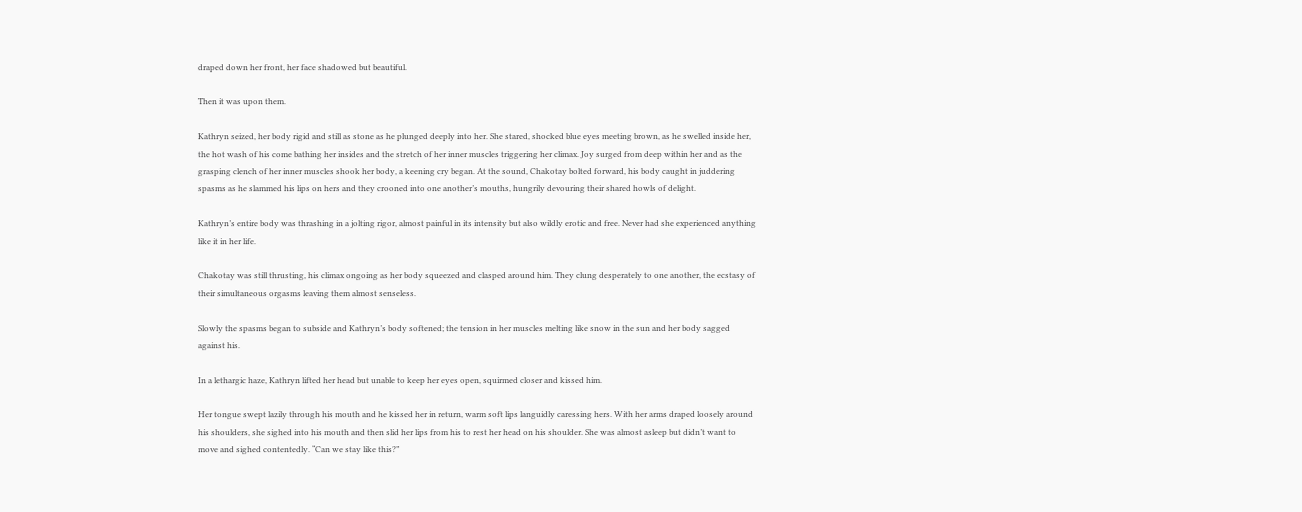draped down her front, her face shadowed but beautiful.

Then it was upon them.

Kathryn seized, her body rigid and still as stone as he plunged deeply into her. She stared, shocked blue eyes meeting brown, as he swelled inside her, the hot wash of his come bathing her insides and the stretch of her inner muscles triggering her climax. Joy surged from deep within her and as the grasping clench of her inner muscles shook her body, a keening cry began. At the sound, Chakotay bolted forward, his body caught in juddering spasms as he slammed his lips on hers and they crooned into one another’s mouths, hungrily devouring their shared howls of delight.

Kathryn’s entire body was thrashing in a jolting rigor, almost painful in its intensity but also wildly erotic and free. Never had she experienced anything like it in her life.

Chakotay was still thrusting, his climax ongoing as her body squeezed and clasped around him. They clung desperately to one another, the ecstasy of their simultaneous orgasms leaving them almost senseless.

Slowly the spasms began to subside and Kathryn’s body softened; the tension in her muscles melting like snow in the sun and her body sagged against his.

In a lethargic haze, Kathryn lifted her head but unable to keep her eyes open, squirmed closer and kissed him.

Her tongue swept lazily through his mouth and he kissed her in return, warm soft lips languidly caressing hers. With her arms draped loosely around his shoulders, she sighed into his mouth and then slid her lips from his to rest her head on his shoulder. She was almost asleep but didn’t want to move and sighed contentedly. “Can we stay like this?”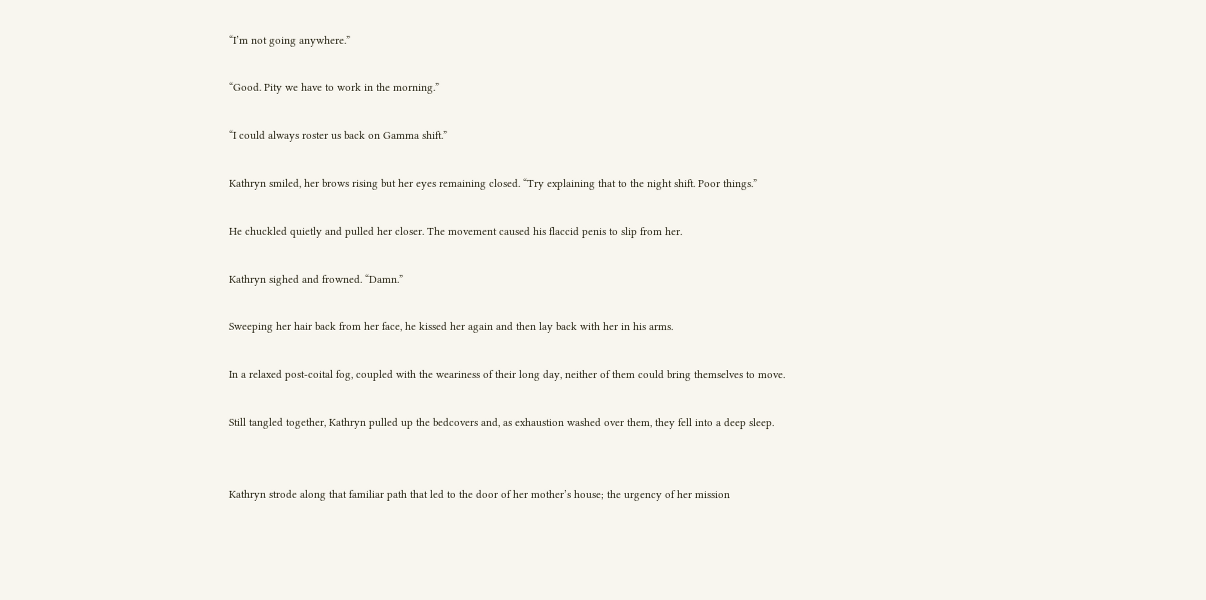“I’m not going anywhere.”

“Good. Pity we have to work in the morning.”

“I could always roster us back on Gamma shift.”

Kathryn smiled, her brows rising but her eyes remaining closed. “Try explaining that to the night shift. Poor things.”

He chuckled quietly and pulled her closer. The movement caused his flaccid penis to slip from her.

Kathryn sighed and frowned. “Damn.”

Sweeping her hair back from her face, he kissed her again and then lay back with her in his arms.

In a relaxed post-coital fog, coupled with the weariness of their long day, neither of them could bring themselves to move.

Still tangled together, Kathryn pulled up the bedcovers and, as exhaustion washed over them, they fell into a deep sleep.


Kathryn strode along that familiar path that led to the door of her mother’s house; the urgency of her mission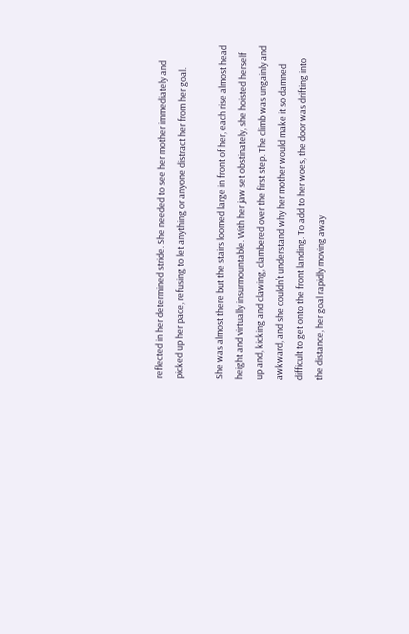reflected in her determined stride. She needed to see her mother immediately and picked up her pace, refusing to let anything or anyone distract her from her goal.

She was almost there but the stairs loomed large in front of her, each rise almost head height and virtually insurmountable. With her jaw set obstinately, she hoisted herself up and, kicking and clawing, clambered over the first step. The climb was ungainly and awkward, and she couldn’t understand why her mother would make it so damned difficult to get onto the front landing. To add to her woes, the door was drifting into the distance, her goal rapidly moving away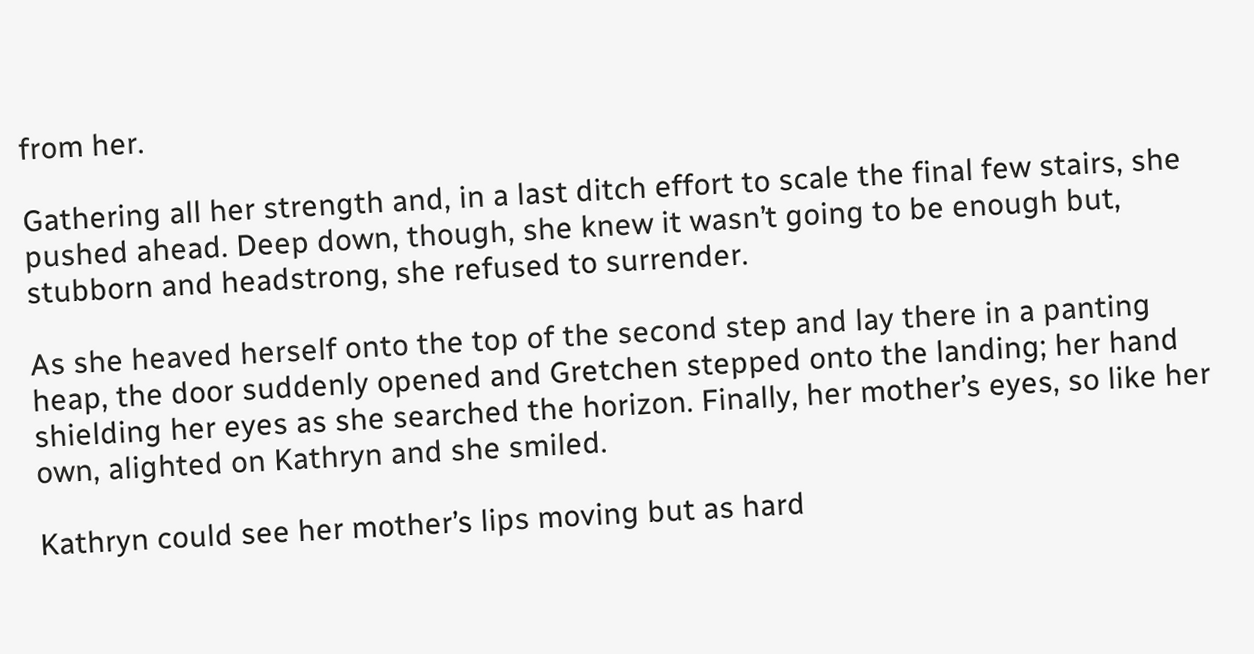from her.

Gathering all her strength and, in a last ditch effort to scale the final few stairs, she pushed ahead. Deep down, though, she knew it wasn’t going to be enough but, stubborn and headstrong, she refused to surrender.

As she heaved herself onto the top of the second step and lay there in a panting heap, the door suddenly opened and Gretchen stepped onto the landing; her hand shielding her eyes as she searched the horizon. Finally, her mother’s eyes, so like her own, alighted on Kathryn and she smiled.

Kathryn could see her mother’s lips moving but as hard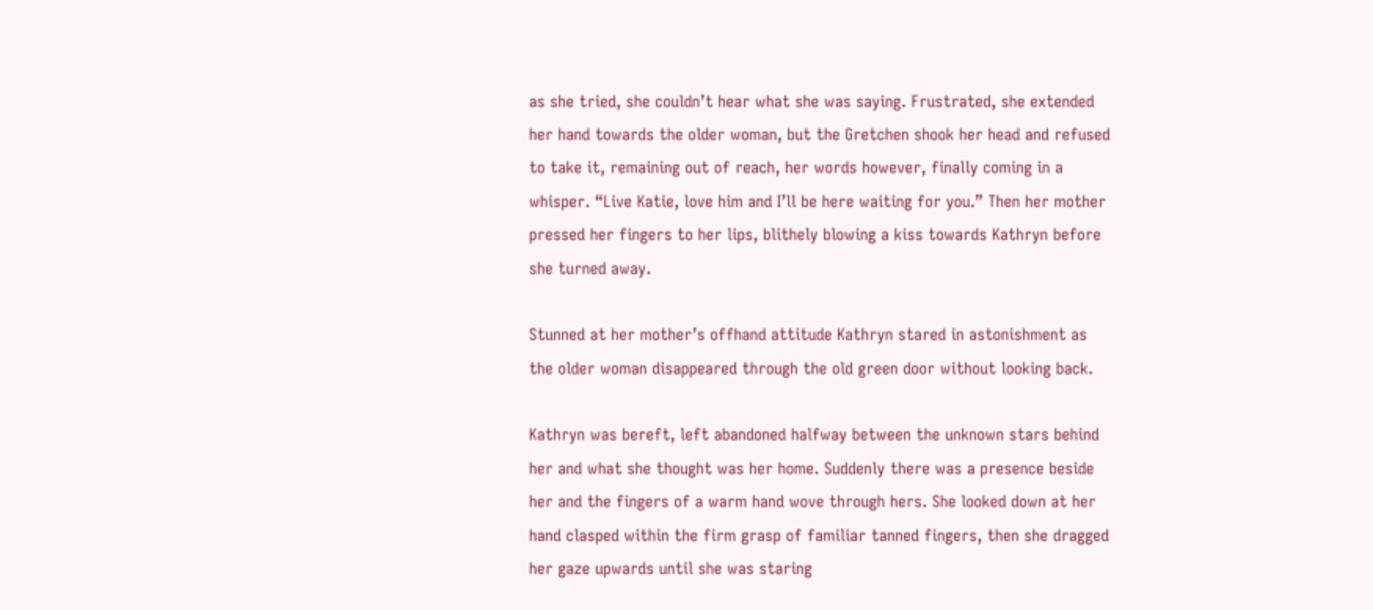as she tried, she couldn’t hear what she was saying. Frustrated, she extended her hand towards the older woman, but the Gretchen shook her head and refused to take it, remaining out of reach, her words however, finally coming in a whisper. “Live Katie, love him and I’ll be here waiting for you.” Then her mother pressed her fingers to her lips, blithely blowing a kiss towards Kathryn before she turned away.

Stunned at her mother’s offhand attitude Kathryn stared in astonishment as the older woman disappeared through the old green door without looking back.

Kathryn was bereft, left abandoned halfway between the unknown stars behind her and what she thought was her home. Suddenly there was a presence beside her and the fingers of a warm hand wove through hers. She looked down at her hand clasped within the firm grasp of familiar tanned fingers, then she dragged her gaze upwards until she was staring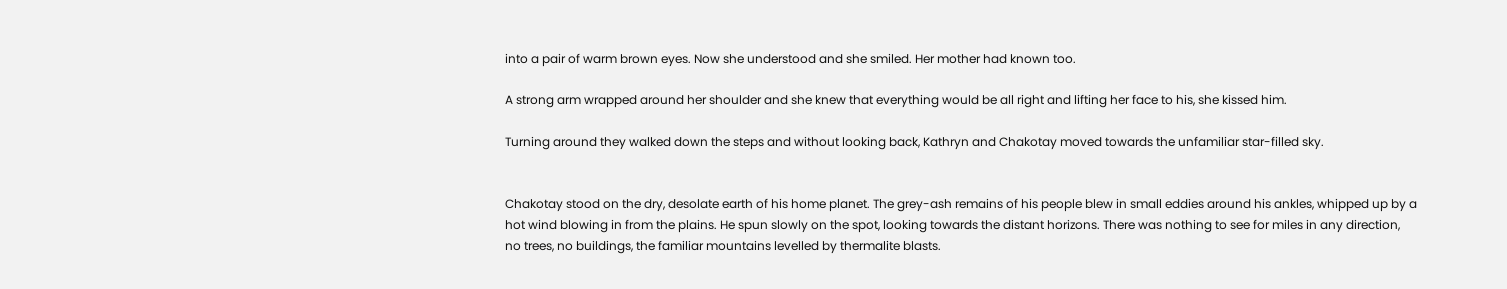into a pair of warm brown eyes. Now she understood and she smiled. Her mother had known too.

A strong arm wrapped around her shoulder and she knew that everything would be all right and lifting her face to his, she kissed him.

Turning around they walked down the steps and without looking back, Kathryn and Chakotay moved towards the unfamiliar star-filled sky.


Chakotay stood on the dry, desolate earth of his home planet. The grey-ash remains of his people blew in small eddies around his ankles, whipped up by a hot wind blowing in from the plains. He spun slowly on the spot, looking towards the distant horizons. There was nothing to see for miles in any direction, no trees, no buildings, the familiar mountains levelled by thermalite blasts.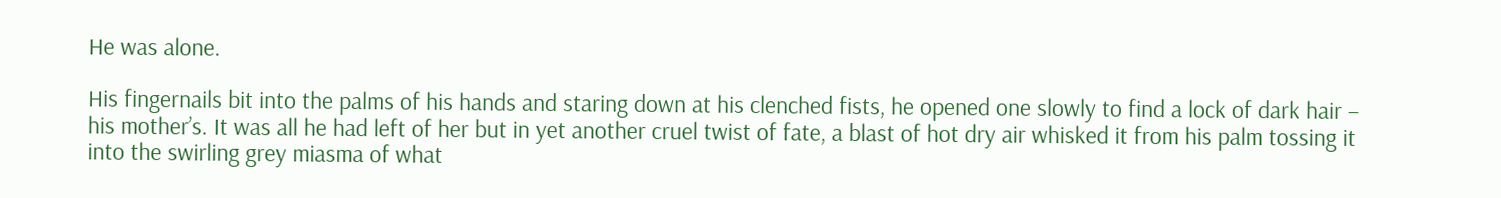He was alone.

His fingernails bit into the palms of his hands and staring down at his clenched fists, he opened one slowly to find a lock of dark hair – his mother’s. It was all he had left of her but in yet another cruel twist of fate, a blast of hot dry air whisked it from his palm tossing it into the swirling grey miasma of what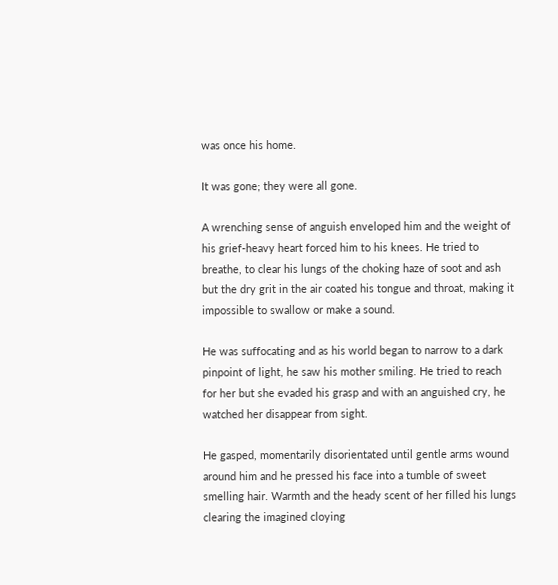was once his home.

It was gone; they were all gone.

A wrenching sense of anguish enveloped him and the weight of his grief-heavy heart forced him to his knees. He tried to breathe, to clear his lungs of the choking haze of soot and ash but the dry grit in the air coated his tongue and throat, making it impossible to swallow or make a sound.

He was suffocating and as his world began to narrow to a dark pinpoint of light, he saw his mother smiling. He tried to reach for her but she evaded his grasp and with an anguished cry, he watched her disappear from sight.

He gasped, momentarily disorientated until gentle arms wound around him and he pressed his face into a tumble of sweet smelling hair. Warmth and the heady scent of her filled his lungs clearing the imagined cloying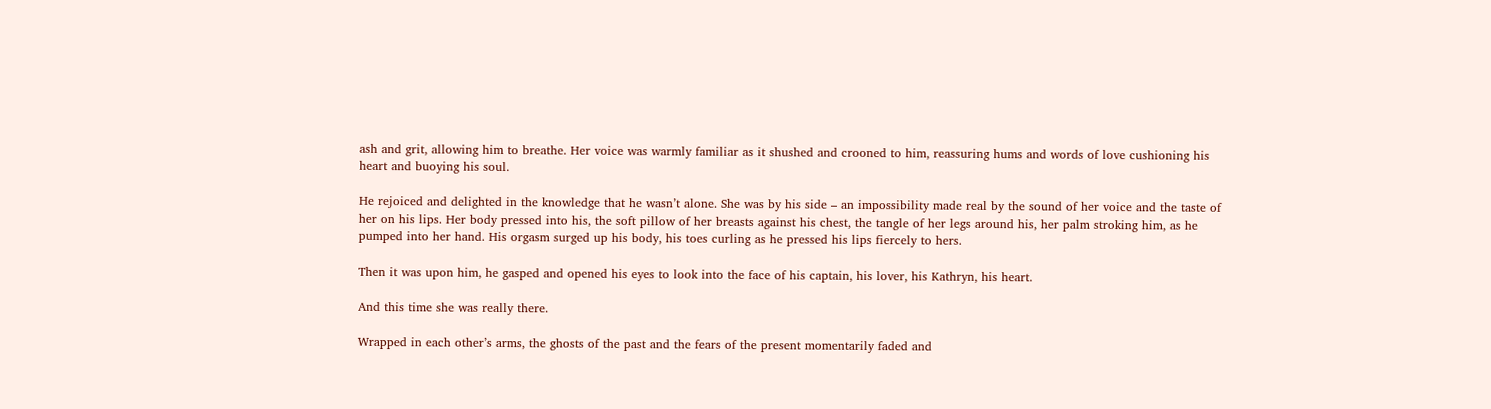ash and grit, allowing him to breathe. Her voice was warmly familiar as it shushed and crooned to him, reassuring hums and words of love cushioning his heart and buoying his soul.

He rejoiced and delighted in the knowledge that he wasn’t alone. She was by his side – an impossibility made real by the sound of her voice and the taste of her on his lips. Her body pressed into his, the soft pillow of her breasts against his chest, the tangle of her legs around his, her palm stroking him, as he pumped into her hand. His orgasm surged up his body, his toes curling as he pressed his lips fiercely to hers.

Then it was upon him, he gasped and opened his eyes to look into the face of his captain, his lover, his Kathryn, his heart.

And this time she was really there.

Wrapped in each other’s arms, the ghosts of the past and the fears of the present momentarily faded and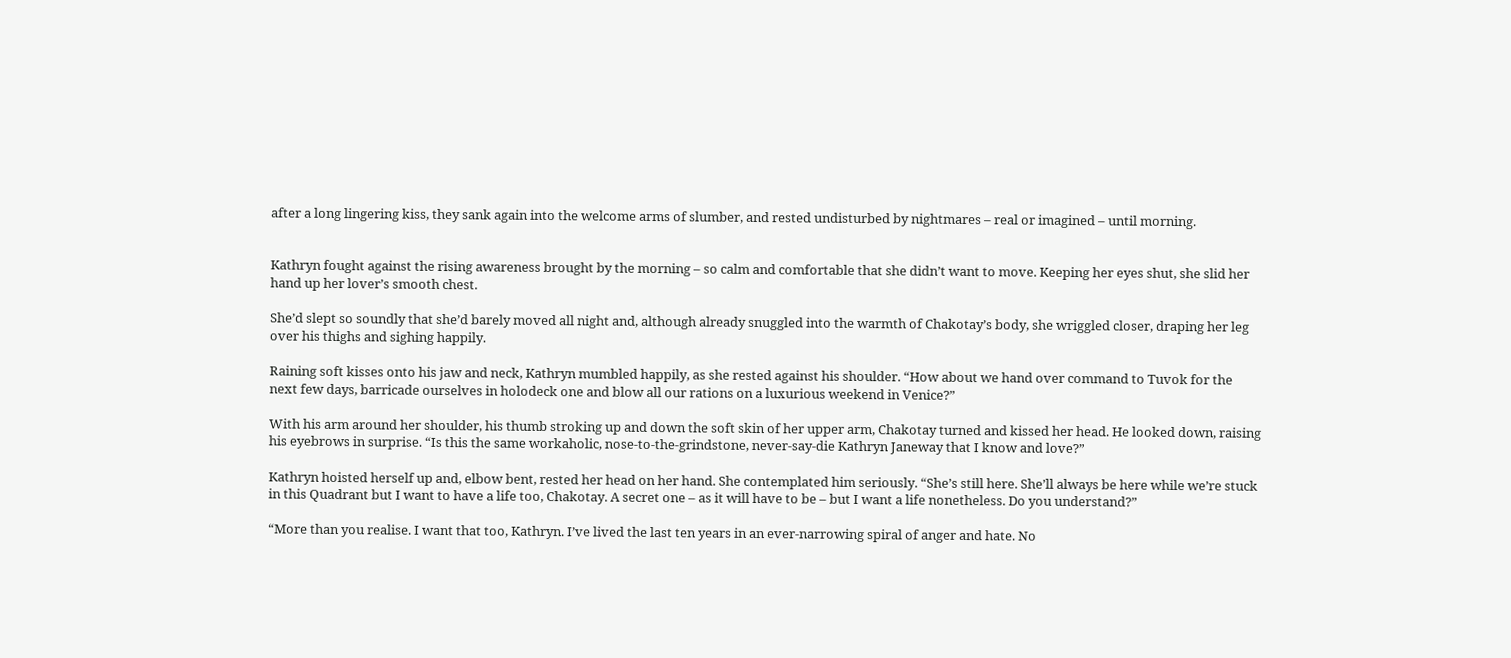after a long lingering kiss, they sank again into the welcome arms of slumber, and rested undisturbed by nightmares – real or imagined – until morning.


Kathryn fought against the rising awareness brought by the morning – so calm and comfortable that she didn’t want to move. Keeping her eyes shut, she slid her hand up her lover’s smooth chest.

She’d slept so soundly that she’d barely moved all night and, although already snuggled into the warmth of Chakotay’s body, she wriggled closer, draping her leg over his thighs and sighing happily.

Raining soft kisses onto his jaw and neck, Kathryn mumbled happily, as she rested against his shoulder. “How about we hand over command to Tuvok for the next few days, barricade ourselves in holodeck one and blow all our rations on a luxurious weekend in Venice?”

With his arm around her shoulder, his thumb stroking up and down the soft skin of her upper arm, Chakotay turned and kissed her head. He looked down, raising his eyebrows in surprise. “Is this the same workaholic, nose-to-the-grindstone, never-say-die Kathryn Janeway that I know and love?”

Kathryn hoisted herself up and, elbow bent, rested her head on her hand. She contemplated him seriously. “She’s still here. She’ll always be here while we’re stuck in this Quadrant but I want to have a life too, Chakotay. A secret one – as it will have to be – but I want a life nonetheless. Do you understand?”

“More than you realise. I want that too, Kathryn. I’ve lived the last ten years in an ever-narrowing spiral of anger and hate. No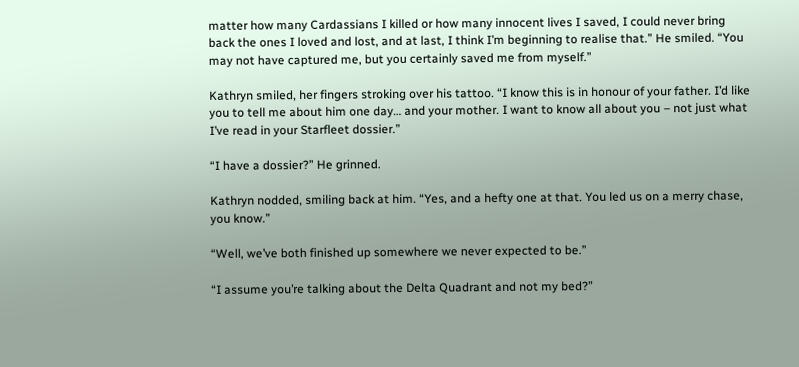matter how many Cardassians I killed or how many innocent lives I saved, I could never bring back the ones I loved and lost, and at last, I think I’m beginning to realise that.” He smiled. “You may not have captured me, but you certainly saved me from myself.”

Kathryn smiled, her fingers stroking over his tattoo. “I know this is in honour of your father. I’d like you to tell me about him one day… and your mother. I want to know all about you – not just what I’ve read in your Starfleet dossier.”

“I have a dossier?” He grinned.

Kathryn nodded, smiling back at him. “Yes, and a hefty one at that. You led us on a merry chase, you know.”

“Well, we’ve both finished up somewhere we never expected to be.”

“I assume you’re talking about the Delta Quadrant and not my bed?”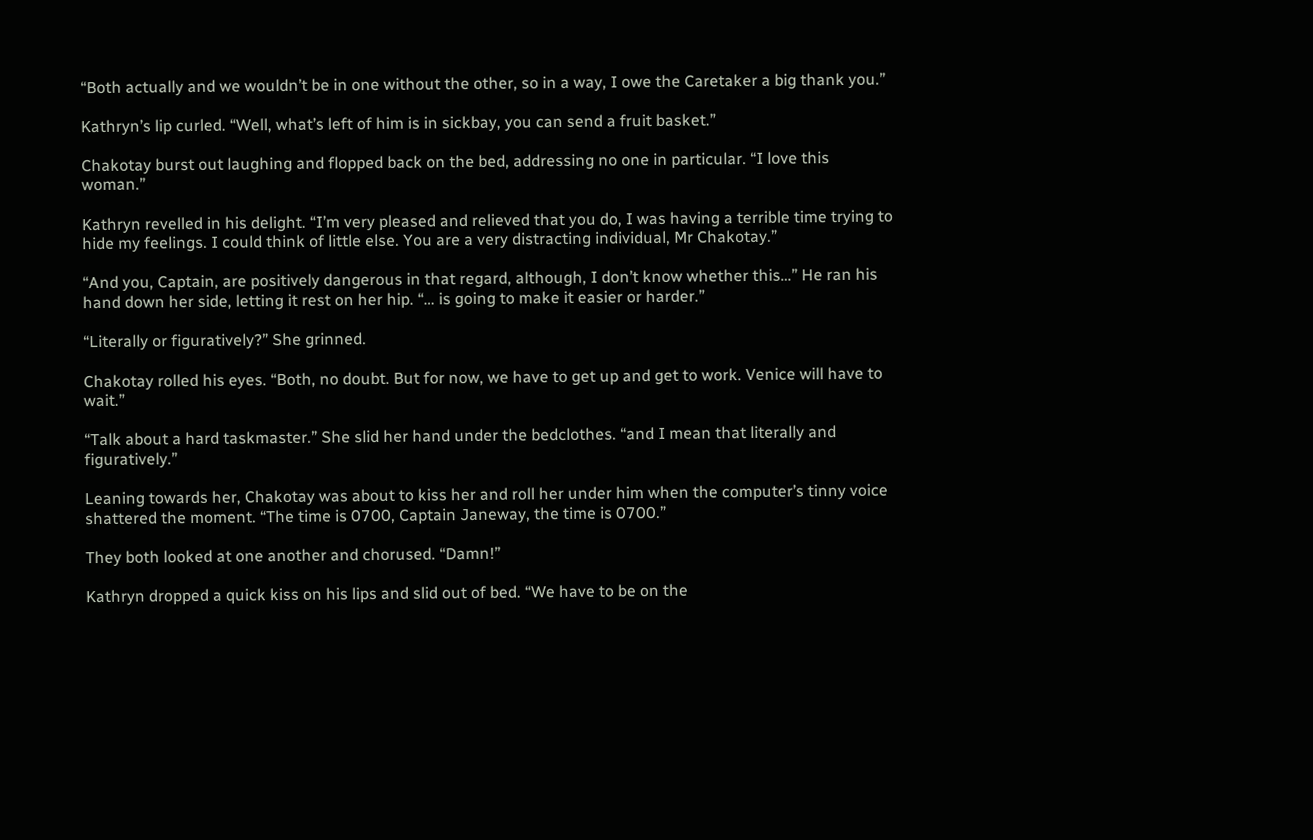“Both actually and we wouldn’t be in one without the other, so in a way, I owe the Caretaker a big thank you.”

Kathryn’s lip curled. “Well, what’s left of him is in sickbay, you can send a fruit basket.”

Chakotay burst out laughing and flopped back on the bed, addressing no one in particular. “I love this woman.”

Kathryn revelled in his delight. “I’m very pleased and relieved that you do, I was having a terrible time trying to hide my feelings. I could think of little else. You are a very distracting individual, Mr Chakotay.”

“And you, Captain, are positively dangerous in that regard, although, I don’t know whether this…” He ran his hand down her side, letting it rest on her hip. “… is going to make it easier or harder.”

“Literally or figuratively?” She grinned.

Chakotay rolled his eyes. “Both, no doubt. But for now, we have to get up and get to work. Venice will have to wait.”

“Talk about a hard taskmaster.” She slid her hand under the bedclothes. “and I mean that literally and figuratively.”

Leaning towards her, Chakotay was about to kiss her and roll her under him when the computer’s tinny voice shattered the moment. “The time is 0700, Captain Janeway, the time is 0700.”

They both looked at one another and chorused. “Damn!”

Kathryn dropped a quick kiss on his lips and slid out of bed. “We have to be on the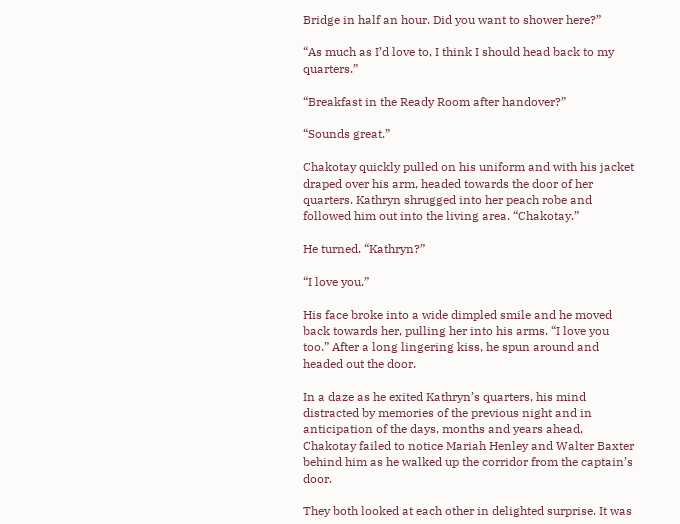Bridge in half an hour. Did you want to shower here?”

“As much as I’d love to, I think I should head back to my quarters.”

“Breakfast in the Ready Room after handover?”

“Sounds great.”

Chakotay quickly pulled on his uniform and with his jacket draped over his arm, headed towards the door of her quarters. Kathryn shrugged into her peach robe and followed him out into the living area. “Chakotay.”

He turned. “Kathryn?”

“I love you.”

His face broke into a wide dimpled smile and he moved back towards her, pulling her into his arms. “I love you too.” After a long lingering kiss, he spun around and headed out the door.

In a daze as he exited Kathryn’s quarters, his mind distracted by memories of the previous night and in anticipation of the days, months and years ahead, Chakotay failed to notice Mariah Henley and Walter Baxter behind him as he walked up the corridor from the captain’s door.

They both looked at each other in delighted surprise. It was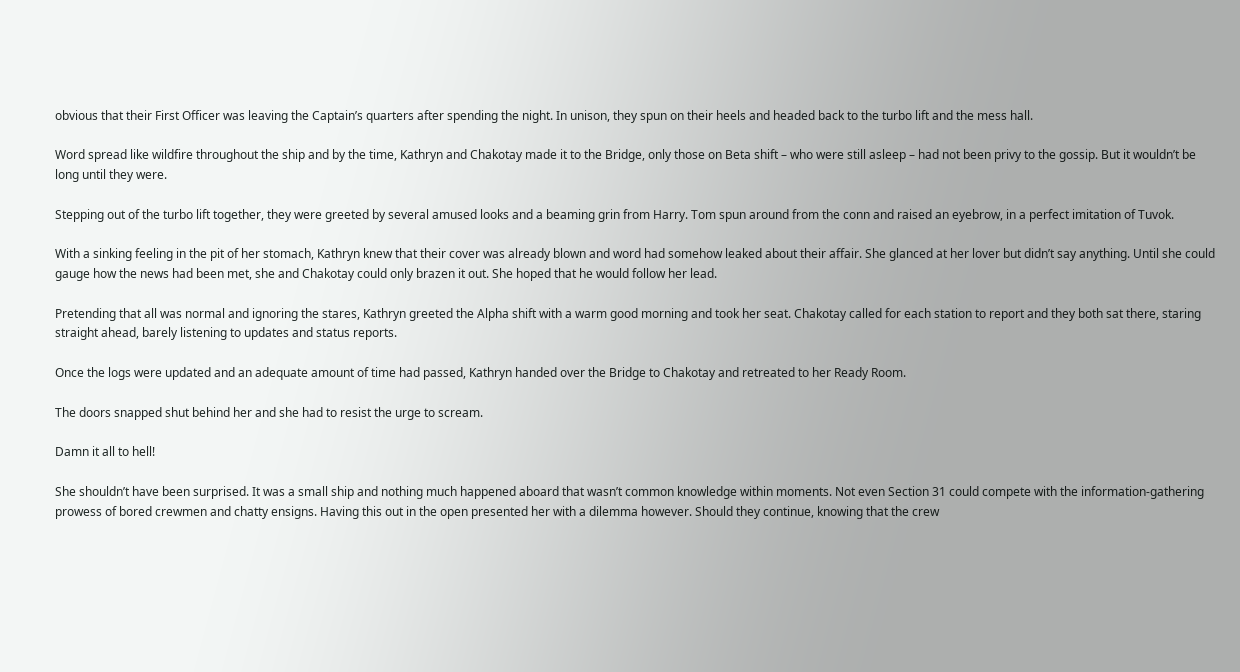obvious that their First Officer was leaving the Captain’s quarters after spending the night. In unison, they spun on their heels and headed back to the turbo lift and the mess hall.

Word spread like wildfire throughout the ship and by the time, Kathryn and Chakotay made it to the Bridge, only those on Beta shift – who were still asleep – had not been privy to the gossip. But it wouldn’t be long until they were.

Stepping out of the turbo lift together, they were greeted by several amused looks and a beaming grin from Harry. Tom spun around from the conn and raised an eyebrow, in a perfect imitation of Tuvok.

With a sinking feeling in the pit of her stomach, Kathryn knew that their cover was already blown and word had somehow leaked about their affair. She glanced at her lover but didn’t say anything. Until she could gauge how the news had been met, she and Chakotay could only brazen it out. She hoped that he would follow her lead.

Pretending that all was normal and ignoring the stares, Kathryn greeted the Alpha shift with a warm good morning and took her seat. Chakotay called for each station to report and they both sat there, staring straight ahead, barely listening to updates and status reports.

Once the logs were updated and an adequate amount of time had passed, Kathryn handed over the Bridge to Chakotay and retreated to her Ready Room.

The doors snapped shut behind her and she had to resist the urge to scream.

Damn it all to hell!

She shouldn’t have been surprised. It was a small ship and nothing much happened aboard that wasn’t common knowledge within moments. Not even Section 31 could compete with the information-gathering prowess of bored crewmen and chatty ensigns. Having this out in the open presented her with a dilemma however. Should they continue, knowing that the crew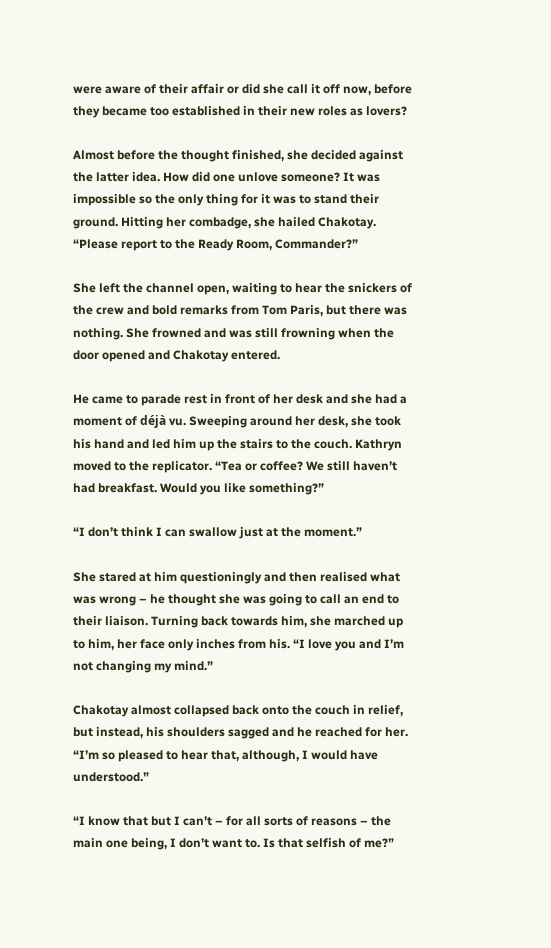were aware of their affair or did she call it off now, before they became too established in their new roles as lovers?

Almost before the thought finished, she decided against the latter idea. How did one unlove someone? It was impossible so the only thing for it was to stand their ground. Hitting her combadge, she hailed Chakotay. “Please report to the Ready Room, Commander?”

She left the channel open, waiting to hear the snickers of the crew and bold remarks from Tom Paris, but there was nothing. She frowned and was still frowning when the door opened and Chakotay entered.

He came to parade rest in front of her desk and she had a moment of déjà vu. Sweeping around her desk, she took his hand and led him up the stairs to the couch. Kathryn moved to the replicator. “Tea or coffee? We still haven’t had breakfast. Would you like something?”

“I don’t think I can swallow just at the moment.”

She stared at him questioningly and then realised what was wrong – he thought she was going to call an end to their liaison. Turning back towards him, she marched up to him, her face only inches from his. “I love you and I’m not changing my mind.”

Chakotay almost collapsed back onto the couch in relief, but instead, his shoulders sagged and he reached for her. “I’m so pleased to hear that, although, I would have understood.”

“I know that but I can’t – for all sorts of reasons – the main one being, I don’t want to. Is that selfish of me?”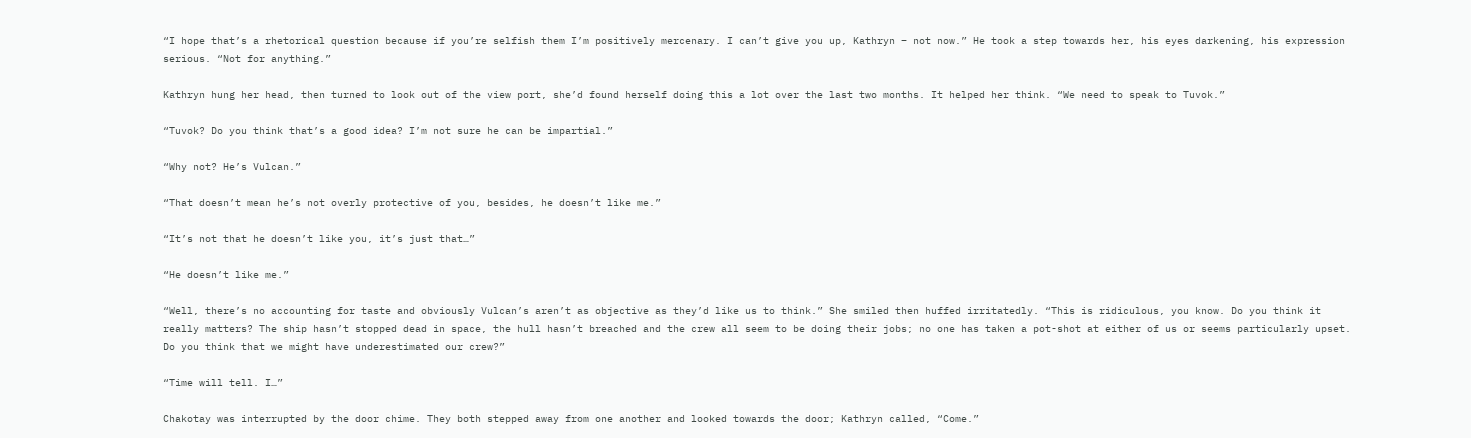“I hope that’s a rhetorical question because if you’re selfish them I’m positively mercenary. I can’t give you up, Kathryn – not now.” He took a step towards her, his eyes darkening, his expression serious. “Not for anything.”

Kathryn hung her head, then turned to look out of the view port, she’d found herself doing this a lot over the last two months. It helped her think. “We need to speak to Tuvok.”

“Tuvok? Do you think that’s a good idea? I’m not sure he can be impartial.”

“Why not? He’s Vulcan.”

“That doesn’t mean he’s not overly protective of you, besides, he doesn’t like me.”

“It’s not that he doesn’t like you, it’s just that…”

“He doesn’t like me.”

“Well, there’s no accounting for taste and obviously Vulcan’s aren’t as objective as they’d like us to think.” She smiled then huffed irritatedly. “This is ridiculous, you know. Do you think it really matters? The ship hasn’t stopped dead in space, the hull hasn’t breached and the crew all seem to be doing their jobs; no one has taken a pot-shot at either of us or seems particularly upset. Do you think that we might have underestimated our crew?”

“Time will tell. I…”

Chakotay was interrupted by the door chime. They both stepped away from one another and looked towards the door; Kathryn called, “Come.”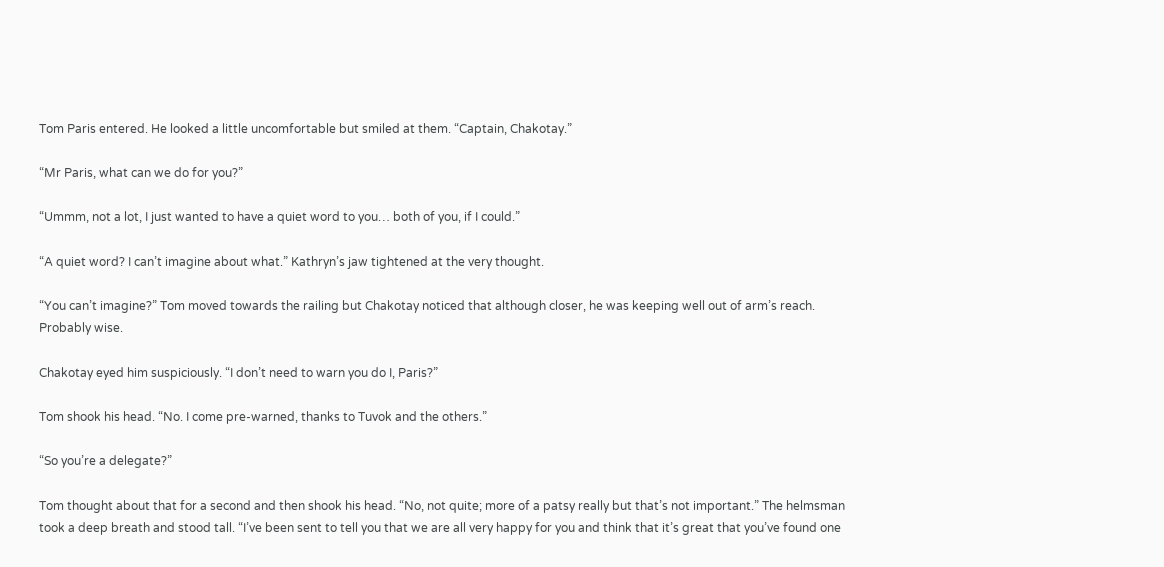Tom Paris entered. He looked a little uncomfortable but smiled at them. “Captain, Chakotay.”

“Mr Paris, what can we do for you?”

“Ummm, not a lot, I just wanted to have a quiet word to you… both of you, if I could.”

“A quiet word? I can’t imagine about what.” Kathryn’s jaw tightened at the very thought.

“You can’t imagine?” Tom moved towards the railing but Chakotay noticed that although closer, he was keeping well out of arm’s reach. Probably wise.

Chakotay eyed him suspiciously. “I don’t need to warn you do I, Paris?”

Tom shook his head. “No. I come pre-warned, thanks to Tuvok and the others.”

“So you’re a delegate?”

Tom thought about that for a second and then shook his head. “No, not quite; more of a patsy really but that’s not important.” The helmsman took a deep breath and stood tall. “I’ve been sent to tell you that we are all very happy for you and think that it’s great that you’ve found one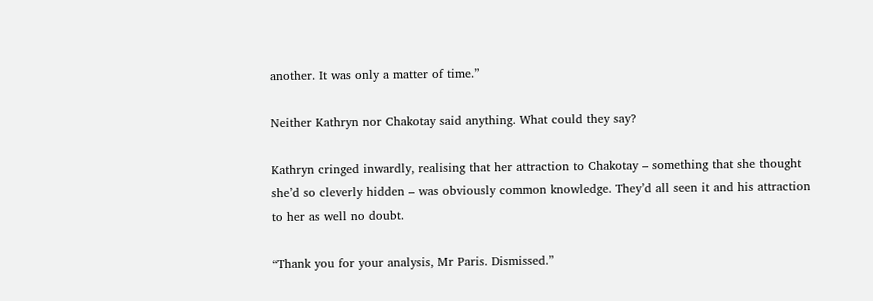another. It was only a matter of time.”

Neither Kathryn nor Chakotay said anything. What could they say?

Kathryn cringed inwardly, realising that her attraction to Chakotay – something that she thought she’d so cleverly hidden – was obviously common knowledge. They’d all seen it and his attraction to her as well no doubt.

“Thank you for your analysis, Mr Paris. Dismissed.”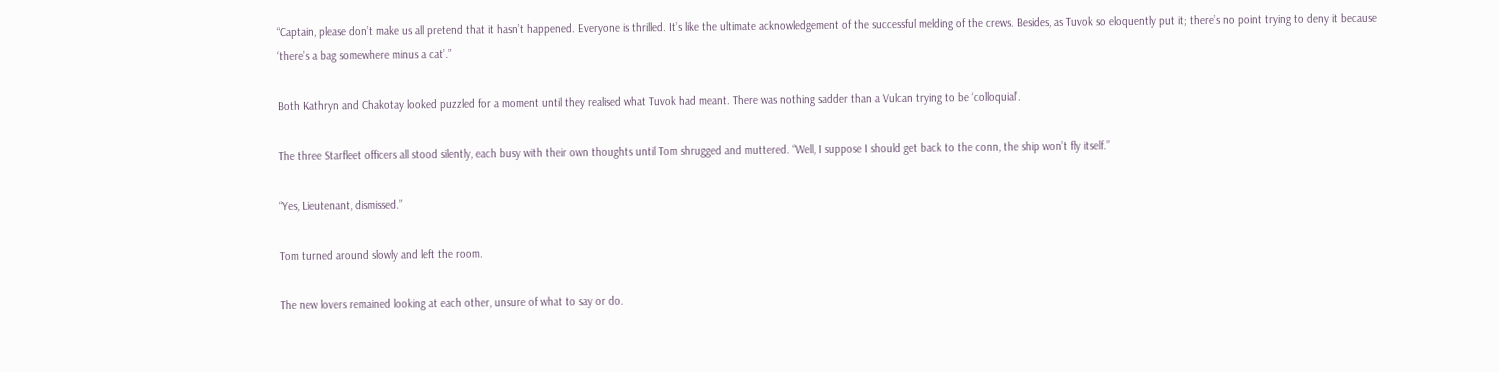“Captain, please don’t make us all pretend that it hasn’t happened. Everyone is thrilled. It’s like the ultimate acknowledgement of the successful melding of the crews. Besides, as Tuvok so eloquently put it; there’s no point trying to deny it because ‘there’s a bag somewhere minus a cat’.”

Both Kathryn and Chakotay looked puzzled for a moment until they realised what Tuvok had meant. There was nothing sadder than a Vulcan trying to be ‘colloquial’.

The three Starfleet officers all stood silently, each busy with their own thoughts until Tom shrugged and muttered. “Well, I suppose I should get back to the conn, the ship won’t fly itself.”

“Yes, Lieutenant, dismissed.”

Tom turned around slowly and left the room.

The new lovers remained looking at each other, unsure of what to say or do.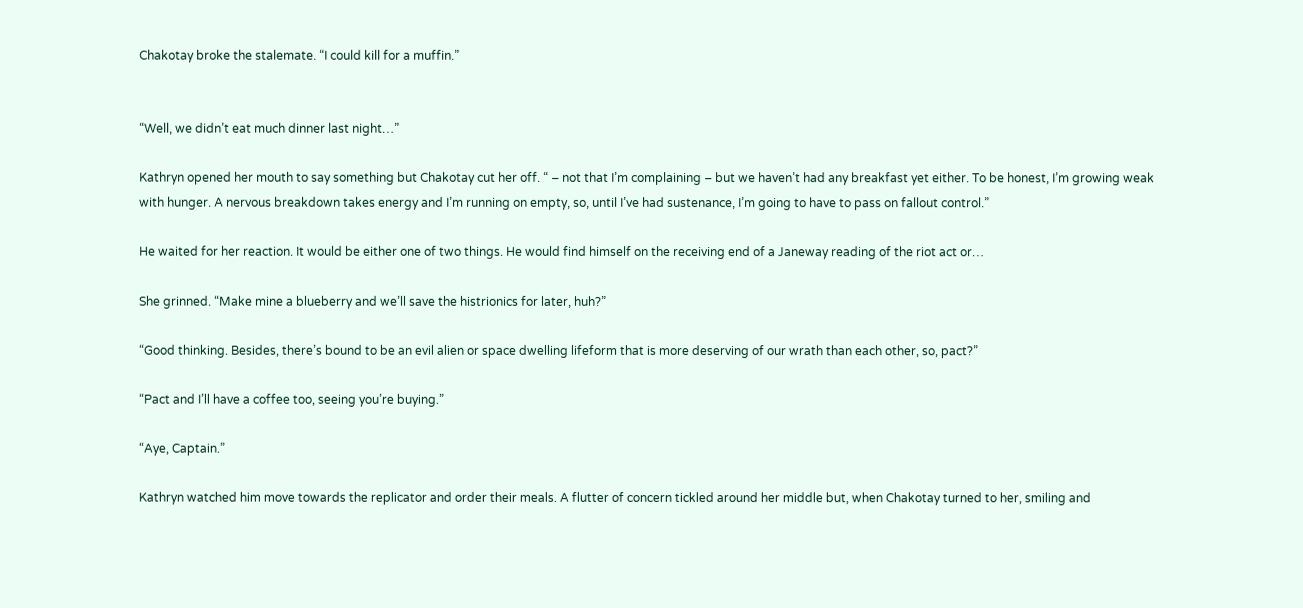Chakotay broke the stalemate. “I could kill for a muffin.”


“Well, we didn’t eat much dinner last night…”

Kathryn opened her mouth to say something but Chakotay cut her off. “ – not that I’m complaining – but we haven’t had any breakfast yet either. To be honest, I’m growing weak with hunger. A nervous breakdown takes energy and I’m running on empty, so, until I’ve had sustenance, I’m going to have to pass on fallout control.”

He waited for her reaction. It would be either one of two things. He would find himself on the receiving end of a Janeway reading of the riot act or…

She grinned. “Make mine a blueberry and we’ll save the histrionics for later, huh?”

“Good thinking. Besides, there’s bound to be an evil alien or space dwelling lifeform that is more deserving of our wrath than each other, so, pact?”

“Pact and I’ll have a coffee too, seeing you’re buying.”

“Aye, Captain.”

Kathryn watched him move towards the replicator and order their meals. A flutter of concern tickled around her middle but, when Chakotay turned to her, smiling and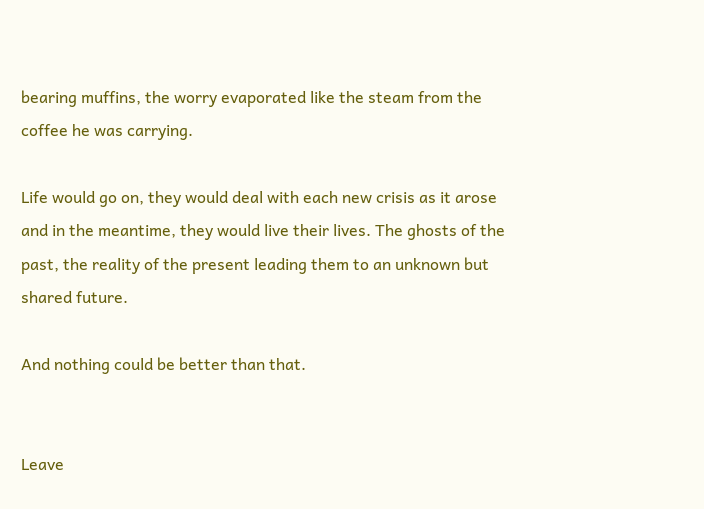bearing muffins, the worry evaporated like the steam from the coffee he was carrying.

Life would go on, they would deal with each new crisis as it arose and in the meantime, they would live their lives. The ghosts of the past, the reality of the present leading them to an unknown but shared future.

And nothing could be better than that.


Leave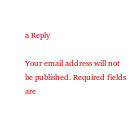a Reply

Your email address will not be published. Required fields are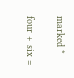marked *

four + six =